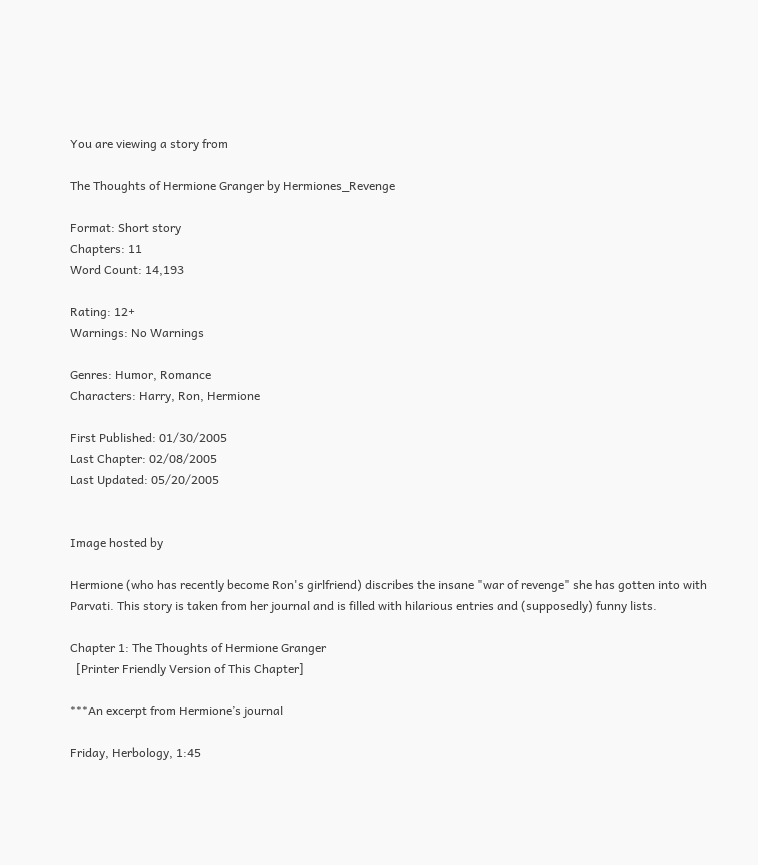You are viewing a story from

The Thoughts of Hermione Granger by Hermiones_Revenge

Format: Short story
Chapters: 11
Word Count: 14,193

Rating: 12+
Warnings: No Warnings

Genres: Humor, Romance
Characters: Harry, Ron, Hermione

First Published: 01/30/2005
Last Chapter: 02/08/2005
Last Updated: 05/20/2005


Image hosted by

Hermione (who has recently become Ron's girlfriend) discribes the insane "war of revenge" she has gotten into with Parvati. This story is taken from her journal and is filled with hilarious entries and (supposedly) funny lists.

Chapter 1: The Thoughts of Hermione Granger
  [Printer Friendly Version of This Chapter]

***An excerpt from Hermione’s journal

Friday, Herbology, 1:45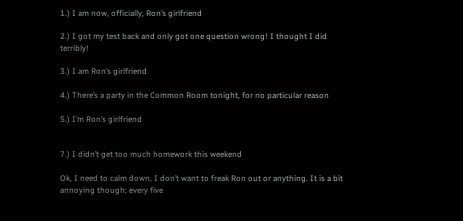1.) I am now, officially, Ron’s girlfriend

2.) I got my test back and only got one question wrong! I thought I did terribly!

3.) I am Ron’s girlfriend

4.) There’s a party in the Common Room tonight, for no particular reason

5.) I’m Ron’s girlfriend


7.) I didn’t get too much homework this weekend

Ok, I need to calm down, I don’t want to freak Ron out or anything. It is a bit annoying though; every five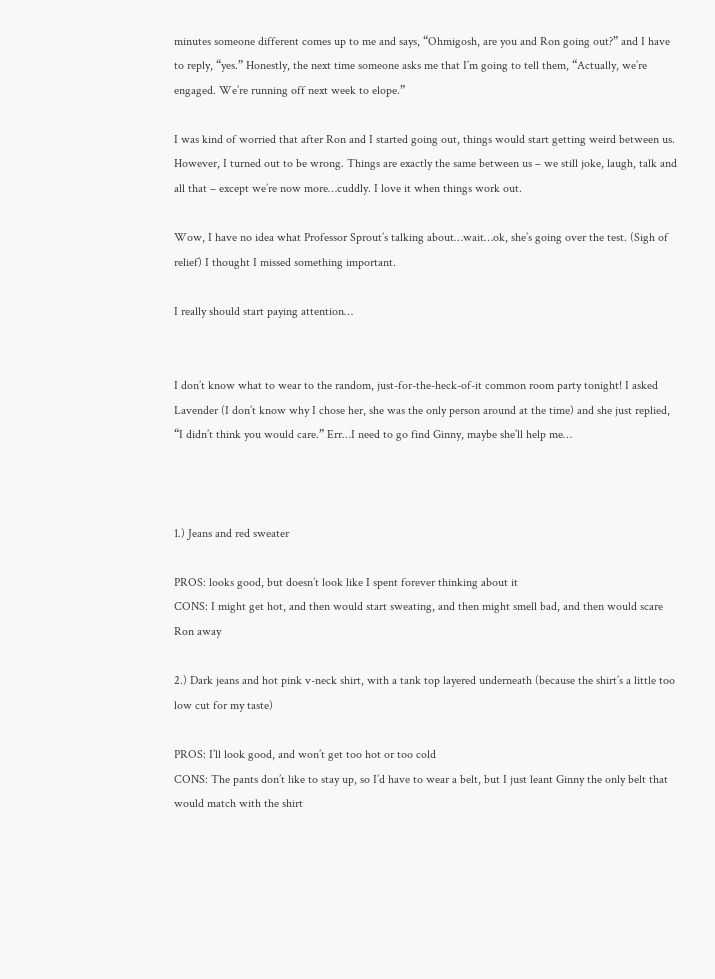minutes someone different comes up to me and says, “Ohmigosh, are you and Ron going out?” and I have to reply, “yes.” Honestly, the next time someone asks me that I’m going to tell them, “Actually, we’re engaged. We’re running off next week to elope.”

I was kind of worried that after Ron and I started going out, things would start getting weird between us. However, I turned out to be wrong. Things are exactly the same between us – we still joke, laugh, talk and all that – except we’re now more…cuddly. I love it when things work out.

Wow, I have no idea what Professor Sprout’s talking about…wait…ok, she’s going over the test. (Sigh of relief) I thought I missed something important.

I really should start paying attention…


I don’t know what to wear to the random, just-for-the-heck-of-it common room party tonight! I asked Lavender (I don’t know why I chose her, she was the only person around at the time) and she just replied, “I didn’t think you would care.” Err…I need to go find Ginny, maybe she’ll help me…



1.) Jeans and red sweater

PROS: looks good, but doesn’t look like I spent forever thinking about it
CONS: I might get hot, and then would start sweating, and then might smell bad, and then would scare Ron away

2.) Dark jeans and hot pink v-neck shirt, with a tank top layered underneath (because the shirt’s a little too low cut for my taste)

PROS: I’ll look good, and won’t get too hot or too cold
CONS: The pants don’t like to stay up, so I’d have to wear a belt, but I just leant Ginny the only belt that would match with the shirt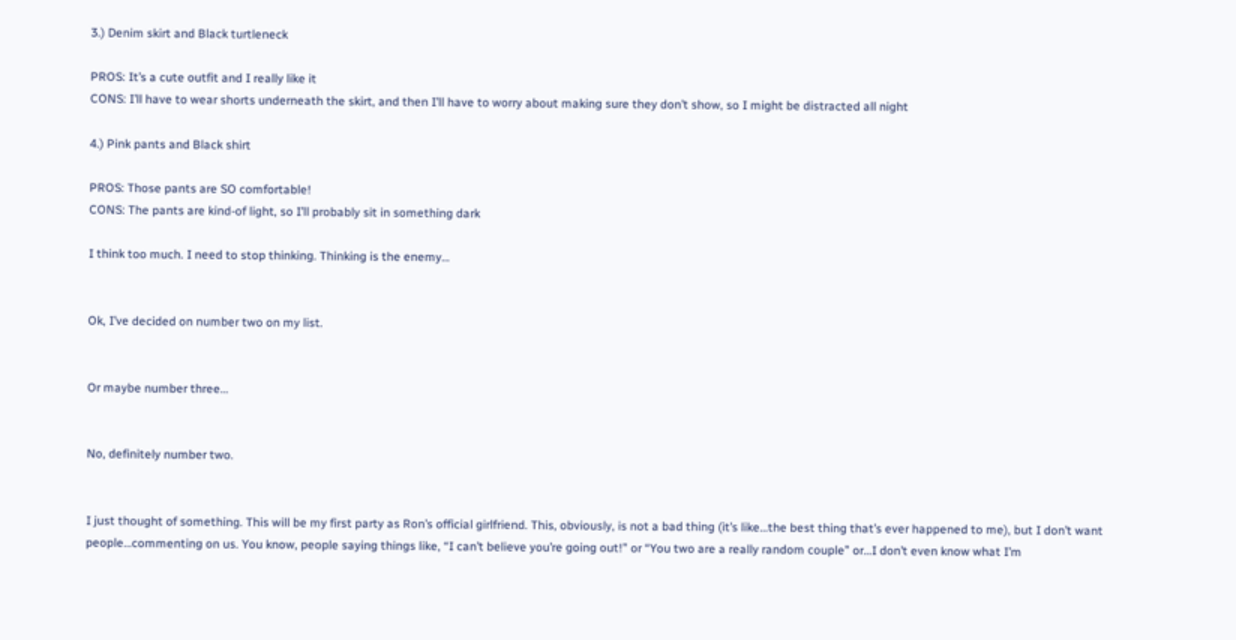3.) Denim skirt and Black turtleneck

PROS: It’s a cute outfit and I really like it
CONS: I’ll have to wear shorts underneath the skirt, and then I’ll have to worry about making sure they don’t show, so I might be distracted all night

4.) Pink pants and Black shirt

PROS: Those pants are SO comfortable!
CONS: The pants are kind-of light, so I’ll probably sit in something dark

I think too much. I need to stop thinking. Thinking is the enemy…


Ok, I’ve decided on number two on my list.


Or maybe number three…


No, definitely number two.


I just thought of something. This will be my first party as Ron’s official girlfriend. This, obviously, is not a bad thing (it’s like…the best thing that’s ever happened to me), but I don’t want people…commenting on us. You know, people saying things like, “I can’t believe you’re going out!” or “You two are a really random couple” or…I don’t even know what I’m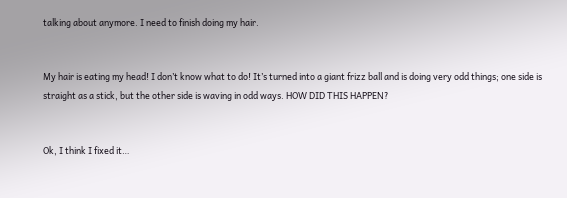talking about anymore. I need to finish doing my hair.


My hair is eating my head! I don’t know what to do! It’s turned into a giant frizz ball and is doing very odd things; one side is straight as a stick, but the other side is waving in odd ways. HOW DID THIS HAPPEN?


Ok, I think I fixed it…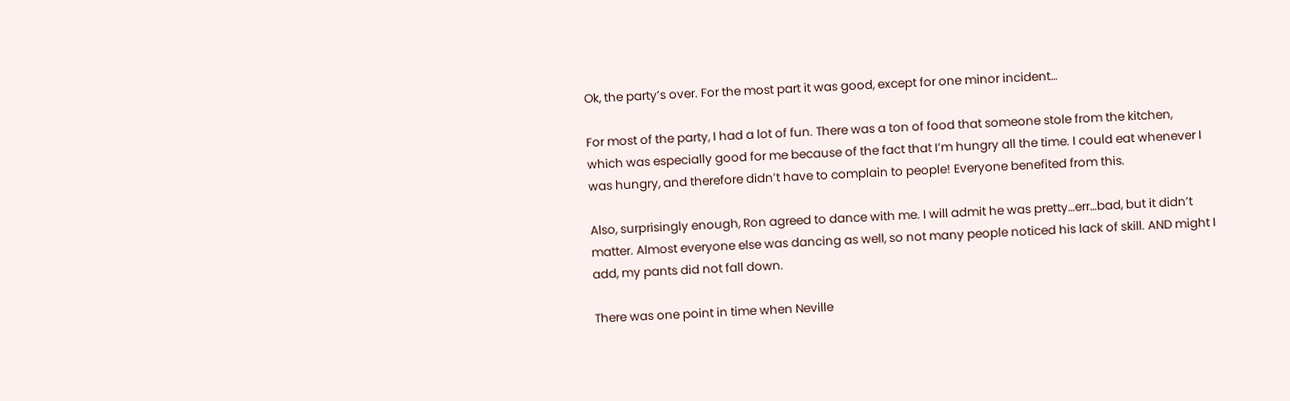Ok, the party’s over. For the most part it was good, except for one minor incident…

For most of the party, I had a lot of fun. There was a ton of food that someone stole from the kitchen, which was especially good for me because of the fact that I’m hungry all the time. I could eat whenever I was hungry, and therefore didn’t have to complain to people! Everyone benefited from this.

Also, surprisingly enough, Ron agreed to dance with me. I will admit he was pretty…err…bad, but it didn’t matter. Almost everyone else was dancing as well, so not many people noticed his lack of skill. AND might I add, my pants did not fall down.

There was one point in time when Neville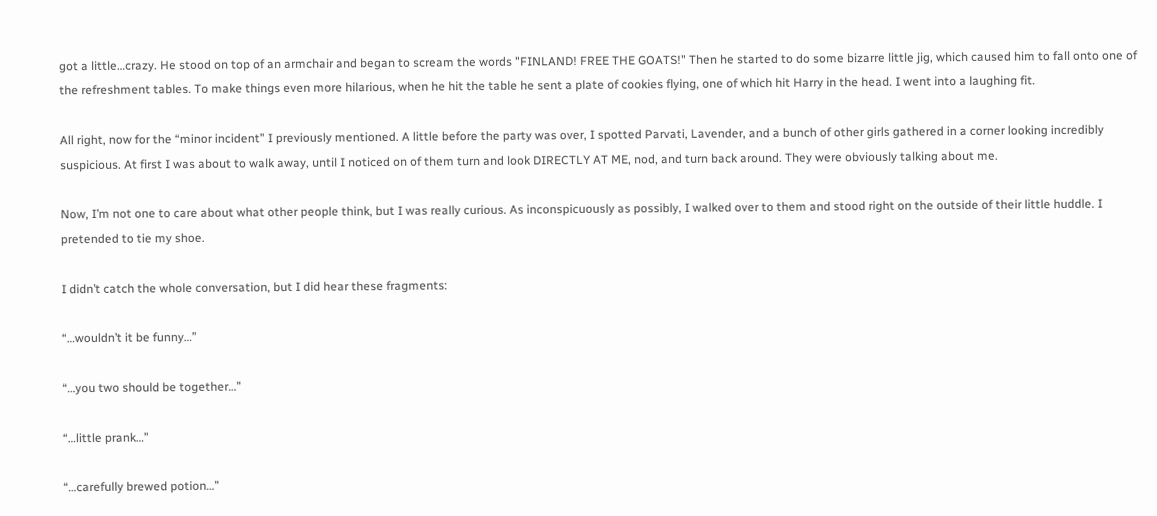got a little…crazy. He stood on top of an armchair and began to scream the words "FINLAND! FREE THE GOATS!" Then he started to do some bizarre little jig, which caused him to fall onto one of the refreshment tables. To make things even more hilarious, when he hit the table he sent a plate of cookies flying, one of which hit Harry in the head. I went into a laughing fit.

All right, now for the “minor incident” I previously mentioned. A little before the party was over, I spotted Parvati, Lavender, and a bunch of other girls gathered in a corner looking incredibly suspicious. At first I was about to walk away, until I noticed on of them turn and look DIRECTLY AT ME, nod, and turn back around. They were obviously talking about me.

Now, I’m not one to care about what other people think, but I was really curious. As inconspicuously as possibly, I walked over to them and stood right on the outside of their little huddle. I pretended to tie my shoe.

I didn’t catch the whole conversation, but I did hear these fragments:

“…wouldn’t it be funny…”

“…you two should be together…”

“…little prank…”

“…carefully brewed potion…”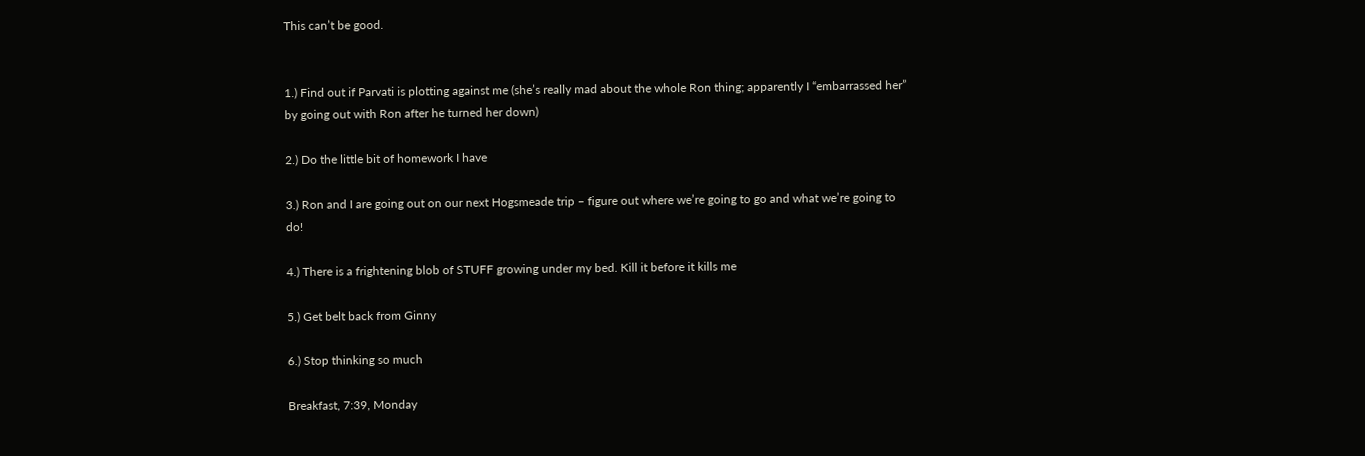This can’t be good.


1.) Find out if Parvati is plotting against me (she’s really mad about the whole Ron thing; apparently I “embarrassed her” by going out with Ron after he turned her down)

2.) Do the little bit of homework I have

3.) Ron and I are going out on our next Hogsmeade trip – figure out where we’re going to go and what we’re going to do!

4.) There is a frightening blob of STUFF growing under my bed. Kill it before it kills me

5.) Get belt back from Ginny

6.) Stop thinking so much

Breakfast, 7:39, Monday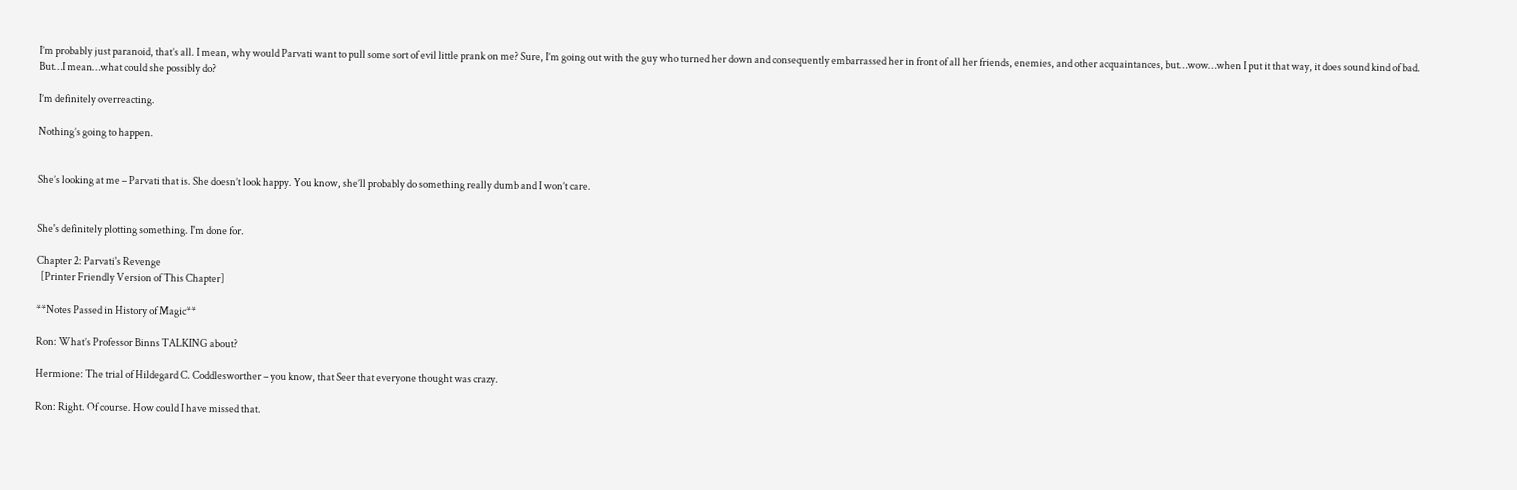I’m probably just paranoid, that’s all. I mean, why would Parvati want to pull some sort of evil little prank on me? Sure, I’m going out with the guy who turned her down and consequently embarrassed her in front of all her friends, enemies, and other acquaintances, but…wow…when I put it that way, it does sound kind of bad. But…I mean…what could she possibly do?

I’m definitely overreacting.

Nothing’s going to happen.


She’s looking at me – Parvati that is. She doesn’t look happy. You know, she’ll probably do something really dumb and I won’t care.


She's definitely plotting something. I'm done for.

Chapter 2: Parvati's Revenge
  [Printer Friendly Version of This Chapter]

**Notes Passed in History of Magic**

Ron: What’s Professor Binns TALKING about?

Hermione: The trial of Hildegard C. Coddlesworther – you know, that Seer that everyone thought was crazy.

Ron: Right. Of course. How could I have missed that.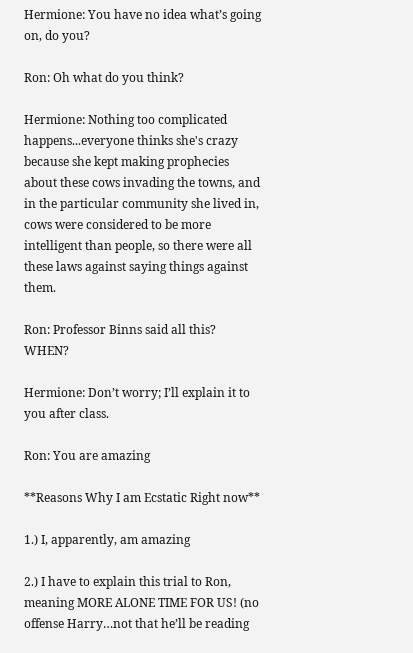Hermione: You have no idea what’s going on, do you?

Ron: Oh what do you think?

Hermione: Nothing too complicated happens...everyone thinks she's crazy because she kept making prophecies about these cows invading the towns, and in the particular community she lived in, cows were considered to be more intelligent than people, so there were all these laws against saying things against them.

Ron: Professor Binns said all this? WHEN?

Hermione: Don’t worry; I’ll explain it to you after class.

Ron: You are amazing

**Reasons Why I am Ecstatic Right now**

1.) I, apparently, am amazing

2.) I have to explain this trial to Ron, meaning MORE ALONE TIME FOR US! (no offense Harry…not that he’ll be reading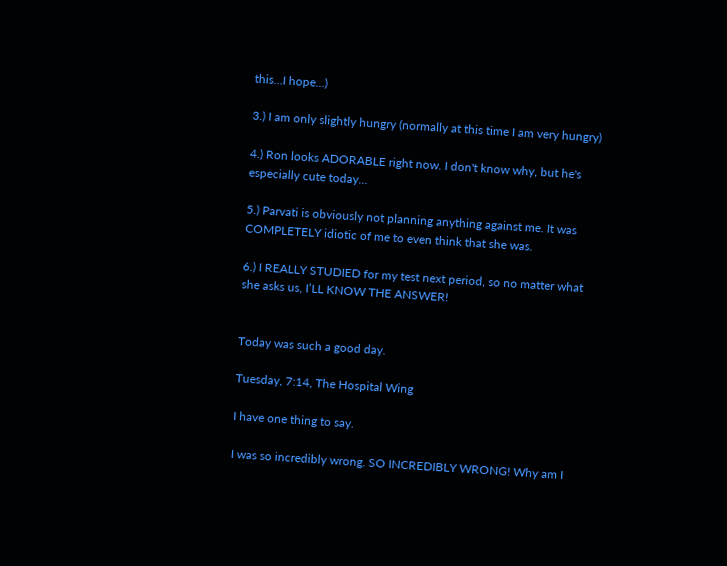this…I hope...)

3.) I am only slightly hungry (normally at this time I am very hungry)

4.) Ron looks ADORABLE right now. I don't know why, but he's especially cute today...

5.) Parvati is obviously not planning anything against me. It was COMPLETELY idiotic of me to even think that she was.

6.) I REALLY STUDIED for my test next period, so no matter what she asks us, I’LL KNOW THE ANSWER!


Today was such a good day.

Tuesday, 7:14, The Hospital Wing

I have one thing to say.

I was so incredibly wrong. SO INCREDIBLY WRONG! Why am I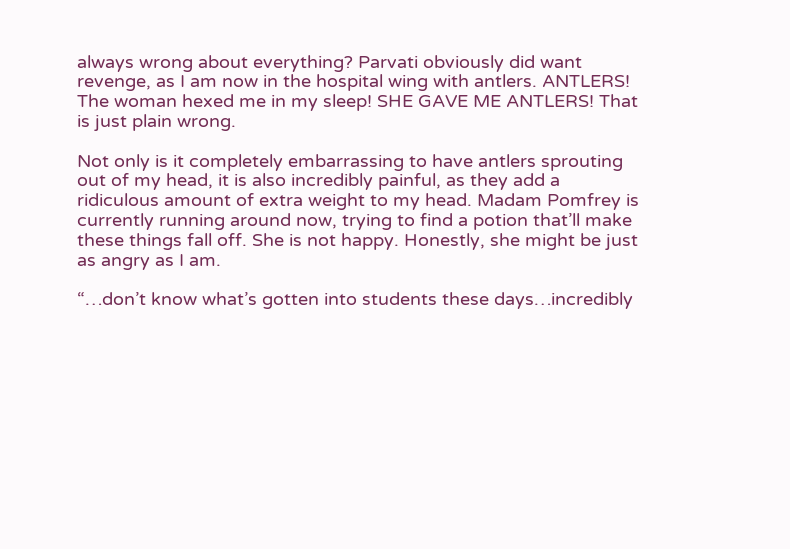always wrong about everything? Parvati obviously did want revenge, as I am now in the hospital wing with antlers. ANTLERS! The woman hexed me in my sleep! SHE GAVE ME ANTLERS! That is just plain wrong.

Not only is it completely embarrassing to have antlers sprouting out of my head, it is also incredibly painful, as they add a ridiculous amount of extra weight to my head. Madam Pomfrey is currently running around now, trying to find a potion that’ll make these things fall off. She is not happy. Honestly, she might be just as angry as I am.

“…don’t know what’s gotten into students these days…incredibly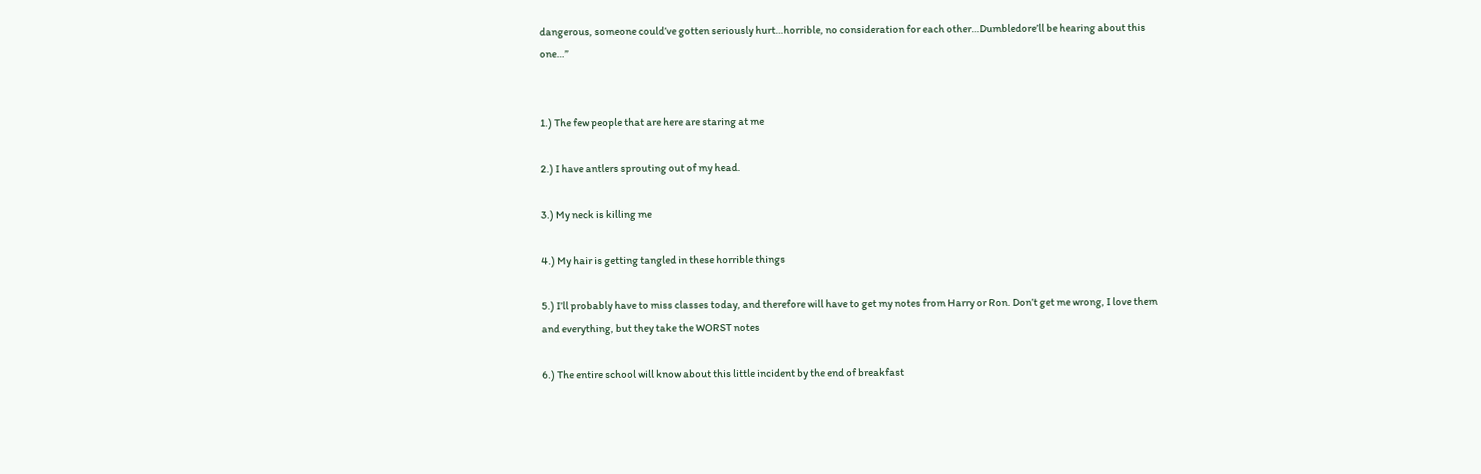dangerous, someone could’ve gotten seriously hurt…horrible, no consideration for each other…Dumbledore’ll be hearing about this one…”


1.) The few people that are here are staring at me

2.) I have antlers sprouting out of my head.

3.) My neck is killing me

4.) My hair is getting tangled in these horrible things

5.) I’ll probably have to miss classes today, and therefore will have to get my notes from Harry or Ron. Don’t get me wrong, I love them and everything, but they take the WORST notes

6.) The entire school will know about this little incident by the end of breakfast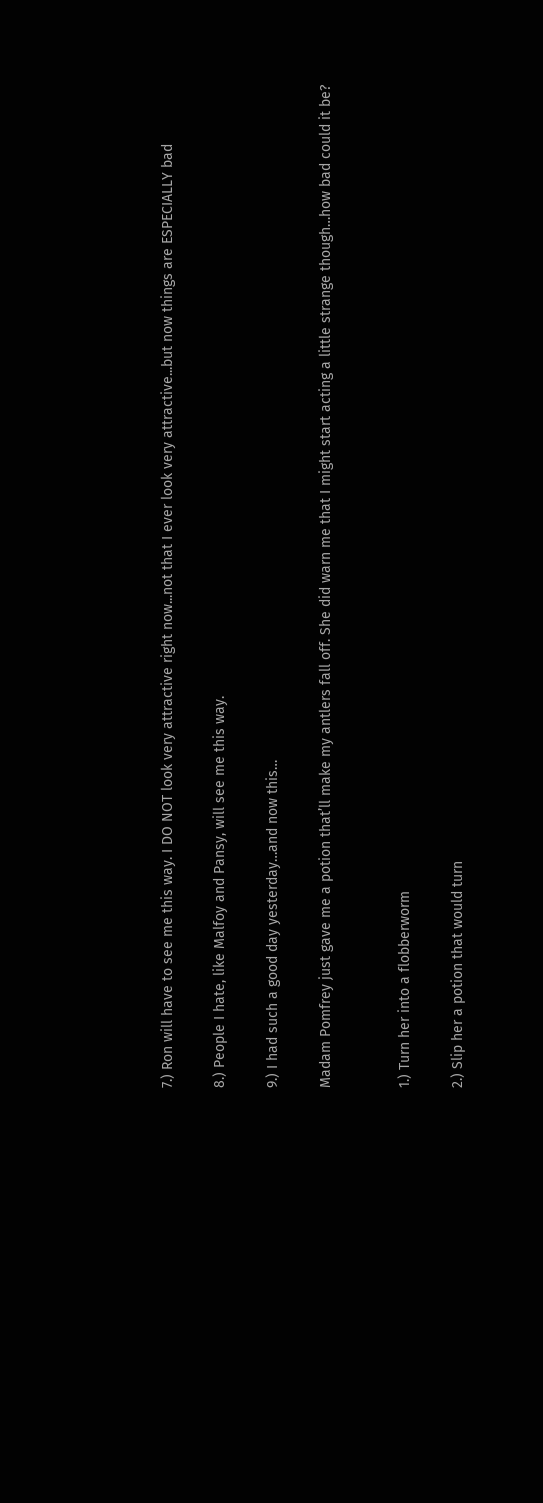7.) Ron will have to see me this way. I DO NOT look very attractive right now...not that I ever look very attractive...but now things are ESPECIALLY bad

8.) People I hate, like Malfoy and Pansy, will see me this way.

9.) I had such a good day yesterday…and now this…

Madam Pomfrey just gave me a potion that’ll make my antlers fall off. She did warn me that I might start acting a little strange though…how bad could it be?


1.) Turn her into a flobberworm

2.) Slip her a potion that would turn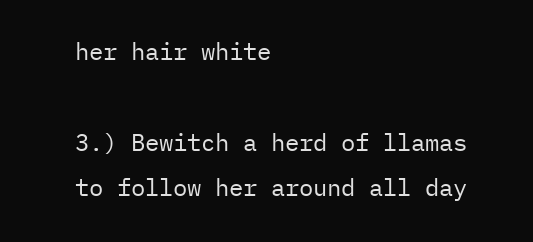her hair white

3.) Bewitch a herd of llamas to follow her around all day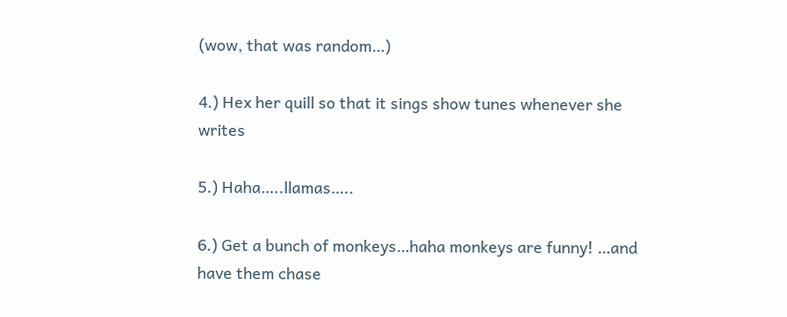(wow, that was random…)

4.) Hex her quill so that it sings show tunes whenever she writes

5.) Haha…..llamas…..

6.) Get a bunch of monkeys…haha monkeys are funny! …and have them chase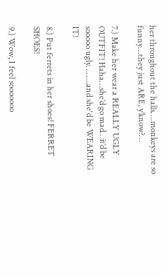her throughout the halls….monkeys are so funny…they just ARE, y’know?…

7.) Make her wear a REALLY UGLY OUTFIT! Haha…she’d go mad…it’d be sooooo ugly……..and she'd be WEARING IT!

8.) Put ferrets in her shoes! FERRET SHOES!

9.) Wow, I feel sooooooo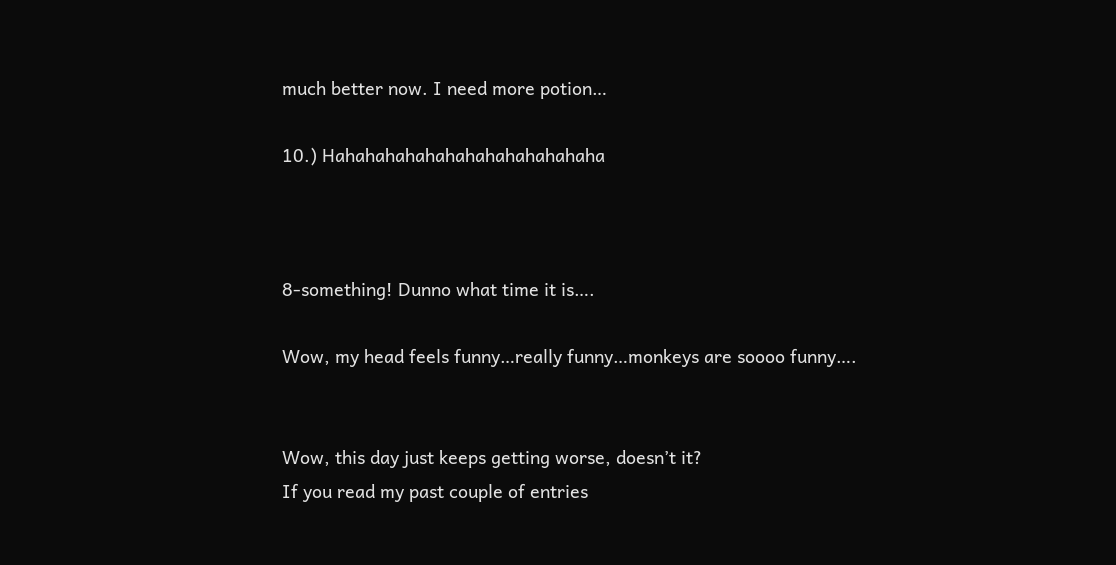much better now. I need more potion…

10.) Hahahahahahahahahahahahahaha



8-something! Dunno what time it is….

Wow, my head feels funny…really funny…monkeys are soooo funny….


Wow, this day just keeps getting worse, doesn’t it?
If you read my past couple of entries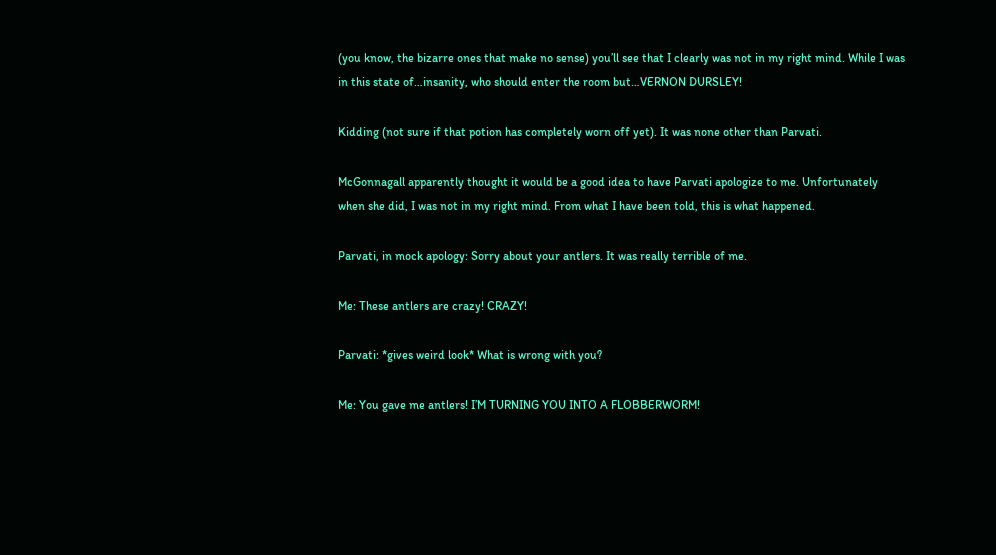(you know, the bizarre ones that make no sense) you’ll see that I clearly was not in my right mind. While I was in this state of…insanity, who should enter the room but…VERNON DURSLEY!

Kidding (not sure if that potion has completely worn off yet). It was none other than Parvati.

McGonnagall apparently thought it would be a good idea to have Parvati apologize to me. Unfortunately when she did, I was not in my right mind. From what I have been told, this is what happened.

Parvati, in mock apology: Sorry about your antlers. It was really terrible of me.

Me: These antlers are crazy! CRAZY!

Parvati: *gives weird look* What is wrong with you?

Me: You gave me antlers! I’M TURNING YOU INTO A FLOBBERWORM!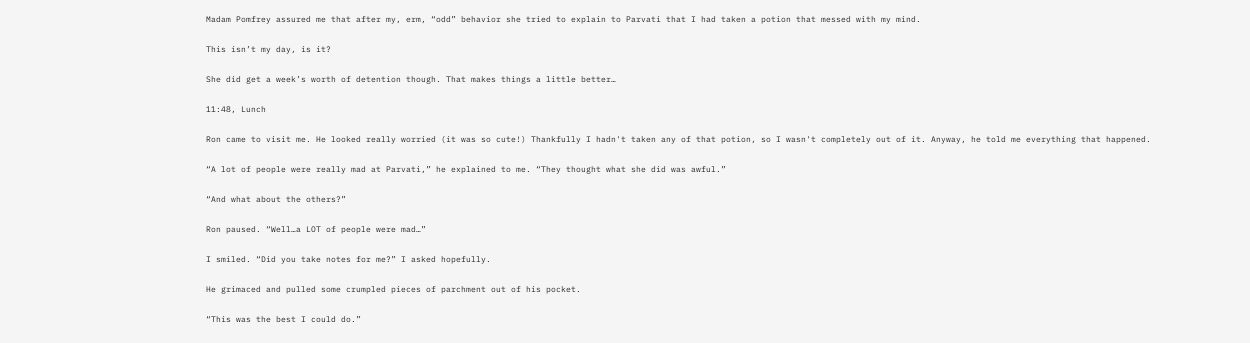Madam Pomfrey assured me that after my, erm, “odd” behavior she tried to explain to Parvati that I had taken a potion that messed with my mind.

This isn’t my day, is it?

She did get a week’s worth of detention though. That makes things a little better…

11:48, Lunch

Ron came to visit me. He looked really worried (it was so cute!) Thankfully I hadn't taken any of that potion, so I wasn't completely out of it. Anyway, he told me everything that happened.

“A lot of people were really mad at Parvati,” he explained to me. “They thought what she did was awful.”

“And what about the others?”

Ron paused. “Well…a LOT of people were mad…”

I smiled. “Did you take notes for me?” I asked hopefully.

He grimaced and pulled some crumpled pieces of parchment out of his pocket.

“This was the best I could do.”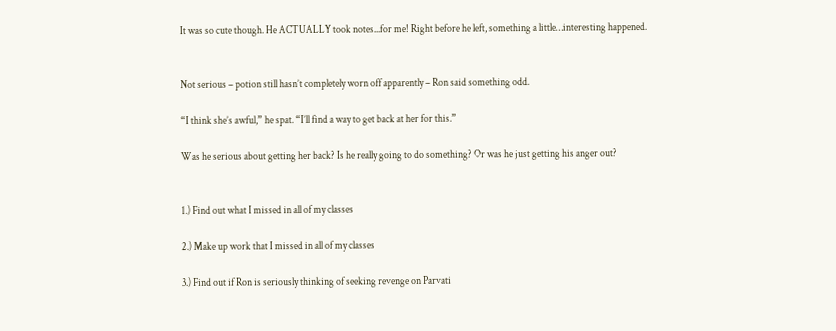It was so cute though. He ACTUALLY took notes...for me! Right before he left, something a little…interesting happened.


Not serious – potion still hasn’t completely worn off apparently – Ron said something odd.

“I think she’s awful,” he spat. “I’ll find a way to get back at her for this.”

Was he serious about getting her back? Is he really going to do something? Or was he just getting his anger out?


1.) Find out what I missed in all of my classes

2.) Make up work that I missed in all of my classes

3.) Find out if Ron is seriously thinking of seeking revenge on Parvati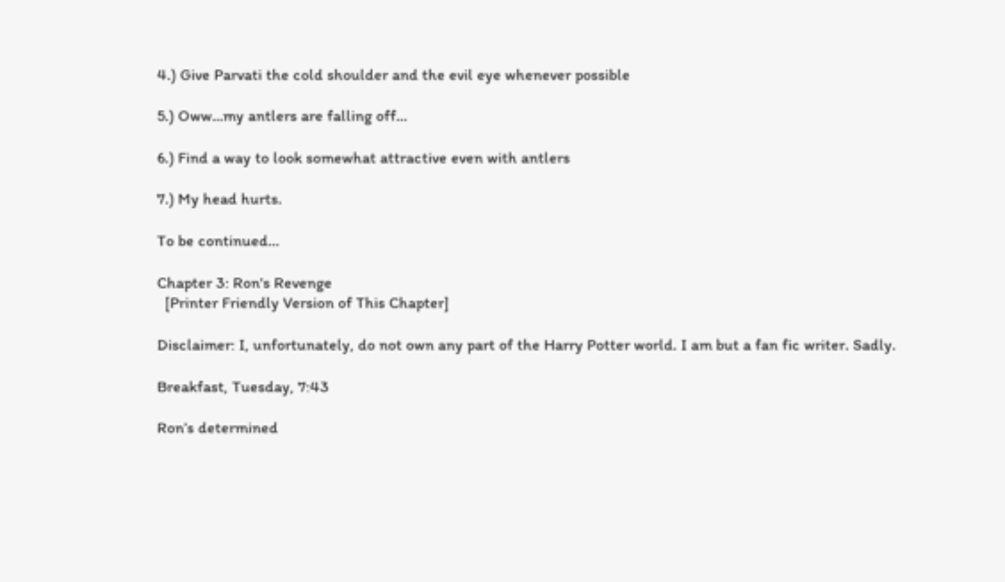4.) Give Parvati the cold shoulder and the evil eye whenever possible

5.) Oww…my antlers are falling off…

6.) Find a way to look somewhat attractive even with antlers

7.) My head hurts.

To be continued…

Chapter 3: Ron's Revenge
  [Printer Friendly Version of This Chapter]

Disclaimer: I, unfortunately, do not own any part of the Harry Potter world. I am but a fan fic writer. Sadly.

Breakfast, Tuesday, 7:43

Ron’s determined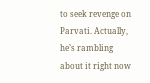to seek revenge on Parvati. Actually, he’s rambling about it right now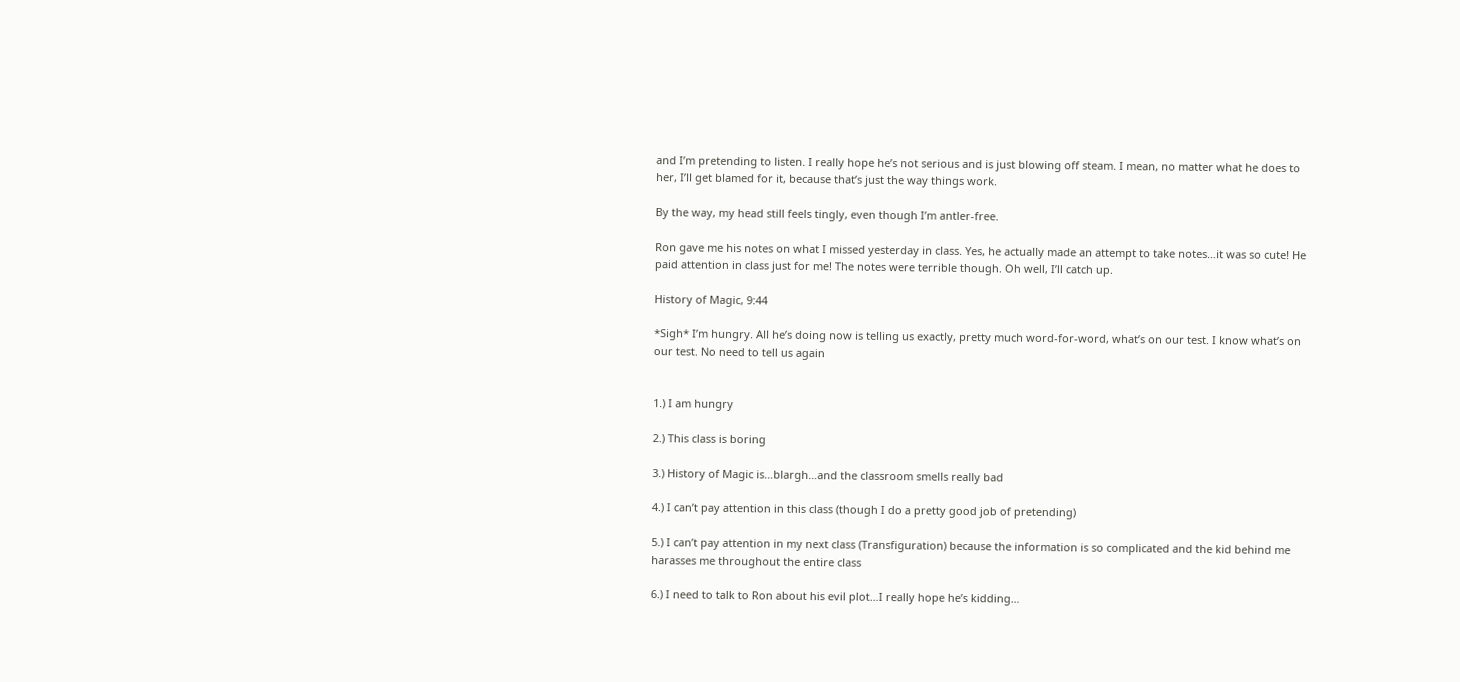and I’m pretending to listen. I really hope he’s not serious and is just blowing off steam. I mean, no matter what he does to her, I’ll get blamed for it, because that’s just the way things work.

By the way, my head still feels tingly, even though I’m antler-free.

Ron gave me his notes on what I missed yesterday in class. Yes, he actually made an attempt to take notes…it was so cute! He paid attention in class just for me! The notes were terrible though. Oh well, I’ll catch up.

History of Magic, 9:44

*Sigh* I’m hungry. All he’s doing now is telling us exactly, pretty much word-for-word, what’s on our test. I know what’s on our test. No need to tell us again


1.) I am hungry

2.) This class is boring

3.) History of Magic is…blargh…and the classroom smells really bad

4.) I can’t pay attention in this class (though I do a pretty good job of pretending)

5.) I can’t pay attention in my next class (Transfiguration) because the information is so complicated and the kid behind me harasses me throughout the entire class

6.) I need to talk to Ron about his evil plot…I really hope he’s kidding…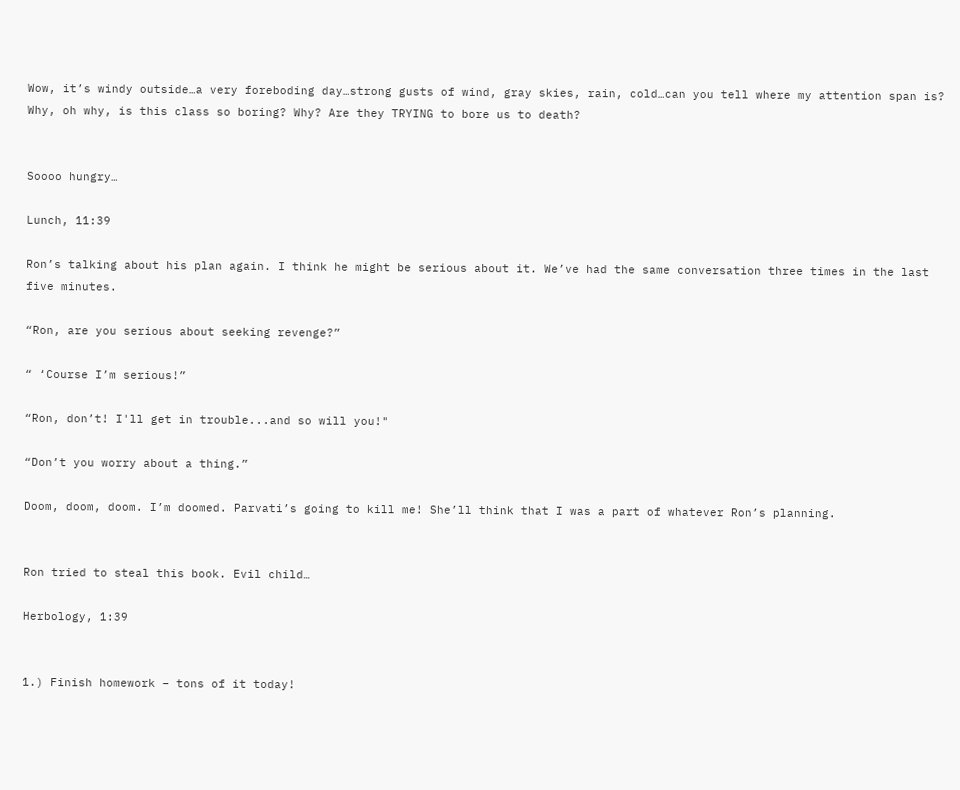Wow, it’s windy outside…a very foreboding day…strong gusts of wind, gray skies, rain, cold…can you tell where my attention span is? Why, oh why, is this class so boring? Why? Are they TRYING to bore us to death?


Soooo hungry…

Lunch, 11:39

Ron’s talking about his plan again. I think he might be serious about it. We’ve had the same conversation three times in the last five minutes.

“Ron, are you serious about seeking revenge?”

“ ‘Course I’m serious!”

“Ron, don’t! I'll get in trouble...and so will you!"

“Don’t you worry about a thing.”

Doom, doom, doom. I’m doomed. Parvati’s going to kill me! She’ll think that I was a part of whatever Ron’s planning.


Ron tried to steal this book. Evil child…

Herbology, 1:39


1.) Finish homework – tons of it today!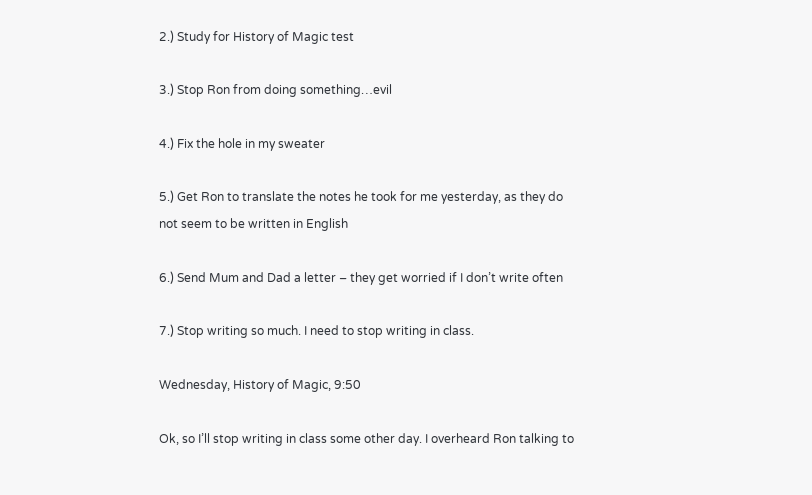2.) Study for History of Magic test

3.) Stop Ron from doing something…evil

4.) Fix the hole in my sweater

5.) Get Ron to translate the notes he took for me yesterday, as they do not seem to be written in English

6.) Send Mum and Dad a letter – they get worried if I don’t write often

7.) Stop writing so much. I need to stop writing in class.

Wednesday, History of Magic, 9:50

Ok, so I’ll stop writing in class some other day. I overheard Ron talking to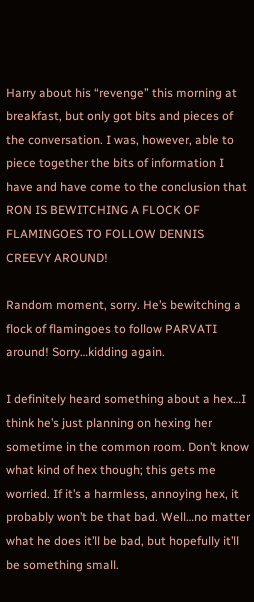Harry about his “revenge” this morning at breakfast, but only got bits and pieces of the conversation. I was, however, able to piece together the bits of information I have and have come to the conclusion that RON IS BEWITCHING A FLOCK OF FLAMINGOES TO FOLLOW DENNIS CREEVY AROUND!

Random moment, sorry. He’s bewitching a flock of flamingoes to follow PARVATI around! Sorry…kidding again.

I definitely heard something about a hex…I think he’s just planning on hexing her sometime in the common room. Don’t know what kind of hex though; this gets me worried. If it’s a harmless, annoying hex, it probably won’t be that bad. Well…no matter what he does it’ll be bad, but hopefully it’ll be something small.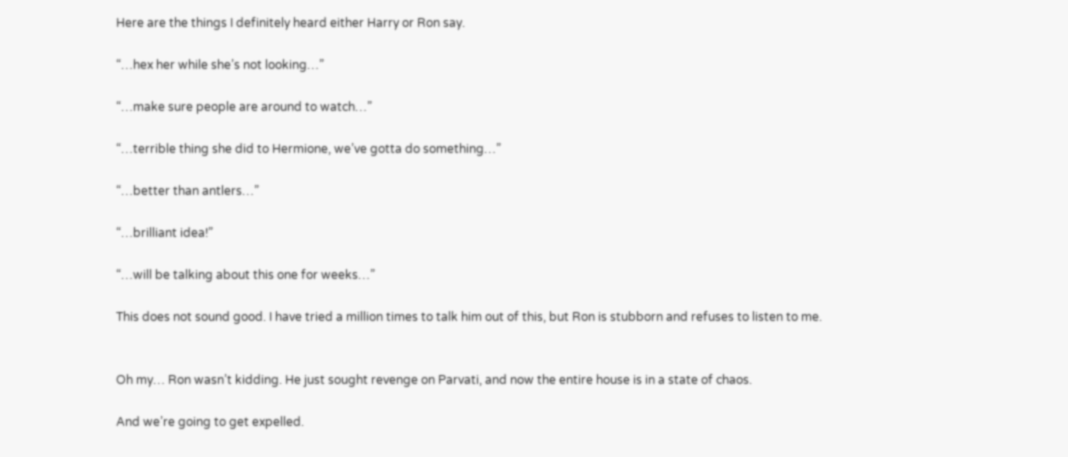Here are the things I definitely heard either Harry or Ron say.

“…hex her while she’s not looking…”

“…make sure people are around to watch…”

“…terrible thing she did to Hermione, we’ve gotta do something…”

“…better than antlers…”

“…brilliant idea!”

“…will be talking about this one for weeks…”

This does not sound good. I have tried a million times to talk him out of this, but Ron is stubborn and refuses to listen to me.


Oh my… Ron wasn’t kidding. He just sought revenge on Parvati, and now the entire house is in a state of chaos.

And we’re going to get expelled.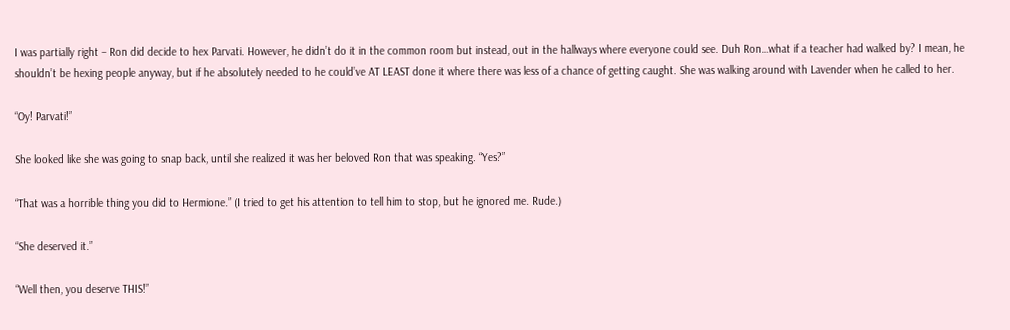I was partially right – Ron did decide to hex Parvati. However, he didn’t do it in the common room but instead, out in the hallways where everyone could see. Duh Ron…what if a teacher had walked by? I mean, he shouldn’t be hexing people anyway, but if he absolutely needed to he could’ve AT LEAST done it where there was less of a chance of getting caught. She was walking around with Lavender when he called to her.

“Oy! Parvati!”

She looked like she was going to snap back, until she realized it was her beloved Ron that was speaking. “Yes?”

“That was a horrible thing you did to Hermione.” (I tried to get his attention to tell him to stop, but he ignored me. Rude.)

“She deserved it.”

“Well then, you deserve THIS!”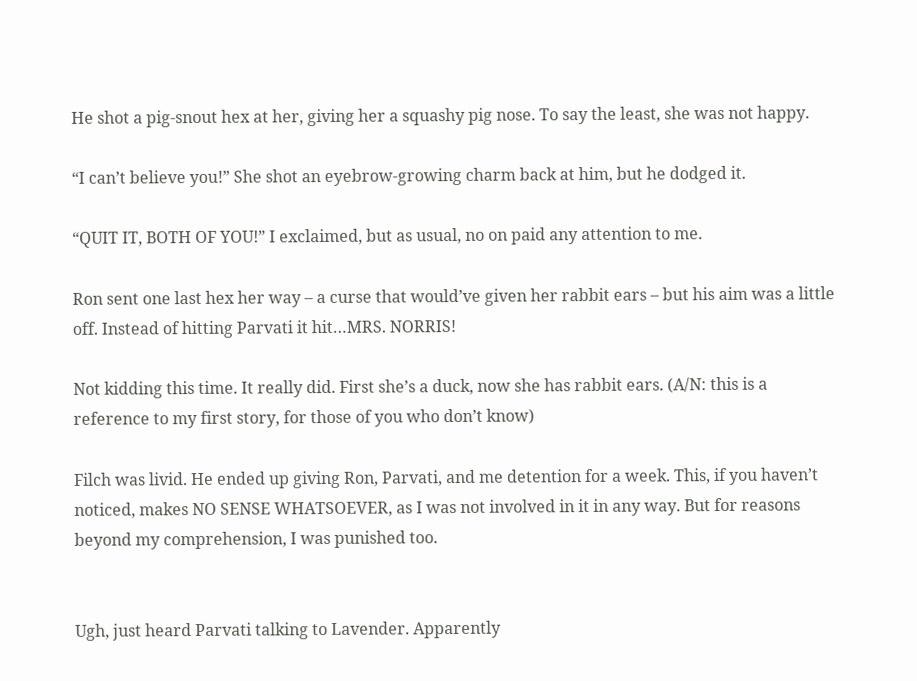He shot a pig-snout hex at her, giving her a squashy pig nose. To say the least, she was not happy.

“I can’t believe you!” She shot an eyebrow-growing charm back at him, but he dodged it.

“QUIT IT, BOTH OF YOU!” I exclaimed, but as usual, no on paid any attention to me.

Ron sent one last hex her way – a curse that would’ve given her rabbit ears – but his aim was a little off. Instead of hitting Parvati it hit…MRS. NORRIS!

Not kidding this time. It really did. First she’s a duck, now she has rabbit ears. (A/N: this is a reference to my first story, for those of you who don’t know)

Filch was livid. He ended up giving Ron, Parvati, and me detention for a week. This, if you haven’t noticed, makes NO SENSE WHATSOEVER, as I was not involved in it in any way. But for reasons beyond my comprehension, I was punished too.


Ugh, just heard Parvati talking to Lavender. Apparently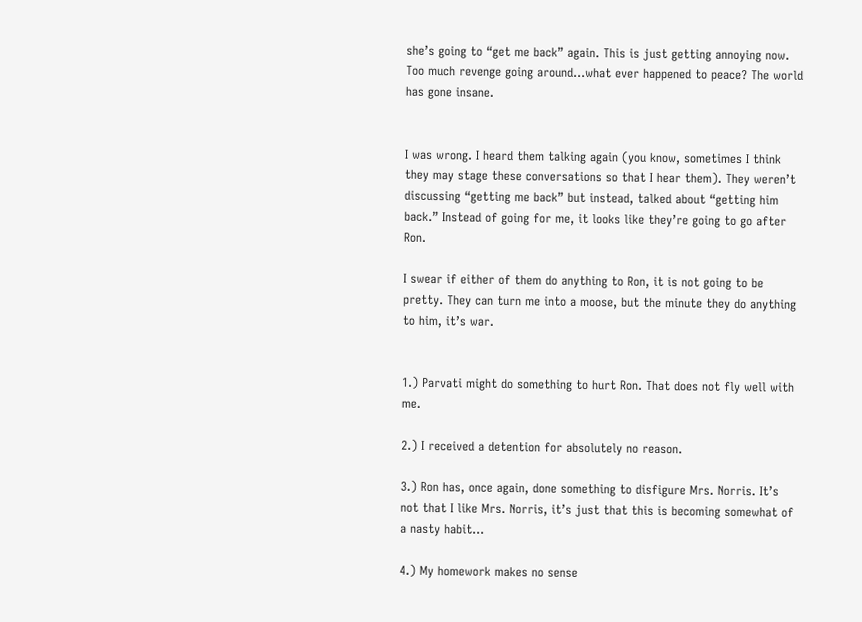she’s going to “get me back” again. This is just getting annoying now. Too much revenge going around…what ever happened to peace? The world has gone insane.


I was wrong. I heard them talking again (you know, sometimes I think they may stage these conversations so that I hear them). They weren’t discussing “getting me back” but instead, talked about “getting him back.” Instead of going for me, it looks like they’re going to go after Ron.

I swear if either of them do anything to Ron, it is not going to be pretty. They can turn me into a moose, but the minute they do anything to him, it’s war.


1.) Parvati might do something to hurt Ron. That does not fly well with me.

2.) I received a detention for absolutely no reason.

3.) Ron has, once again, done something to disfigure Mrs. Norris. It’s not that I like Mrs. Norris, it’s just that this is becoming somewhat of a nasty habit…

4.) My homework makes no sense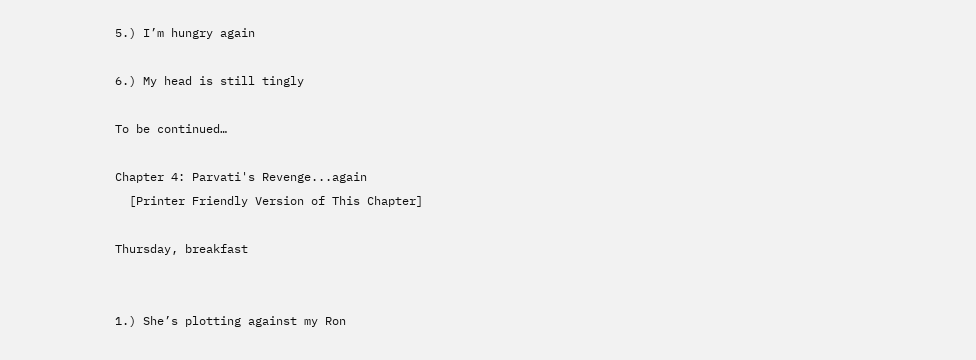5.) I’m hungry again

6.) My head is still tingly

To be continued…

Chapter 4: Parvati's Revenge...again
  [Printer Friendly Version of This Chapter]

Thursday, breakfast


1.) She’s plotting against my Ron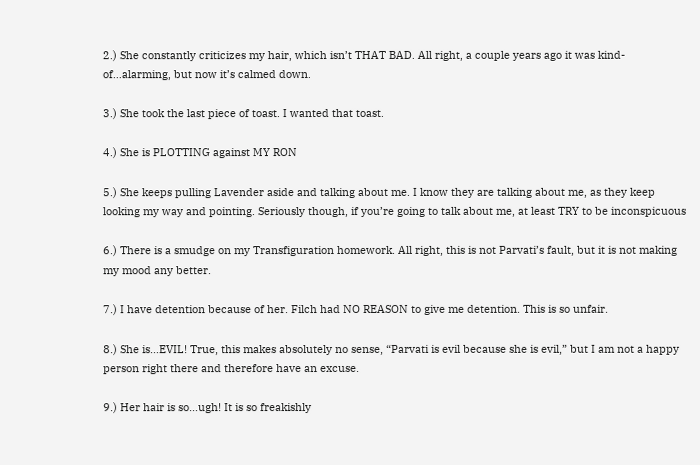2.) She constantly criticizes my hair, which isn’t THAT BAD. All right, a couple years ago it was kind-of…alarming, but now it’s calmed down.

3.) She took the last piece of toast. I wanted that toast.

4.) She is PLOTTING against MY RON

5.) She keeps pulling Lavender aside and talking about me. I know they are talking about me, as they keep looking my way and pointing. Seriously though, if you’re going to talk about me, at least TRY to be inconspicuous

6.) There is a smudge on my Transfiguration homework. All right, this is not Parvati’s fault, but it is not making my mood any better.

7.) I have detention because of her. Filch had NO REASON to give me detention. This is so unfair.

8.) She is…EVIL! True, this makes absolutely no sense, “Parvati is evil because she is evil,” but I am not a happy person right there and therefore have an excuse.

9.) Her hair is so…ugh! It is so freakishly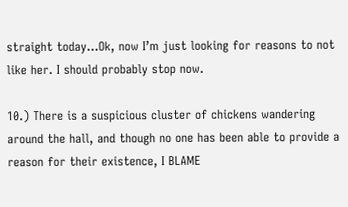straight today…Ok, now I’m just looking for reasons to not like her. I should probably stop now.

10.) There is a suspicious cluster of chickens wandering around the hall, and though no one has been able to provide a reason for their existence, I BLAME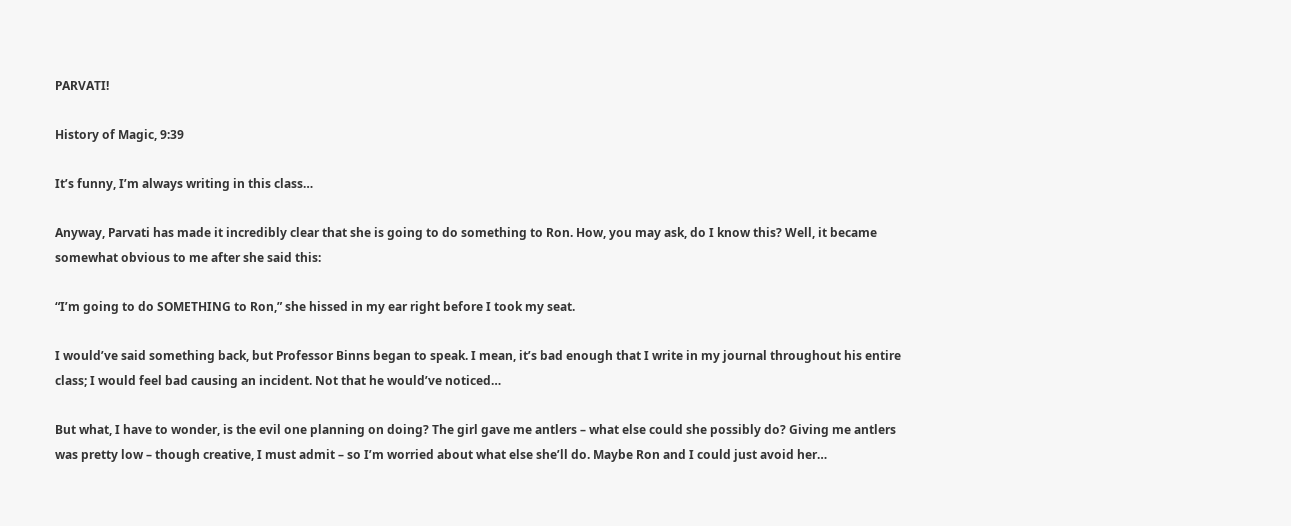PARVATI!

History of Magic, 9:39

It’s funny, I’m always writing in this class…

Anyway, Parvati has made it incredibly clear that she is going to do something to Ron. How, you may ask, do I know this? Well, it became somewhat obvious to me after she said this:

“I’m going to do SOMETHING to Ron,” she hissed in my ear right before I took my seat.

I would’ve said something back, but Professor Binns began to speak. I mean, it’s bad enough that I write in my journal throughout his entire class; I would feel bad causing an incident. Not that he would’ve noticed…

But what, I have to wonder, is the evil one planning on doing? The girl gave me antlers – what else could she possibly do? Giving me antlers was pretty low – though creative, I must admit – so I’m worried about what else she’ll do. Maybe Ron and I could just avoid her…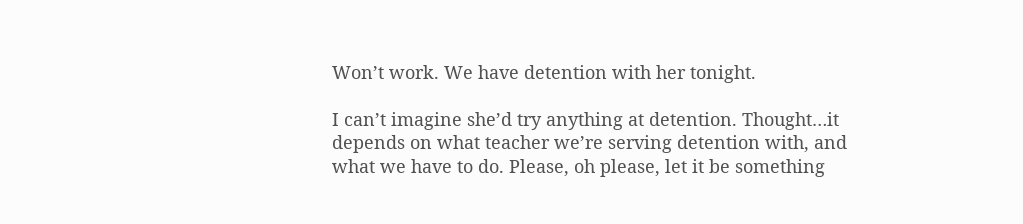Won’t work. We have detention with her tonight.

I can’t imagine she’d try anything at detention. Thought…it depends on what teacher we’re serving detention with, and what we have to do. Please, oh please, let it be something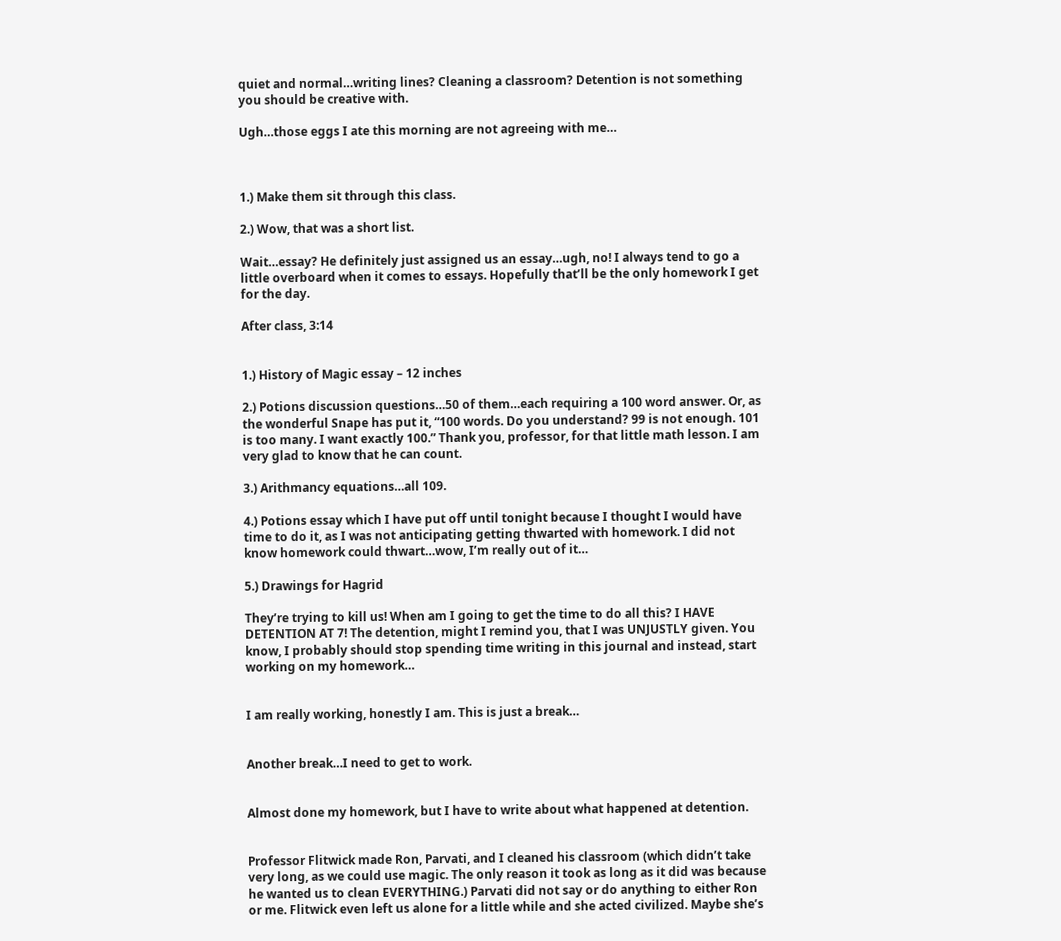quiet and normal…writing lines? Cleaning a classroom? Detention is not something you should be creative with.

Ugh…those eggs I ate this morning are not agreeing with me…



1.) Make them sit through this class.

2.) Wow, that was a short list.

Wait…essay? He definitely just assigned us an essay…ugh, no! I always tend to go a little overboard when it comes to essays. Hopefully that’ll be the only homework I get for the day.

After class, 3:14


1.) History of Magic essay – 12 inches

2.) Potions discussion questions…50 of them…each requiring a 100 word answer. Or, as the wonderful Snape has put it, “100 words. Do you understand? 99 is not enough. 101 is too many. I want exactly 100.” Thank you, professor, for that little math lesson. I am very glad to know that he can count.

3.) Arithmancy equations…all 109.

4.) Potions essay which I have put off until tonight because I thought I would have time to do it, as I was not anticipating getting thwarted with homework. I did not know homework could thwart…wow, I’m really out of it…

5.) Drawings for Hagrid

They’re trying to kill us! When am I going to get the time to do all this? I HAVE DETENTION AT 7! The detention, might I remind you, that I was UNJUSTLY given. You know, I probably should stop spending time writing in this journal and instead, start working on my homework…


I am really working, honestly I am. This is just a break…


Another break…I need to get to work.


Almost done my homework, but I have to write about what happened at detention.


Professor Flitwick made Ron, Parvati, and I cleaned his classroom (which didn’t take very long, as we could use magic. The only reason it took as long as it did was because he wanted us to clean EVERYTHING.) Parvati did not say or do anything to either Ron or me. Flitwick even left us alone for a little while and she acted civilized. Maybe she’s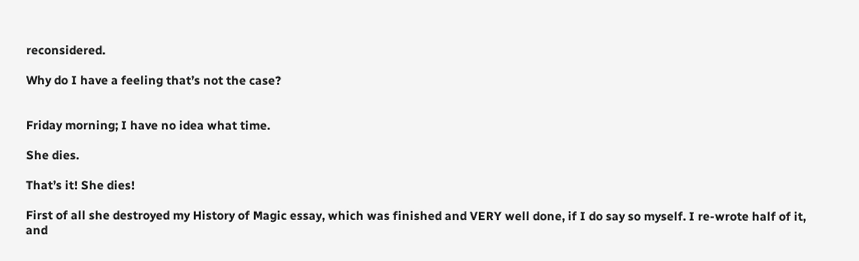reconsidered.

Why do I have a feeling that’s not the case?


Friday morning; I have no idea what time.

She dies.

That’s it! She dies!

First of all she destroyed my History of Magic essay, which was finished and VERY well done, if I do say so myself. I re-wrote half of it, and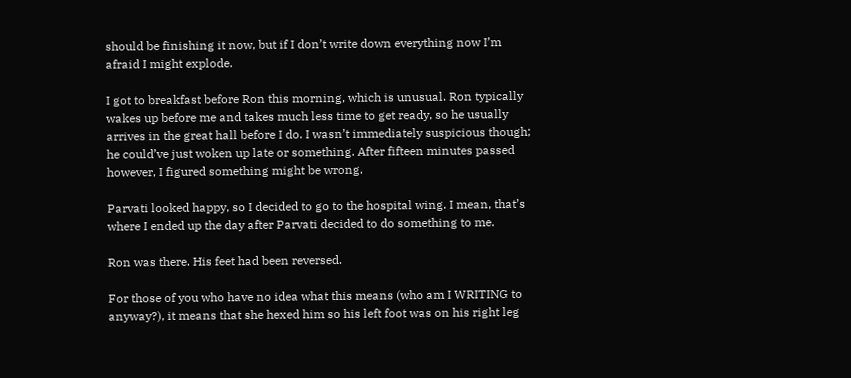should be finishing it now, but if I don’t write down everything now I’m afraid I might explode.

I got to breakfast before Ron this morning, which is unusual. Ron typically wakes up before me and takes much less time to get ready, so he usually arrives in the great hall before I do. I wasn’t immediately suspicious though; he could’ve just woken up late or something. After fifteen minutes passed however, I figured something might be wrong.

Parvati looked happy, so I decided to go to the hospital wing. I mean, that’s where I ended up the day after Parvati decided to do something to me.

Ron was there. His feet had been reversed.

For those of you who have no idea what this means (who am I WRITING to anyway?), it means that she hexed him so his left foot was on his right leg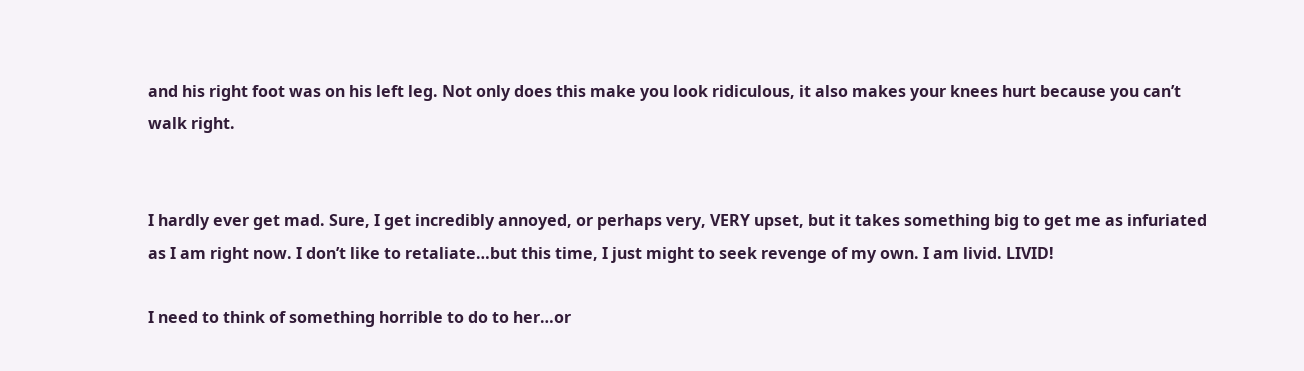and his right foot was on his left leg. Not only does this make you look ridiculous, it also makes your knees hurt because you can’t walk right.


I hardly ever get mad. Sure, I get incredibly annoyed, or perhaps very, VERY upset, but it takes something big to get me as infuriated as I am right now. I don’t like to retaliate…but this time, I just might to seek revenge of my own. I am livid. LIVID!

I need to think of something horrible to do to her…or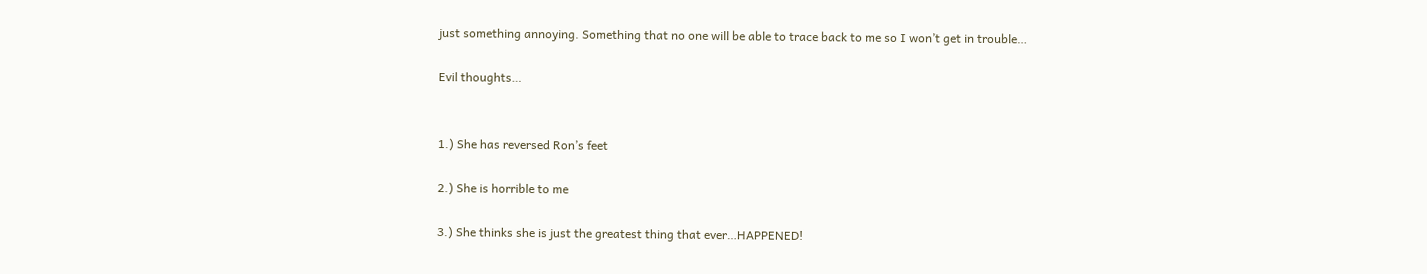just something annoying. Something that no one will be able to trace back to me so I won’t get in trouble…

Evil thoughts…


1.) She has reversed Ron’s feet

2.) She is horrible to me

3.) She thinks she is just the greatest thing that ever…HAPPENED!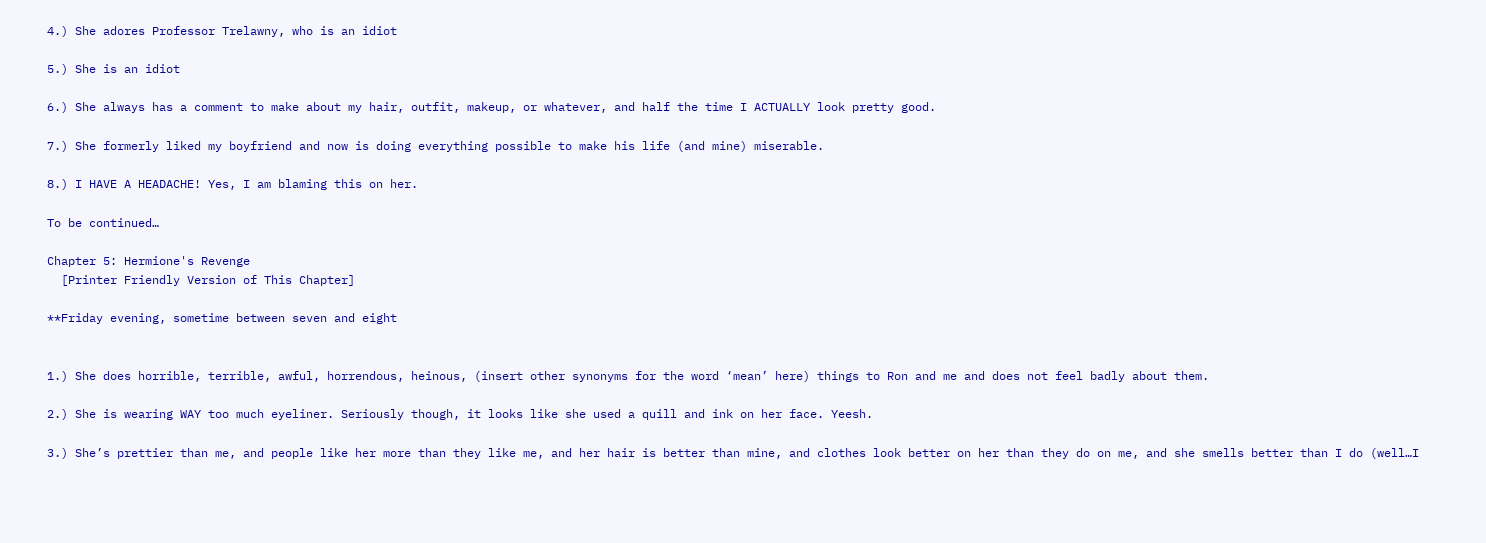4.) She adores Professor Trelawny, who is an idiot

5.) She is an idiot

6.) She always has a comment to make about my hair, outfit, makeup, or whatever, and half the time I ACTUALLY look pretty good.

7.) She formerly liked my boyfriend and now is doing everything possible to make his life (and mine) miserable.

8.) I HAVE A HEADACHE! Yes, I am blaming this on her.

To be continued…

Chapter 5: Hermione's Revenge
  [Printer Friendly Version of This Chapter]

**Friday evening, sometime between seven and eight


1.) She does horrible, terrible, awful, horrendous, heinous, (insert other synonyms for the word ‘mean’ here) things to Ron and me and does not feel badly about them.

2.) She is wearing WAY too much eyeliner. Seriously though, it looks like she used a quill and ink on her face. Yeesh.

3.) She’s prettier than me, and people like her more than they like me, and her hair is better than mine, and clothes look better on her than they do on me, and she smells better than I do (well…I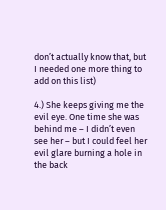don’t actually know that, but I needed one more thing to add on this list)

4.) She keeps giving me the evil eye. One time she was behind me – I didn’t even see her – but I could feel her evil glare burning a hole in the back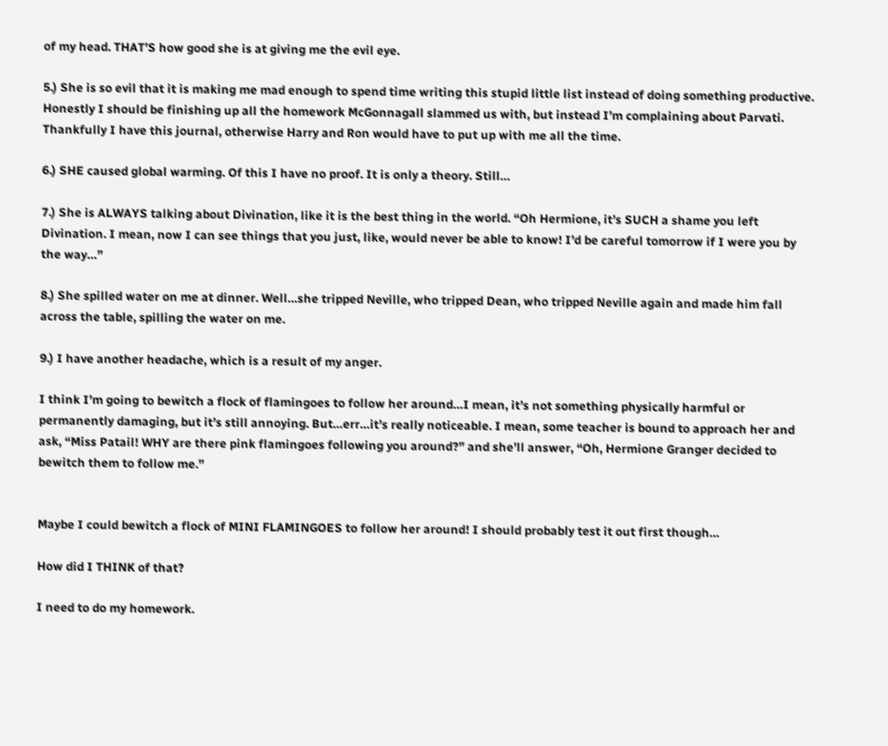of my head. THAT’S how good she is at giving me the evil eye.

5.) She is so evil that it is making me mad enough to spend time writing this stupid little list instead of doing something productive. Honestly I should be finishing up all the homework McGonnagall slammed us with, but instead I’m complaining about Parvati. Thankfully I have this journal, otherwise Harry and Ron would have to put up with me all the time.

6.) SHE caused global warming. Of this I have no proof. It is only a theory. Still…

7.) She is ALWAYS talking about Divination, like it is the best thing in the world. “Oh Hermione, it’s SUCH a shame you left Divination. I mean, now I can see things that you just, like, would never be able to know! I’d be careful tomorrow if I were you by the way…”

8.) She spilled water on me at dinner. Well…she tripped Neville, who tripped Dean, who tripped Neville again and made him fall across the table, spilling the water on me.

9.) I have another headache, which is a result of my anger.

I think I’m going to bewitch a flock of flamingoes to follow her around…I mean, it’s not something physically harmful or permanently damaging, but it’s still annoying. But…err…it’s really noticeable. I mean, some teacher is bound to approach her and ask, “Miss Patail! WHY are there pink flamingoes following you around?” and she’ll answer, “Oh, Hermione Granger decided to bewitch them to follow me.”


Maybe I could bewitch a flock of MINI FLAMINGOES to follow her around! I should probably test it out first though…

How did I THINK of that?

I need to do my homework.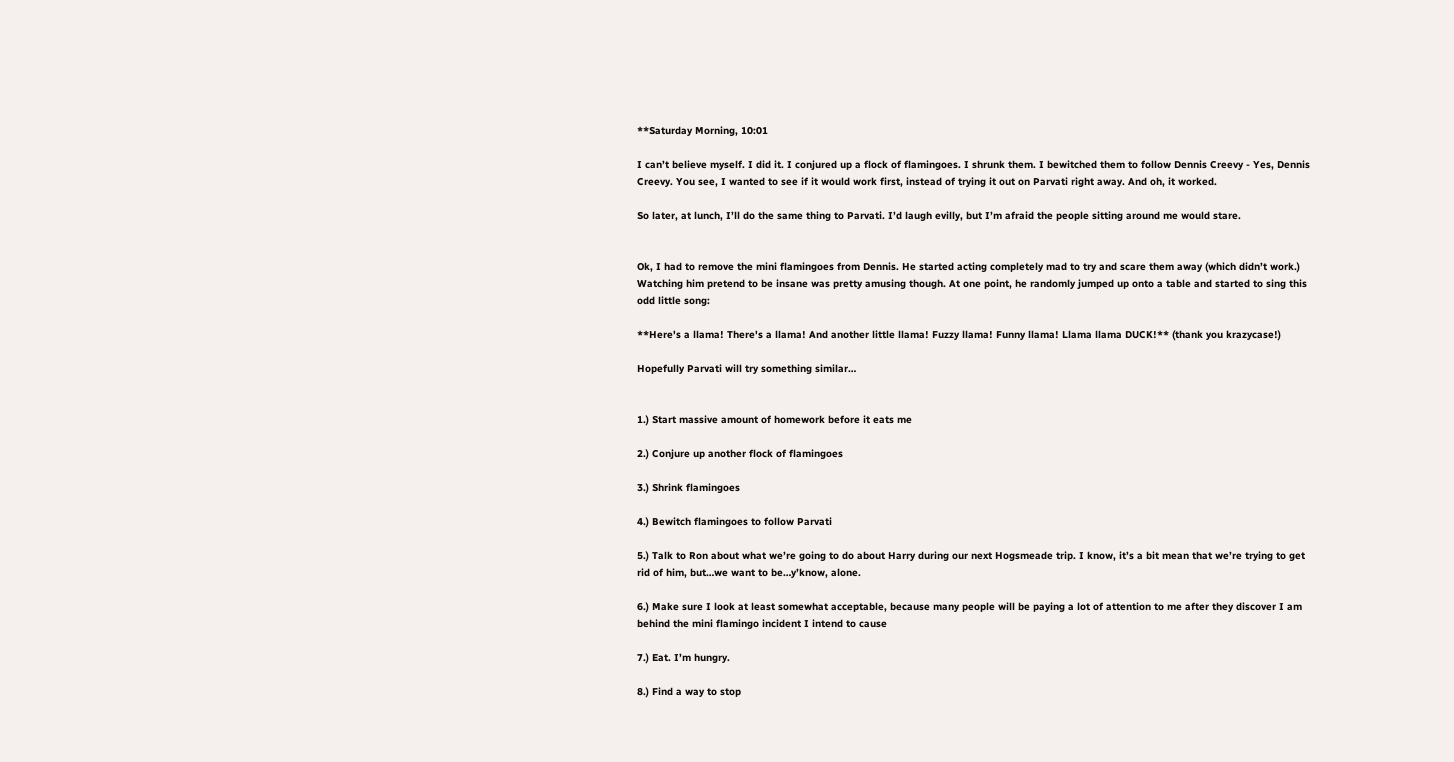**Saturday Morning, 10:01

I can’t believe myself. I did it. I conjured up a flock of flamingoes. I shrunk them. I bewitched them to follow Dennis Creevy - Yes, Dennis Creevy. You see, I wanted to see if it would work first, instead of trying it out on Parvati right away. And oh, it worked.

So later, at lunch, I’ll do the same thing to Parvati. I’d laugh evilly, but I’m afraid the people sitting around me would stare.


Ok, I had to remove the mini flamingoes from Dennis. He started acting completely mad to try and scare them away (which didn’t work.) Watching him pretend to be insane was pretty amusing though. At one point, he randomly jumped up onto a table and started to sing this odd little song:

**Here's a llama! There's a llama! And another little llama! Fuzzy llama! Funny llama! Llama llama DUCK!** (thank you krazycase!)

Hopefully Parvati will try something similar…


1.) Start massive amount of homework before it eats me

2.) Conjure up another flock of flamingoes

3.) Shrink flamingoes

4.) Bewitch flamingoes to follow Parvati

5.) Talk to Ron about what we’re going to do about Harry during our next Hogsmeade trip. I know, it’s a bit mean that we’re trying to get rid of him, but…we want to be…y’know, alone.

6.) Make sure I look at least somewhat acceptable, because many people will be paying a lot of attention to me after they discover I am behind the mini flamingo incident I intend to cause

7.) Eat. I’m hungry.

8.) Find a way to stop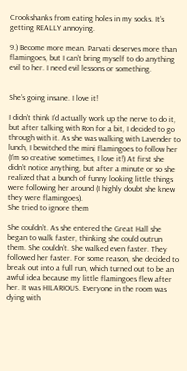Crookshanks from eating holes in my socks. It’s getting REALLY annoying.

9.) Become more mean. Parvati deserves more than flamingoes, but I can’t bring myself to do anything evil to her. I need evil lessons or something.


She’s going insane. I love it!

I didn’t think I’d actually work up the nerve to do it, but after talking with Ron for a bit, I decided to go through with it. As she was walking with Lavender to lunch, I bewitched the mini flamingoes to follow her (I’m so creative sometimes, I love it!) At first she didn’t notice anything, but after a minute or so she realized that a bunch of funny looking little things were following her around (I highly doubt she knew they were flamingoes).
She tried to ignore them

She couldn’t. As she entered the Great Hall she began to walk faster, thinking she could outrun them. She couldn’t. She walked even faster. They followed her faster. For some reason, she decided to break out into a full run, which turned out to be an awful idea because my little flamingoes flew after her. It was HILARIOUS. Everyone in the room was dying with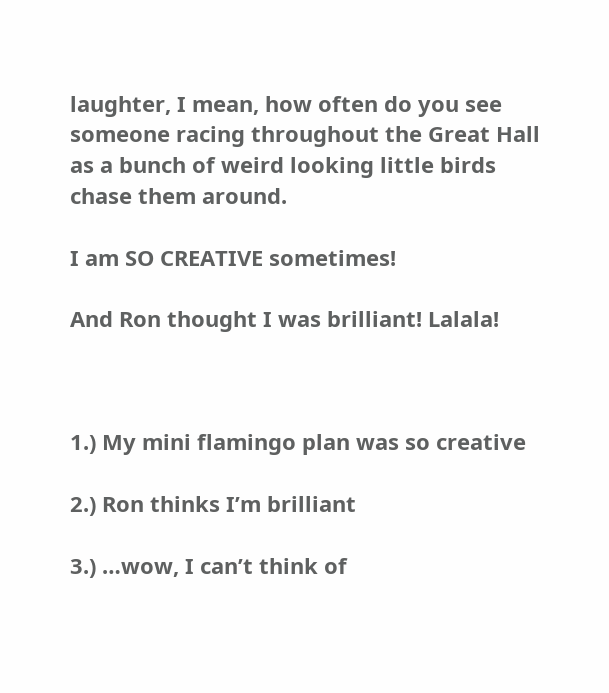laughter, I mean, how often do you see someone racing throughout the Great Hall as a bunch of weird looking little birds chase them around.

I am SO CREATIVE sometimes!

And Ron thought I was brilliant! Lalala!



1.) My mini flamingo plan was so creative

2.) Ron thinks I’m brilliant

3.) …wow, I can’t think of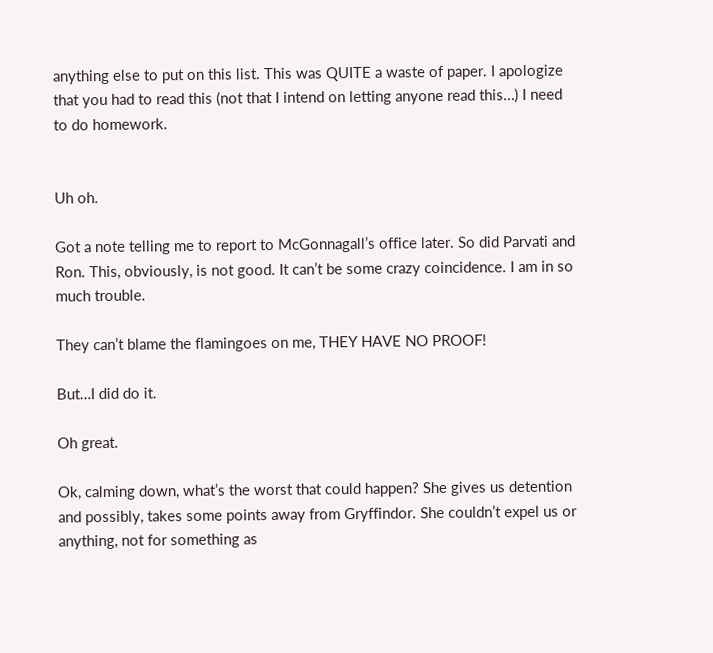anything else to put on this list. This was QUITE a waste of paper. I apologize that you had to read this (not that I intend on letting anyone read this…) I need to do homework.


Uh oh.

Got a note telling me to report to McGonnagall’s office later. So did Parvati and Ron. This, obviously, is not good. It can’t be some crazy coincidence. I am in so much trouble.

They can’t blame the flamingoes on me, THEY HAVE NO PROOF!

But…I did do it.

Oh great.

Ok, calming down, what’s the worst that could happen? She gives us detention and possibly, takes some points away from Gryffindor. She couldn’t expel us or anything, not for something as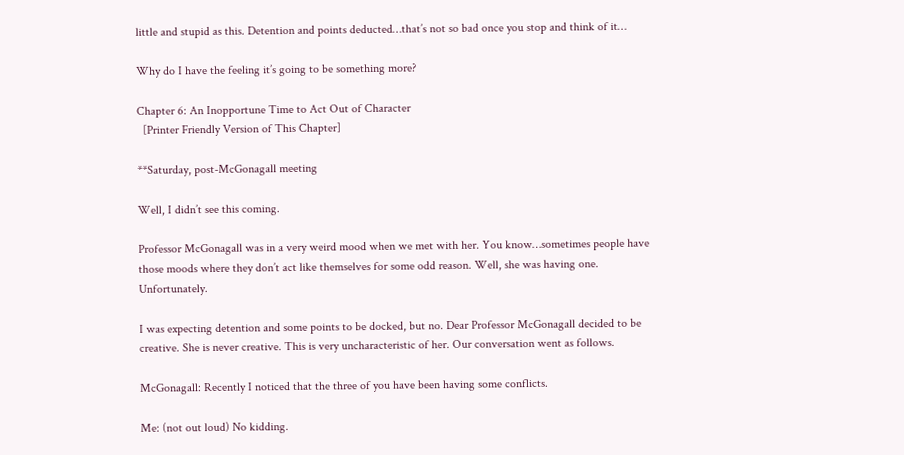little and stupid as this. Detention and points deducted…that’s not so bad once you stop and think of it…

Why do I have the feeling it’s going to be something more?

Chapter 6: An Inopportune Time to Act Out of Character
  [Printer Friendly Version of This Chapter]

**Saturday, post-McGonagall meeting

Well, I didn’t see this coming.

Professor McGonagall was in a very weird mood when we met with her. You know…sometimes people have those moods where they don’t act like themselves for some odd reason. Well, she was having one. Unfortunately.

I was expecting detention and some points to be docked, but no. Dear Professor McGonagall decided to be creative. She is never creative. This is very uncharacteristic of her. Our conversation went as follows.

McGonagall: Recently I noticed that the three of you have been having some conflicts.

Me: (not out loud) No kidding.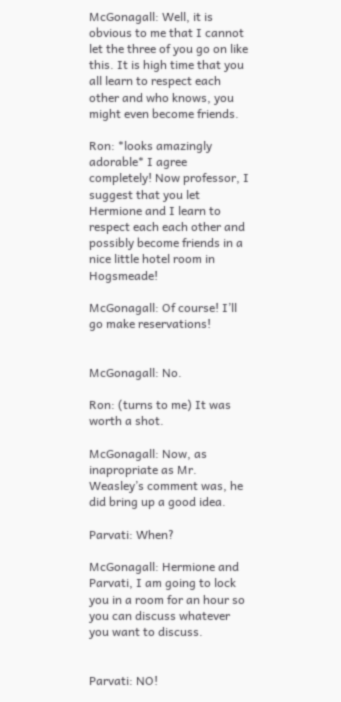McGonagall: Well, it is obvious to me that I cannot let the three of you go on like this. It is high time that you all learn to respect each other and who knows, you might even become friends.

Ron: *looks amazingly adorable* I agree completely! Now professor, I suggest that you let Hermione and I learn to respect each each other and possibly become friends in a nice little hotel room in Hogsmeade!

McGonagall: Of course! I’ll go make reservations!


McGonagall: No.

Ron: (turns to me) It was worth a shot.

McGonagall: Now, as inapropriate as Mr. Weasley’s comment was, he did bring up a good idea.

Parvati: When?

McGonagall: Hermione and Parvati, I am going to lock you in a room for an hour so you can discuss whatever you want to discuss.


Parvati: NO!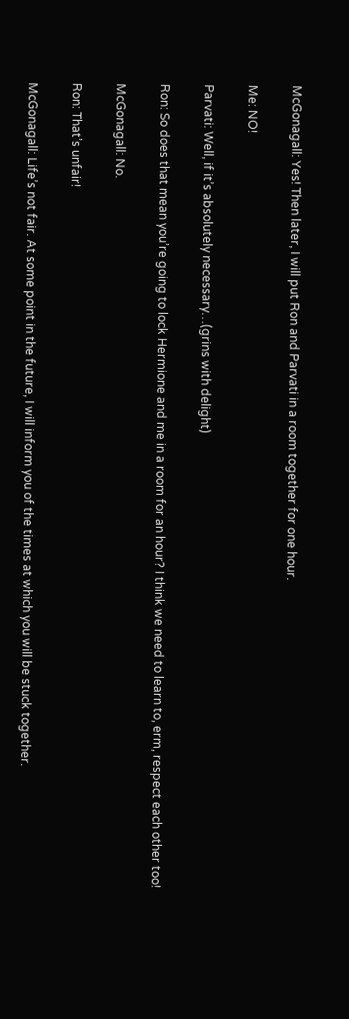McGonagall: Yes! Then later, I will put Ron and Parvati in a room together for one hour.

Me: NO!

Parvati: Well, if it’s absolutely necessary…(grins with delight)

Ron: So does that mean you’re going to lock Hermione and me in a room for an hour? I think we need to learn to, erm, respect each other too!

McGonagall: No.

Ron: That’s unfair!

McGonagall: Life’s not fair. At some point in the future, I will inform you of the times at which you will be stuck together.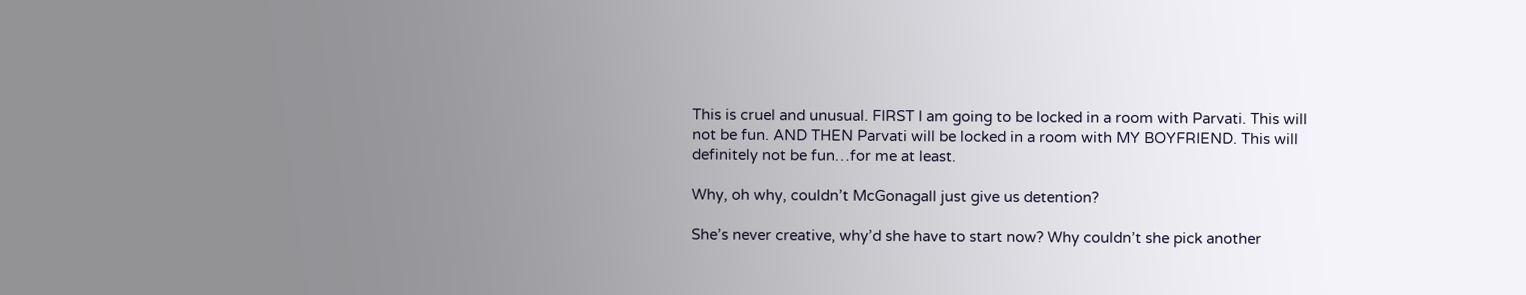This is cruel and unusual. FIRST I am going to be locked in a room with Parvati. This will not be fun. AND THEN Parvati will be locked in a room with MY BOYFRIEND. This will definitely not be fun…for me at least.

Why, oh why, couldn’t McGonagall just give us detention?

She’s never creative, why’d she have to start now? Why couldn’t she pick another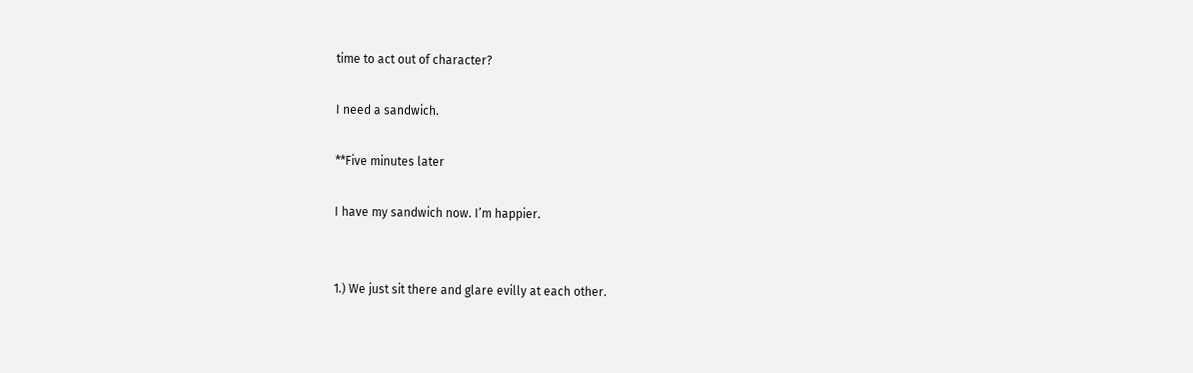time to act out of character?

I need a sandwich.

**Five minutes later

I have my sandwich now. I’m happier.


1.) We just sit there and glare evilly at each other.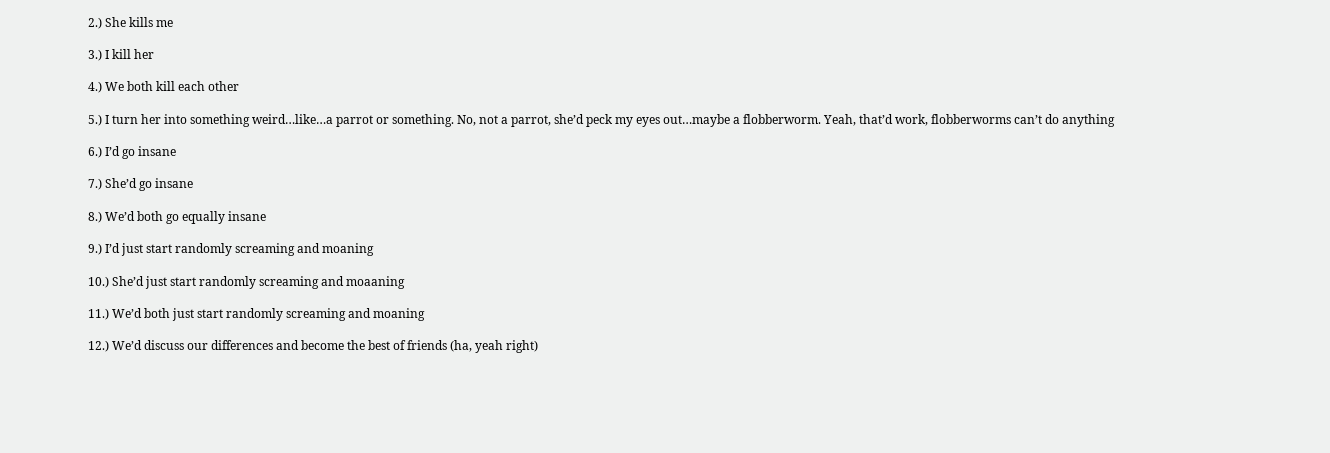2.) She kills me

3.) I kill her

4.) We both kill each other

5.) I turn her into something weird…like…a parrot or something. No, not a parrot, she’d peck my eyes out…maybe a flobberworm. Yeah, that’d work, flobberworms can’t do anything

6.) I’d go insane

7.) She’d go insane

8.) We’d both go equally insane

9.) I’d just start randomly screaming and moaning

10.) She’d just start randomly screaming and moaaning

11.) We’d both just start randomly screaming and moaning

12.) We’d discuss our differences and become the best of friends (ha, yeah right)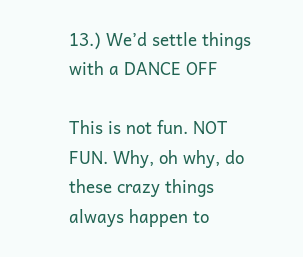13.) We’d settle things with a DANCE OFF

This is not fun. NOT FUN. Why, oh why, do these crazy things always happen to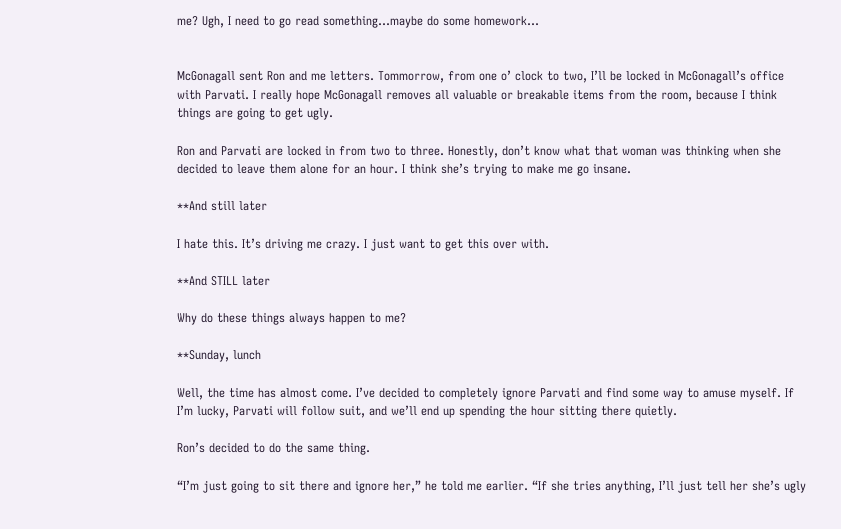me? Ugh, I need to go read something…maybe do some homework…


McGonagall sent Ron and me letters. Tommorrow, from one o’ clock to two, I’ll be locked in McGonagall’s office with Parvati. I really hope McGonagall removes all valuable or breakable items from the room, because I think things are going to get ugly.

Ron and Parvati are locked in from two to three. Honestly, don’t know what that woman was thinking when she decided to leave them alone for an hour. I think she’s trying to make me go insane.

**And still later

I hate this. It’s driving me crazy. I just want to get this over with.

**And STILL later

Why do these things always happen to me?

**Sunday, lunch

Well, the time has almost come. I’ve decided to completely ignore Parvati and find some way to amuse myself. If I’m lucky, Parvati will follow suit, and we’ll end up spending the hour sitting there quietly.

Ron’s decided to do the same thing.

“I’m just going to sit there and ignore her,” he told me earlier. “If she tries anything, I’ll just tell her she’s ugly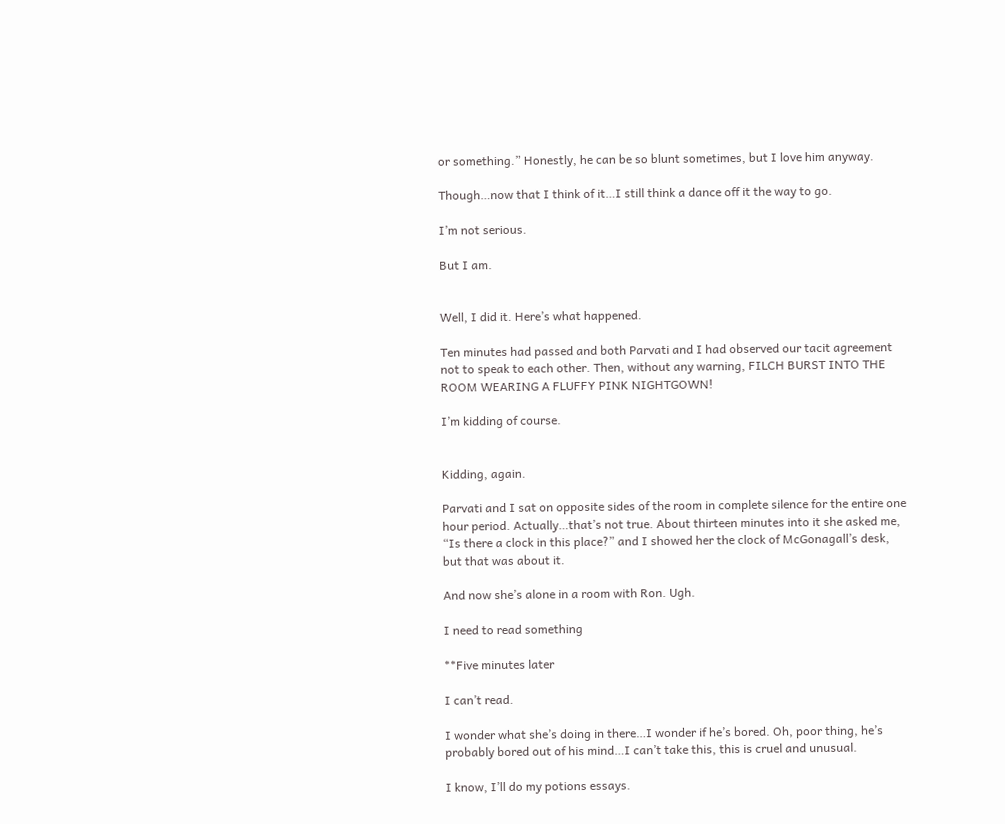or something.” Honestly, he can be so blunt sometimes, but I love him anyway.

Though…now that I think of it…I still think a dance off it the way to go.

I’m not serious.

But I am.


Well, I did it. Here’s what happened.

Ten minutes had passed and both Parvati and I had observed our tacit agreement not to speak to each other. Then, without any warning, FILCH BURST INTO THE ROOM WEARING A FLUFFY PINK NIGHTGOWN!

I’m kidding of course.


Kidding, again.

Parvati and I sat on opposite sides of the room in complete silence for the entire one hour period. Actually…that’s not true. About thirteen minutes into it she asked me, “Is there a clock in this place?” and I showed her the clock of McGonagall’s desk, but that was about it.

And now she’s alone in a room with Ron. Ugh.

I need to read something

**Five minutes later

I can’t read.

I wonder what she’s doing in there…I wonder if he’s bored. Oh, poor thing, he’s probably bored out of his mind…I can’t take this, this is cruel and unusual.

I know, I’ll do my potions essays.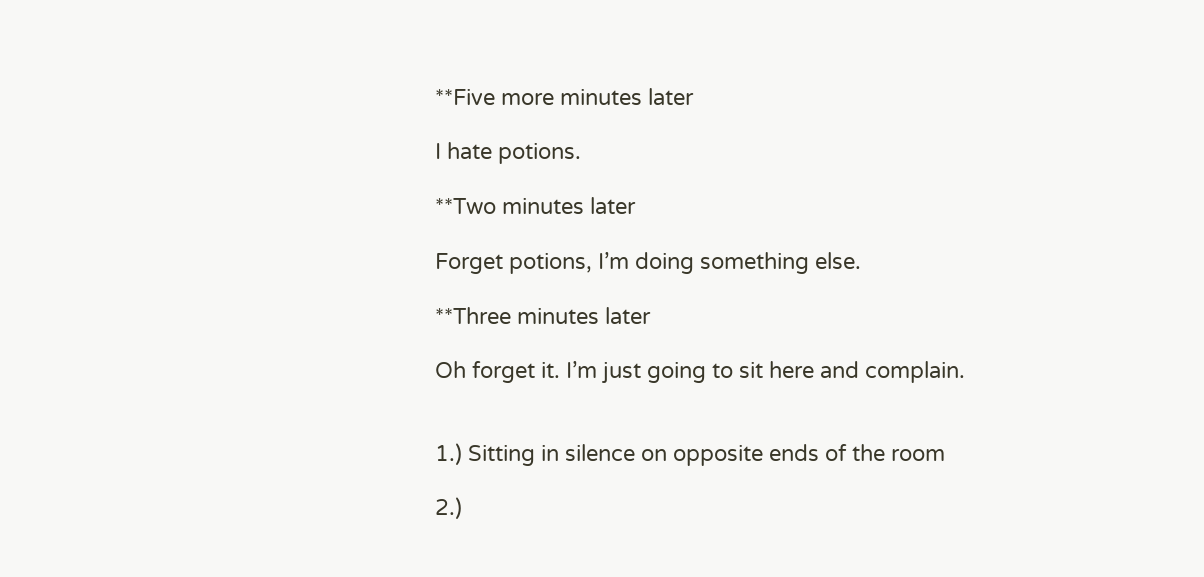**Five more minutes later

I hate potions.

**Two minutes later

Forget potions, I’m doing something else.

**Three minutes later

Oh forget it. I’m just going to sit here and complain.


1.) Sitting in silence on opposite ends of the room

2.)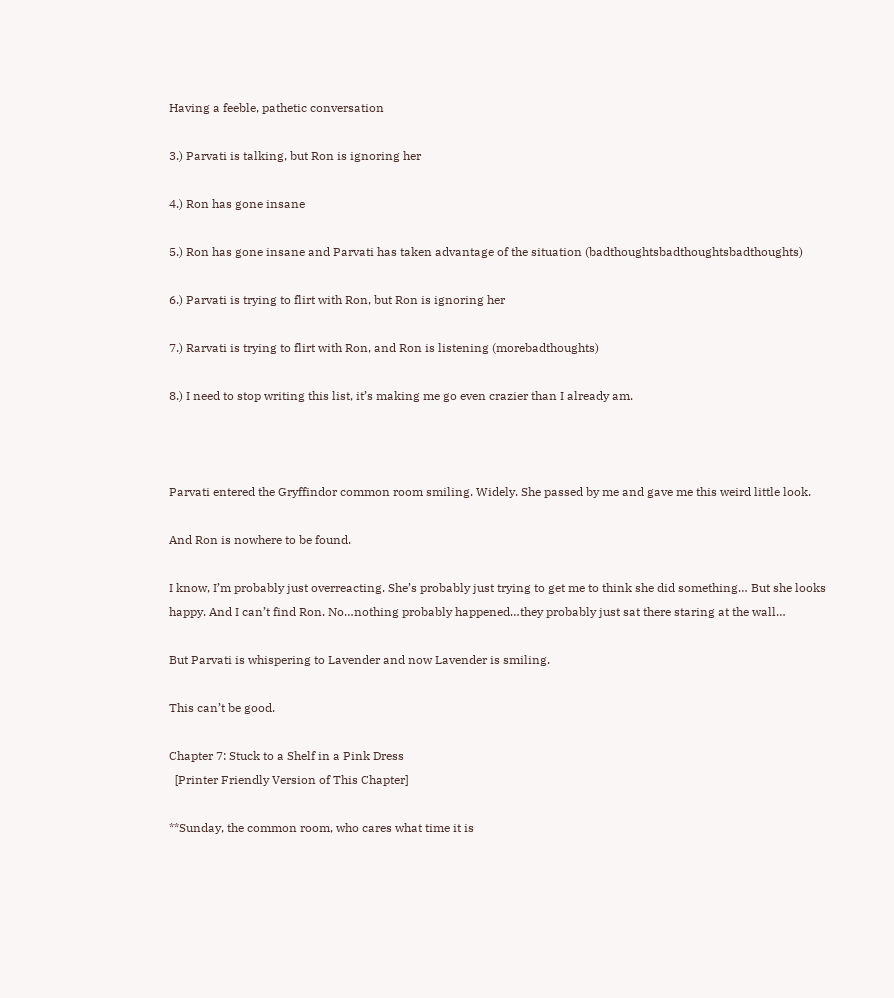Having a feeble, pathetic conversation

3.) Parvati is talking, but Ron is ignoring her

4.) Ron has gone insane

5.) Ron has gone insane and Parvati has taken advantage of the situation (badthoughtsbadthoughtsbadthoughts)

6.) Parvati is trying to flirt with Ron, but Ron is ignoring her

7.) Rarvati is trying to flirt with Ron, and Ron is listening (morebadthoughts)

8.) I need to stop writing this list, it’s making me go even crazier than I already am.



Parvati entered the Gryffindor common room smiling. Widely. She passed by me and gave me this weird little look.

And Ron is nowhere to be found.

I know, I’m probably just overreacting. She’s probably just trying to get me to think she did something… But she looks happy. And I can’t find Ron. No…nothing probably happened…they probably just sat there staring at the wall…

But Parvati is whispering to Lavender and now Lavender is smiling.

This can’t be good.

Chapter 7: Stuck to a Shelf in a Pink Dress
  [Printer Friendly Version of This Chapter]

**Sunday, the common room, who cares what time it is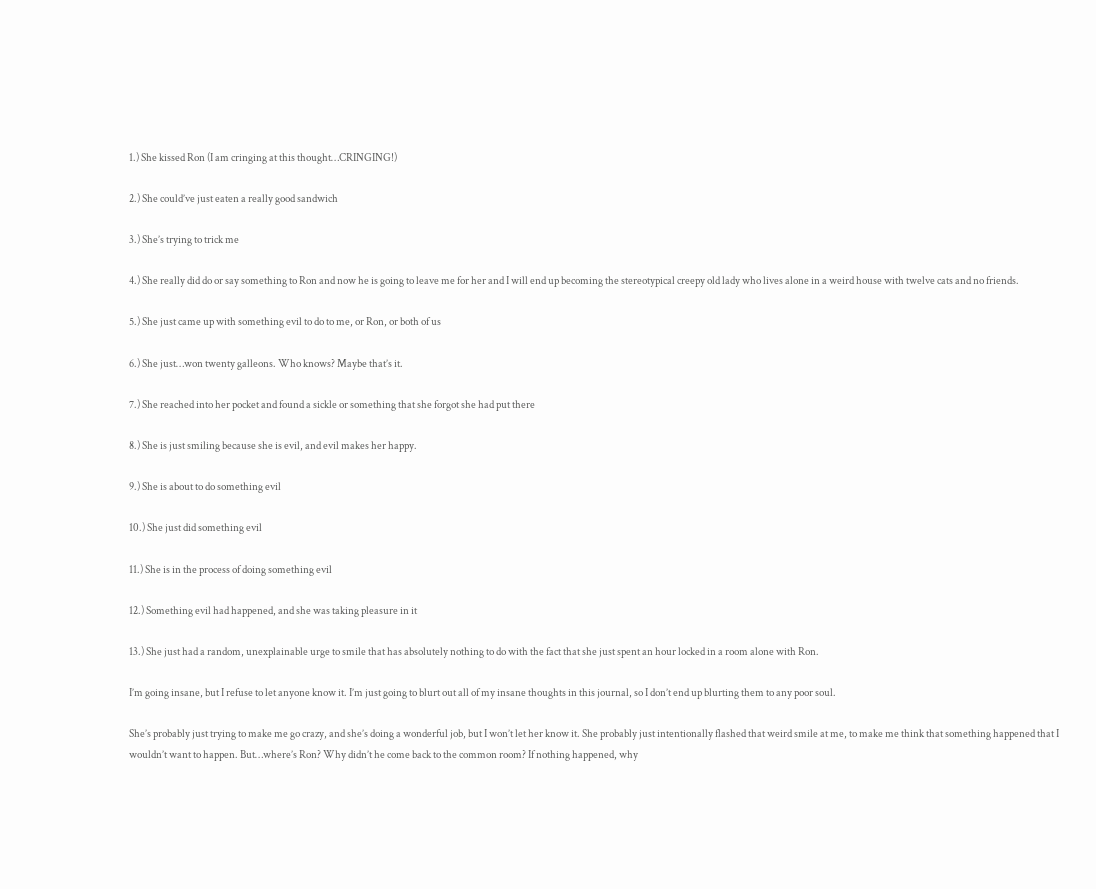1.) She kissed Ron (I am cringing at this thought…CRINGING!)

2.) She could’ve just eaten a really good sandwich

3.) She’s trying to trick me

4.) She really did do or say something to Ron and now he is going to leave me for her and I will end up becoming the stereotypical creepy old lady who lives alone in a weird house with twelve cats and no friends.

5.) She just came up with something evil to do to me, or Ron, or both of us

6.) She just…won twenty galleons. Who knows? Maybe that’s it.

7.) She reached into her pocket and found a sickle or something that she forgot she had put there

8.) She is just smiling because she is evil, and evil makes her happy.

9.) She is about to do something evil

10.) She just did something evil

11.) She is in the process of doing something evil

12.) Something evil had happened, and she was taking pleasure in it

13.) She just had a random, unexplainable urge to smile that has absolutely nothing to do with the fact that she just spent an hour locked in a room alone with Ron.

I’m going insane, but I refuse to let anyone know it. I’m just going to blurt out all of my insane thoughts in this journal, so I don’t end up blurting them to any poor soul.

She’s probably just trying to make me go crazy, and she’s doing a wonderful job, but I won’t let her know it. She probably just intentionally flashed that weird smile at me, to make me think that something happened that I wouldn’t want to happen. But…where’s Ron? Why didn’t he come back to the common room? If nothing happened, why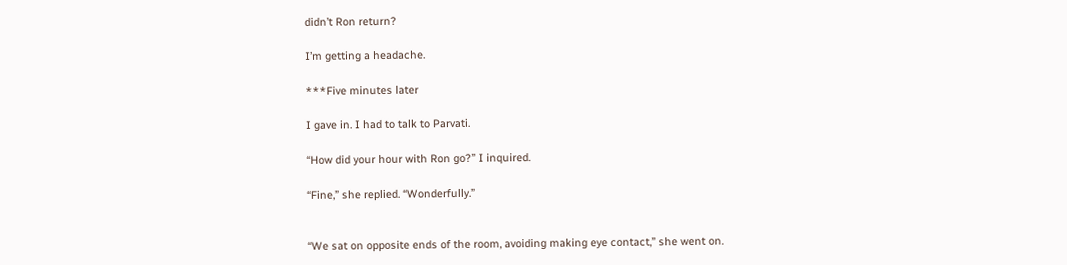didn’t Ron return?

I’m getting a headache.

***Five minutes later

I gave in. I had to talk to Parvati.

“How did your hour with Ron go?” I inquired.

“Fine,” she replied. “Wonderfully.”


“We sat on opposite ends of the room, avoiding making eye contact,” she went on.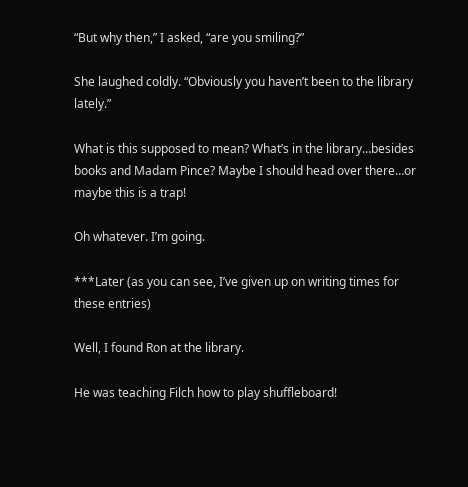“But why then,” I asked, “are you smiling?”

She laughed coldly. “Obviously you haven’t been to the library lately.”

What is this supposed to mean? What’s in the library…besides books and Madam Pince? Maybe I should head over there…or maybe this is a trap!

Oh whatever. I’m going.

***Later (as you can see, I’ve given up on writing times for these entries)

Well, I found Ron at the library.

He was teaching Filch how to play shuffleboard!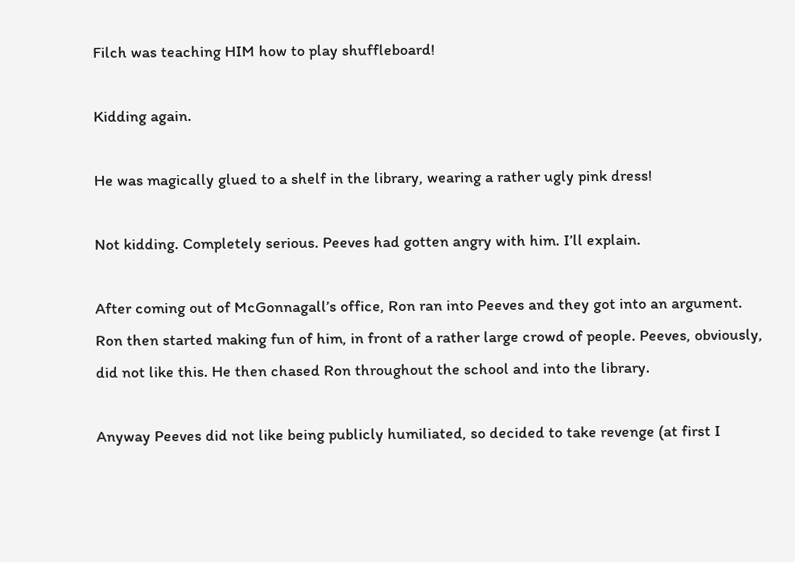Filch was teaching HIM how to play shuffleboard!

Kidding again.

He was magically glued to a shelf in the library, wearing a rather ugly pink dress!

Not kidding. Completely serious. Peeves had gotten angry with him. I’ll explain.

After coming out of McGonnagall’s office, Ron ran into Peeves and they got into an argument. Ron then started making fun of him, in front of a rather large crowd of people. Peeves, obviously, did not like this. He then chased Ron throughout the school and into the library.

Anyway Peeves did not like being publicly humiliated, so decided to take revenge (at first I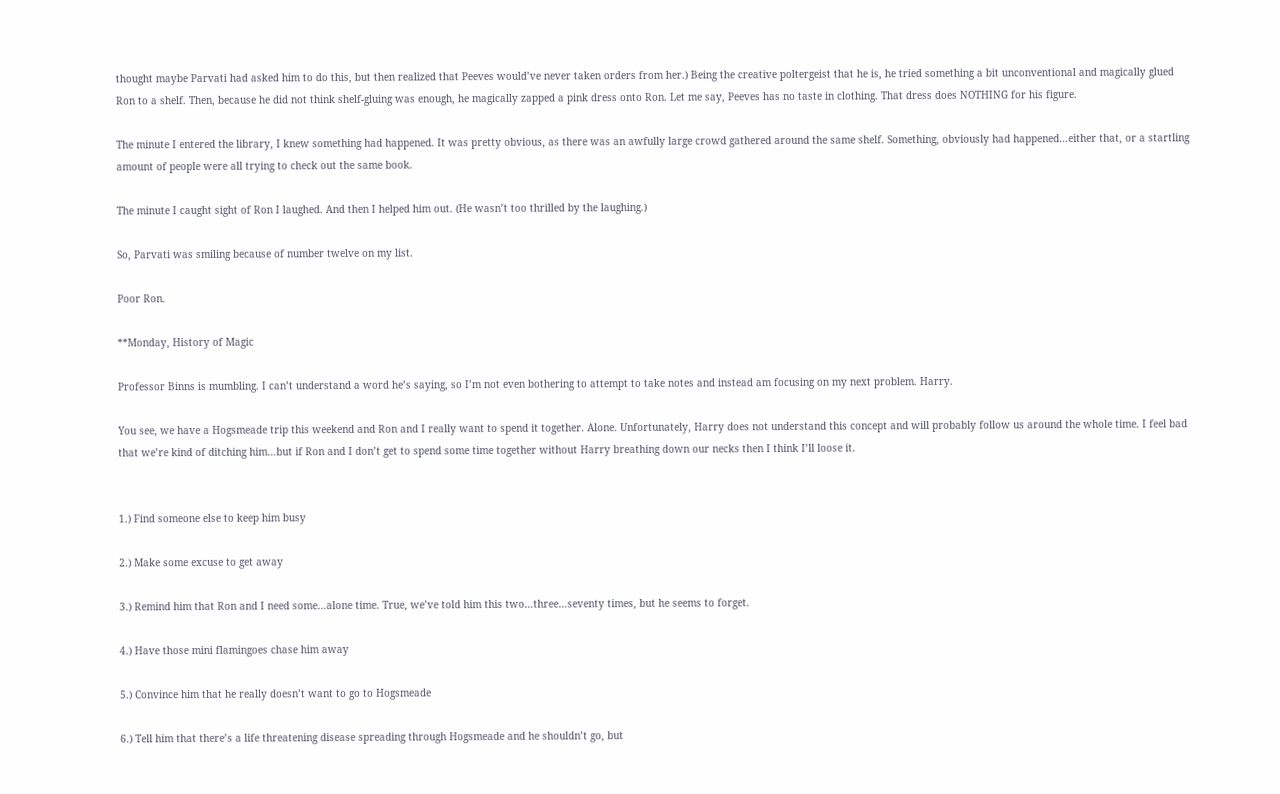thought maybe Parvati had asked him to do this, but then realized that Peeves would’ve never taken orders from her.) Being the creative poltergeist that he is, he tried something a bit unconventional and magically glued Ron to a shelf. Then, because he did not think shelf-gluing was enough, he magically zapped a pink dress onto Ron. Let me say, Peeves has no taste in clothing. That dress does NOTHING for his figure.

The minute I entered the library, I knew something had happened. It was pretty obvious, as there was an awfully large crowd gathered around the same shelf. Something, obviously had happened…either that, or a startling amount of people were all trying to check out the same book.

The minute I caught sight of Ron I laughed. And then I helped him out. (He wasn’t too thrilled by the laughing.)

So, Parvati was smiling because of number twelve on my list.

Poor Ron.

**Monday, History of Magic

Professor Binns is mumbling. I can’t understand a word he’s saying, so I’m not even bothering to attempt to take notes and instead am focusing on my next problem. Harry.

You see, we have a Hogsmeade trip this weekend and Ron and I really want to spend it together. Alone. Unfortunately, Harry does not understand this concept and will probably follow us around the whole time. I feel bad that we’re kind of ditching him…but if Ron and I don’t get to spend some time together without Harry breathing down our necks then I think I’ll loose it.


1.) Find someone else to keep him busy

2.) Make some excuse to get away

3.) Remind him that Ron and I need some…alone time. True, we’ve told him this two…three…seventy times, but he seems to forget.

4.) Have those mini flamingoes chase him away

5.) Convince him that he really doesn’t want to go to Hogsmeade

6.) Tell him that there’s a life threatening disease spreading through Hogsmeade and he shouldn’t go, but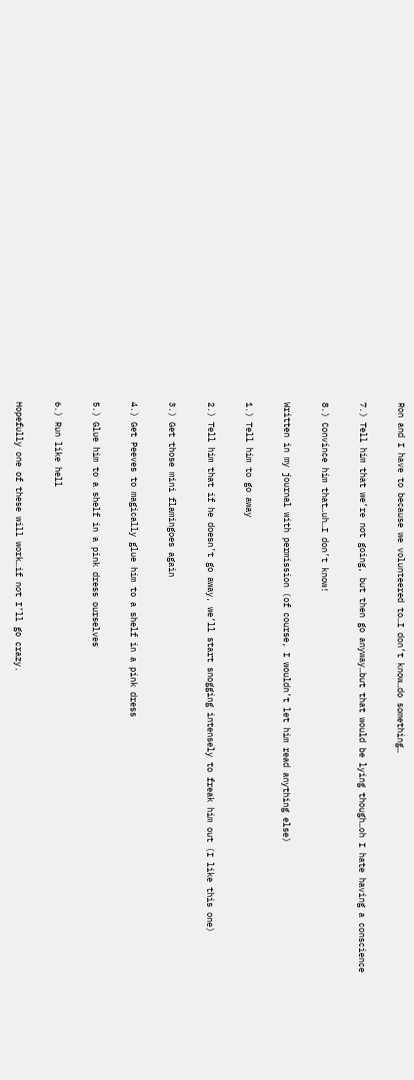Ron and I have to because we volunteered to…I don’t know…do something…

7.) Tell him that we’re not going, but then go anyway…but that would be lying though…oh I hate having a conscience

8.) Convince him that…uh…I don’t know!

Written in my journal with permission (of course, I wouldn’t let him read anything else)

1.) Tell him to go away

2.) Tell him that if he doesn’t go away, we’ll start snogging intensely to freak him out (I like this one)

3.) Get those mini flamingoes again

4.) Get Peeves to magically glue him to a shelf in a pink dress

5.) Glue him to a shelf in a pink dress ourselves

6.) Run like hell

Hopefully one of these will work…if not I’ll go crazy.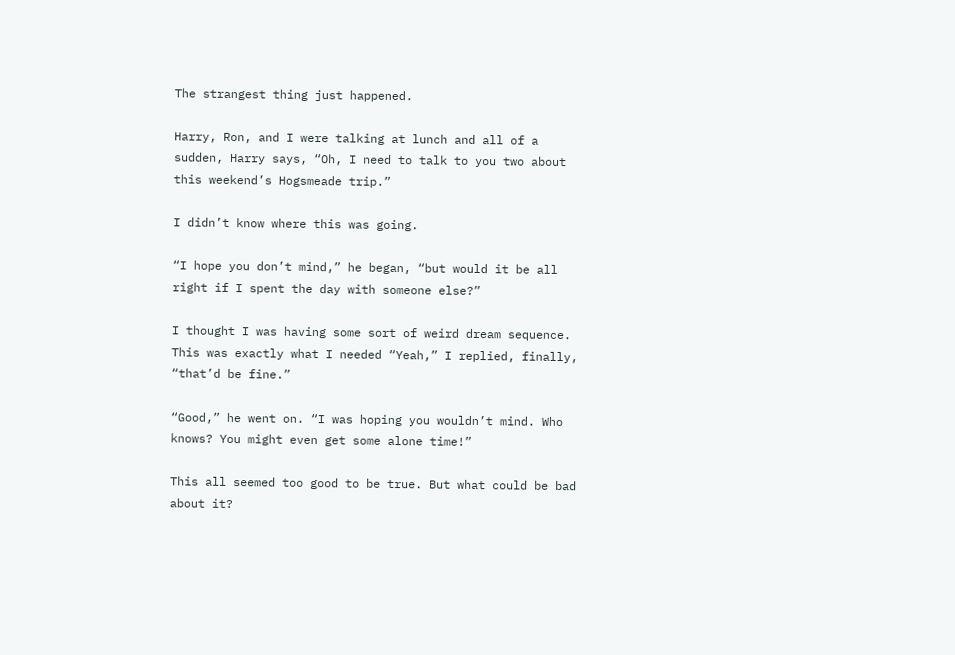The strangest thing just happened.

Harry, Ron, and I were talking at lunch and all of a sudden, Harry says, “Oh, I need to talk to you two about this weekend’s Hogsmeade trip.”

I didn’t know where this was going.

“I hope you don’t mind,” he began, “but would it be all right if I spent the day with someone else?”

I thought I was having some sort of weird dream sequence. This was exactly what I needed “Yeah,” I replied, finally, “that’d be fine.”

“Good,” he went on. “I was hoping you wouldn’t mind. Who knows? You might even get some alone time!”

This all seemed too good to be true. But what could be bad about it?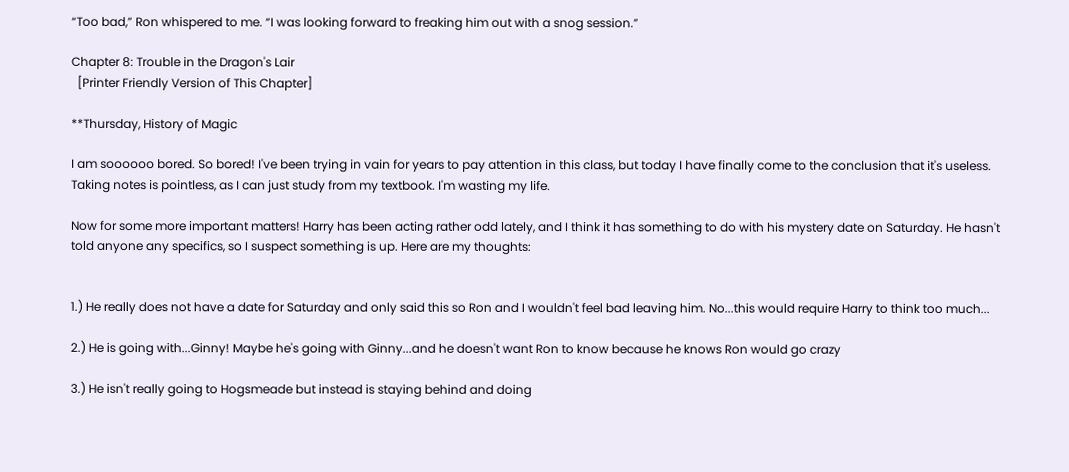“Too bad,” Ron whispered to me. “I was looking forward to freaking him out with a snog session.”

Chapter 8: Trouble in the Dragon's Lair
  [Printer Friendly Version of This Chapter]

**Thursday, History of Magic

I am soooooo bored. So bored! I've been trying in vain for years to pay attention in this class, but today I have finally come to the conclusion that it's useless. Taking notes is pointless, as I can just study from my textbook. I'm wasting my life.

Now for some more important matters! Harry has been acting rather odd lately, and I think it has something to do with his mystery date on Saturday. He hasn't told anyone any specifics, so I suspect something is up. Here are my thoughts:


1.) He really does not have a date for Saturday and only said this so Ron and I wouldn't feel bad leaving him. No...this would require Harry to think too much...

2.) He is going with...Ginny! Maybe he's going with Ginny...and he doesn't want Ron to know because he knows Ron would go crazy

3.) He isn't really going to Hogsmeade but instead is staying behind and doing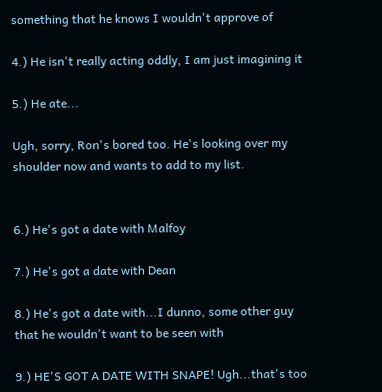something that he knows I wouldn't approve of

4.) He isn't really acting oddly, I am just imagining it

5.) He ate...

Ugh, sorry, Ron's bored too. He's looking over my shoulder now and wants to add to my list.


6.) He's got a date with Malfoy

7.) He's got a date with Dean

8.) He's got a date with...I dunno, some other guy that he wouldn't want to be seen with

9.) HE'S GOT A DATE WITH SNAPE! Ugh...that's too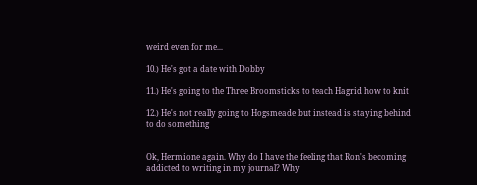weird even for me...

10.) He's got a date with Dobby

11.) He's going to the Three Broomsticks to teach Hagrid how to knit

12.) He's not really going to Hogsmeade but instead is staying behind to do something


Ok, Hermione again. Why do I have the feeling that Ron's becoming addicted to writing in my journal? Why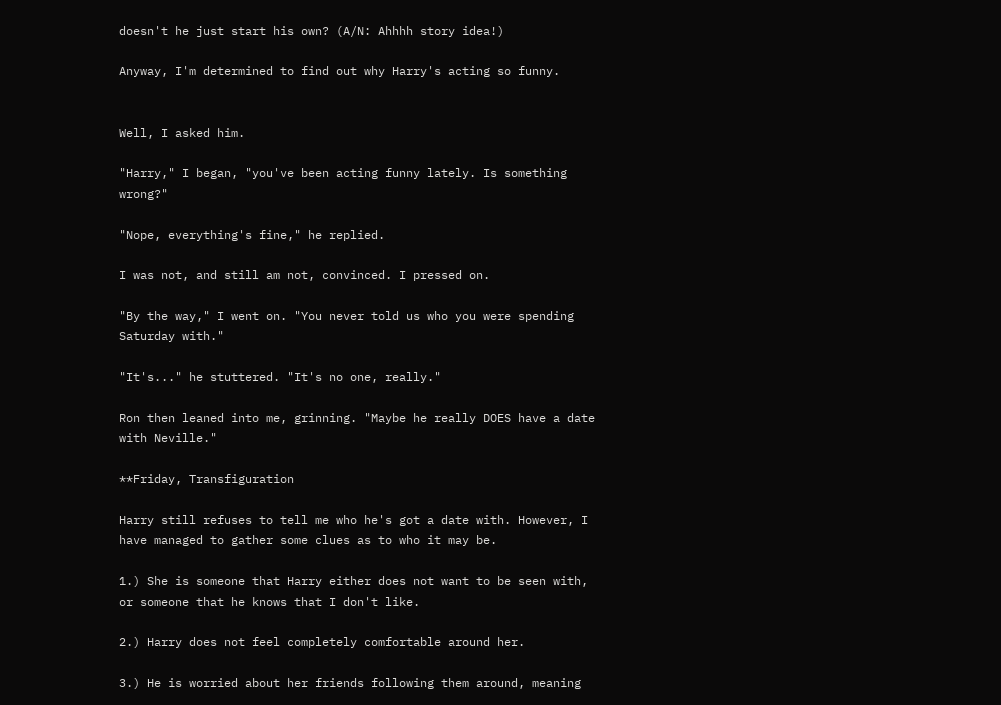doesn't he just start his own? (A/N: Ahhhh story idea!)

Anyway, I'm determined to find out why Harry's acting so funny.


Well, I asked him.

"Harry," I began, "you've been acting funny lately. Is something wrong?"

"Nope, everything's fine," he replied.

I was not, and still am not, convinced. I pressed on.

"By the way," I went on. "You never told us who you were spending Saturday with."

"It's..." he stuttered. "It's no one, really."

Ron then leaned into me, grinning. "Maybe he really DOES have a date with Neville."

**Friday, Transfiguration

Harry still refuses to tell me who he's got a date with. However, I have managed to gather some clues as to who it may be.

1.) She is someone that Harry either does not want to be seen with, or someone that he knows that I don't like.

2.) Harry does not feel completely comfortable around her.

3.) He is worried about her friends following them around, meaning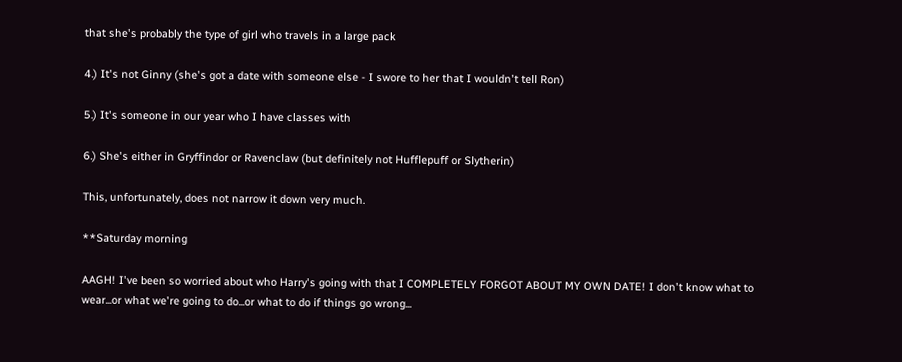that she's probably the type of girl who travels in a large pack

4.) It's not Ginny (she's got a date with someone else - I swore to her that I wouldn't tell Ron)

5.) It's someone in our year who I have classes with

6.) She's either in Gryffindor or Ravenclaw (but definitely not Hufflepuff or Slytherin)

This, unfortunately, does not narrow it down very much.

**Saturday morning

AAGH! I've been so worried about who Harry's going with that I COMPLETELY FORGOT ABOUT MY OWN DATE! I don't know what to wear...or what we're going to do...or what to do if things go wrong...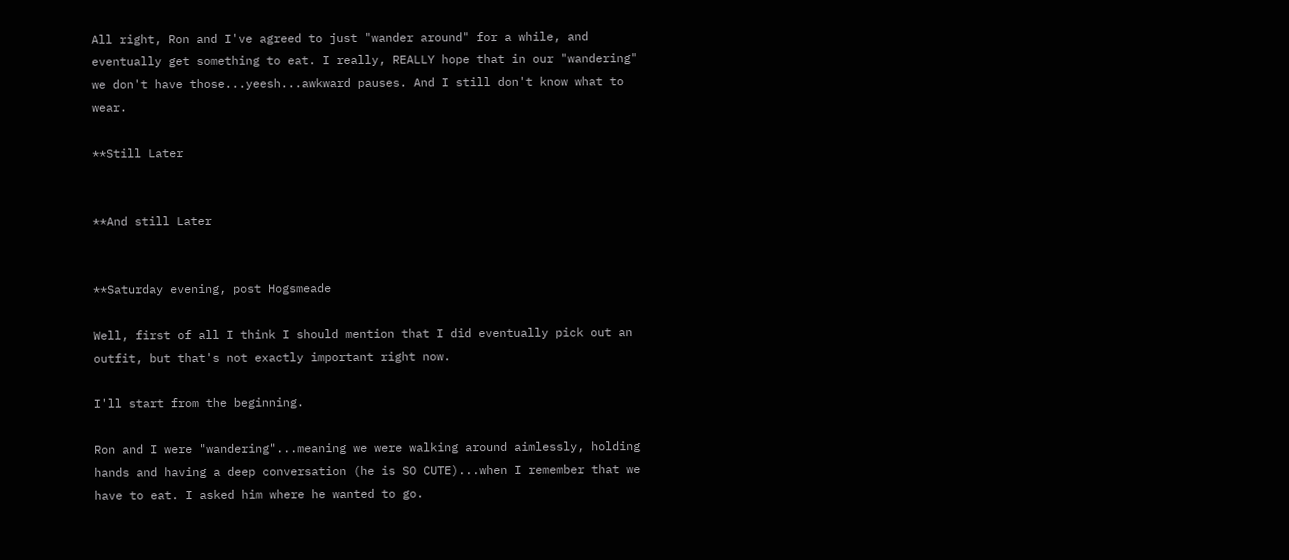All right, Ron and I've agreed to just "wander around" for a while, and eventually get something to eat. I really, REALLY hope that in our "wandering" we don't have those...yeesh...awkward pauses. And I still don't know what to wear.

**Still Later


**And still Later


**Saturday evening, post Hogsmeade

Well, first of all I think I should mention that I did eventually pick out an outfit, but that's not exactly important right now.

I'll start from the beginning.

Ron and I were "wandering"...meaning we were walking around aimlessly, holding hands and having a deep conversation (he is SO CUTE)...when I remember that we have to eat. I asked him where he wanted to go.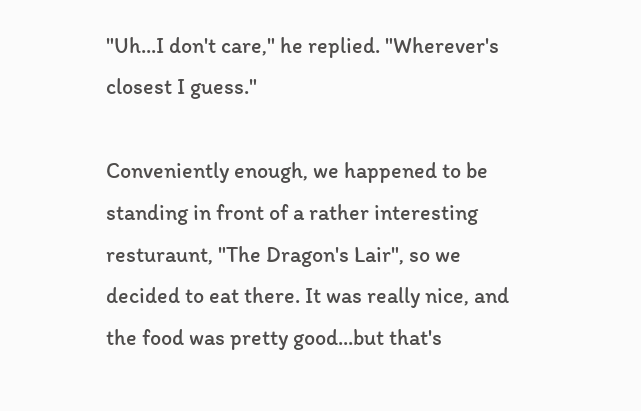"Uh...I don't care," he replied. "Wherever's closest I guess."

Conveniently enough, we happened to be standing in front of a rather interesting resturaunt, "The Dragon's Lair", so we decided to eat there. It was really nice, and the food was pretty good...but that's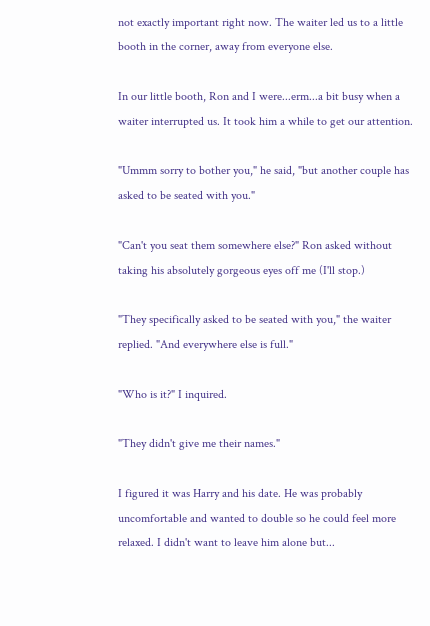not exactly important right now. The waiter led us to a little booth in the corner, away from everyone else.

In our little booth, Ron and I were...erm...a bit busy when a waiter interrupted us. It took him a while to get our attention.

"Ummm sorry to bother you," he said, "but another couple has asked to be seated with you."

"Can't you seat them somewhere else?" Ron asked without taking his absolutely gorgeous eyes off me (I'll stop.)

"They specifically asked to be seated with you," the waiter replied. "And everywhere else is full."

"Who is it?" I inquired.

"They didn't give me their names."

I figured it was Harry and his date. He was probably uncomfortable and wanted to double so he could feel more relaxed. I didn't want to leave him alone but...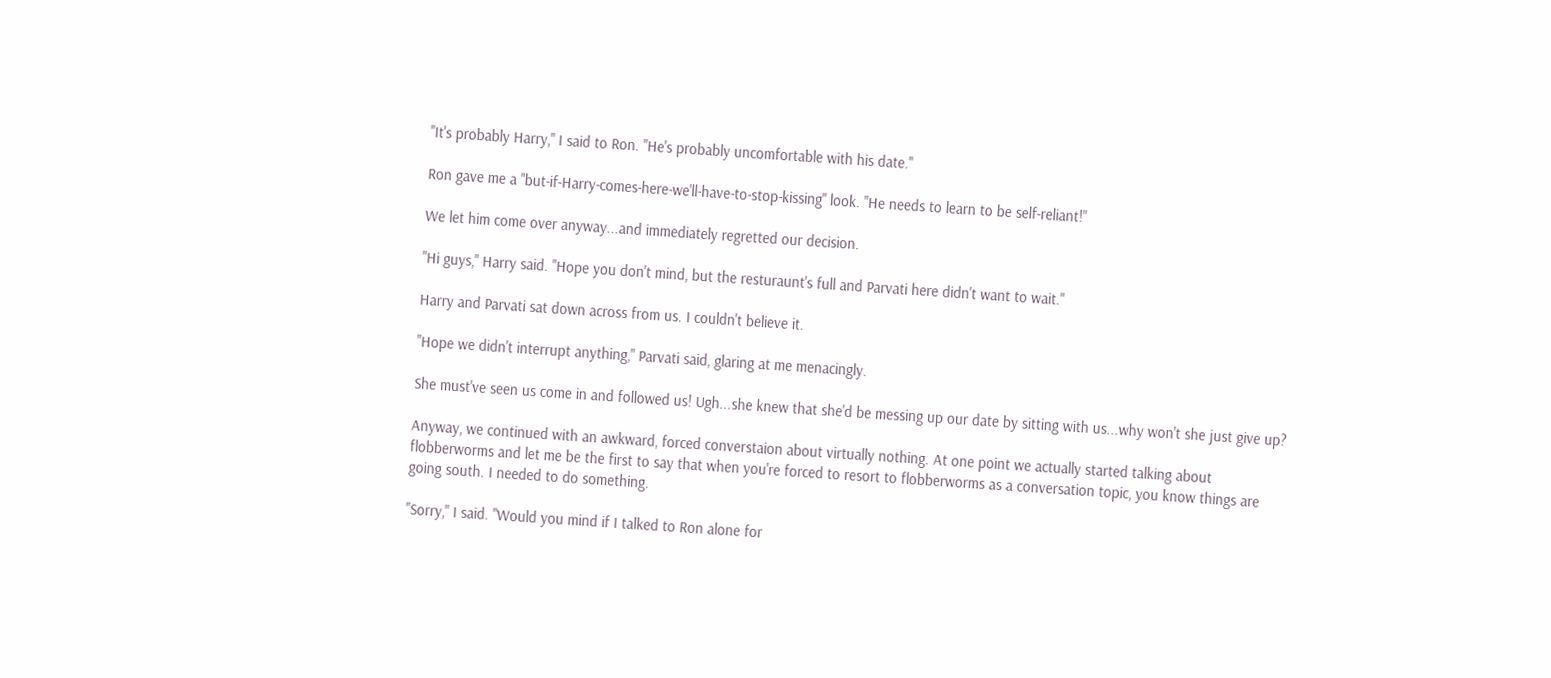"It's probably Harry," I said to Ron. "He's probably uncomfortable with his date."

Ron gave me a "but-if-Harry-comes-here-we'll-have-to-stop-kissing" look. "He needs to learn to be self-reliant!"

We let him come over anyway...and immediately regretted our decision.

"Hi guys," Harry said. "Hope you don't mind, but the resturaunt's full and Parvati here didn't want to wait."

Harry and Parvati sat down across from us. I couldn't believe it.

"Hope we didn't interrupt anything," Parvati said, glaring at me menacingly.

She must've seen us come in and followed us! Ugh...she knew that she'd be messing up our date by sitting with us...why won't she just give up?

Anyway, we continued with an awkward, forced converstaion about virtually nothing. At one point we actually started talking about flobberworms and let me be the first to say that when you're forced to resort to flobberworms as a conversation topic, you know things are going south. I needed to do something.

"Sorry," I said. "Would you mind if I talked to Ron alone for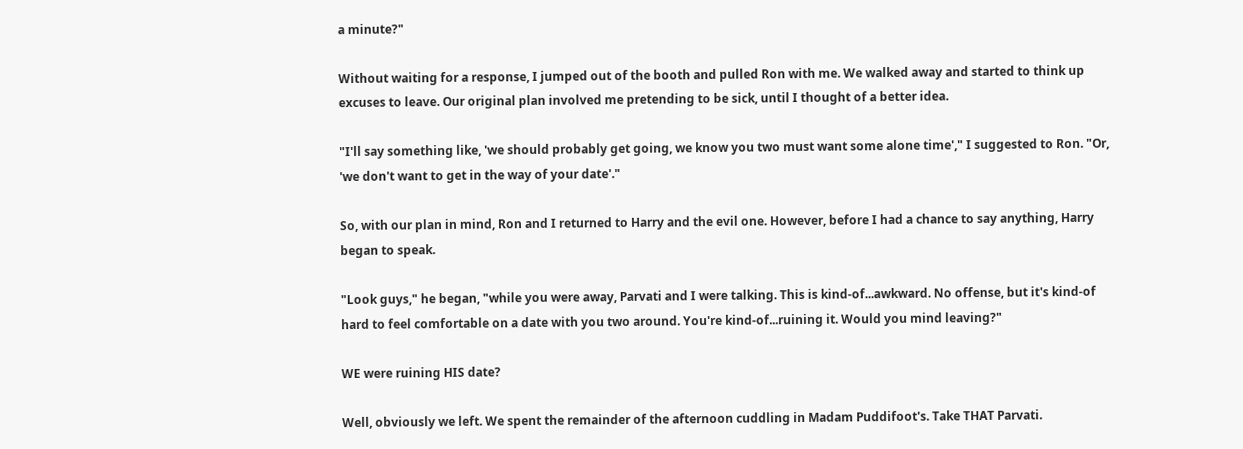a minute?"

Without waiting for a response, I jumped out of the booth and pulled Ron with me. We walked away and started to think up excuses to leave. Our original plan involved me pretending to be sick, until I thought of a better idea.

"I'll say something like, 'we should probably get going, we know you two must want some alone time'," I suggested to Ron. "Or, 'we don't want to get in the way of your date'."

So, with our plan in mind, Ron and I returned to Harry and the evil one. However, before I had a chance to say anything, Harry began to speak.

"Look guys," he began, "while you were away, Parvati and I were talking. This is kind-of...awkward. No offense, but it's kind-of hard to feel comfortable on a date with you two around. You're kind-of...ruining it. Would you mind leaving?"

WE were ruining HIS date?

Well, obviously we left. We spent the remainder of the afternoon cuddling in Madam Puddifoot's. Take THAT Parvati.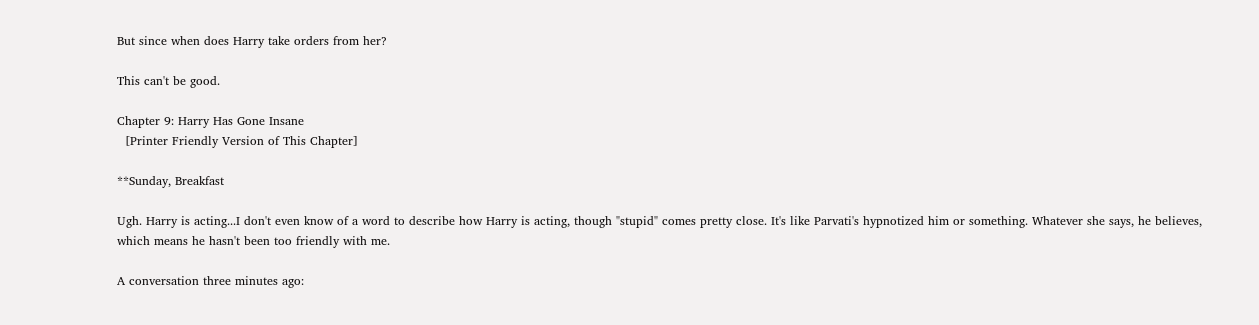But since when does Harry take orders from her?

This can't be good.

Chapter 9: Harry Has Gone Insane
  [Printer Friendly Version of This Chapter]

**Sunday, Breakfast

Ugh. Harry is acting...I don't even know of a word to describe how Harry is acting, though "stupid" comes pretty close. It's like Parvati's hypnotized him or something. Whatever she says, he believes, which means he hasn't been too friendly with me.

A conversation three minutes ago: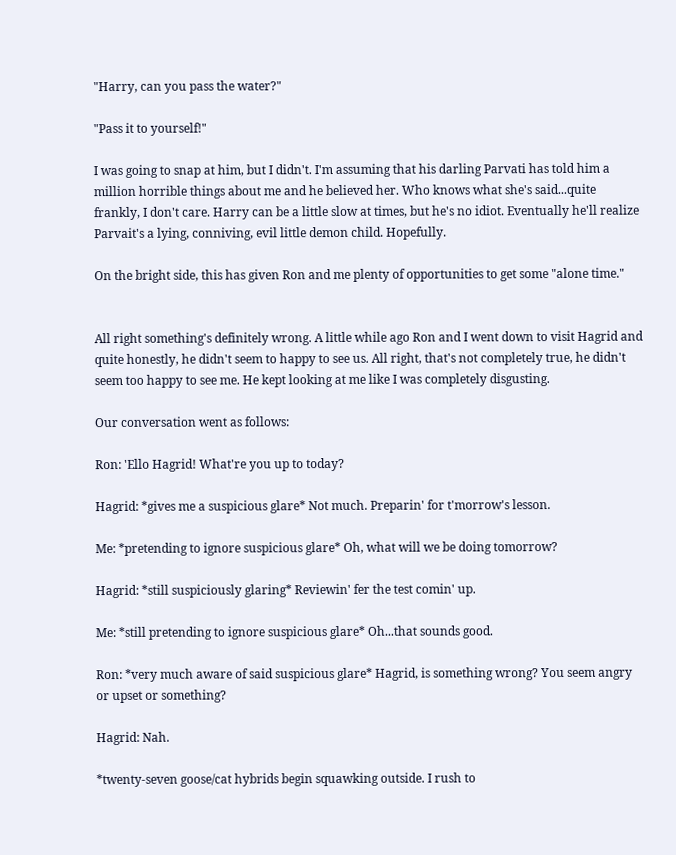"Harry, can you pass the water?"

"Pass it to yourself!"

I was going to snap at him, but I didn't. I'm assuming that his darling Parvati has told him a million horrible things about me and he believed her. Who knows what she's said...quite frankly, I don't care. Harry can be a little slow at times, but he's no idiot. Eventually he'll realize Parvait's a lying, conniving, evil little demon child. Hopefully.

On the bright side, this has given Ron and me plenty of opportunities to get some "alone time."


All right something's definitely wrong. A little while ago Ron and I went down to visit Hagrid and quite honestly, he didn't seem to happy to see us. All right, that's not completely true, he didn't seem too happy to see me. He kept looking at me like I was completely disgusting.

Our conversation went as follows:

Ron: 'Ello Hagrid! What're you up to today?

Hagrid: *gives me a suspicious glare* Not much. Preparin' for t'morrow's lesson.

Me: *pretending to ignore suspicious glare* Oh, what will we be doing tomorrow?

Hagrid: *still suspiciously glaring* Reviewin' fer the test comin' up.

Me: *still pretending to ignore suspicious glare* Oh...that sounds good.

Ron: *very much aware of said suspicious glare* Hagrid, is something wrong? You seem angry or upset or something?

Hagrid: Nah.

*twenty-seven goose/cat hybrids begin squawking outside. I rush to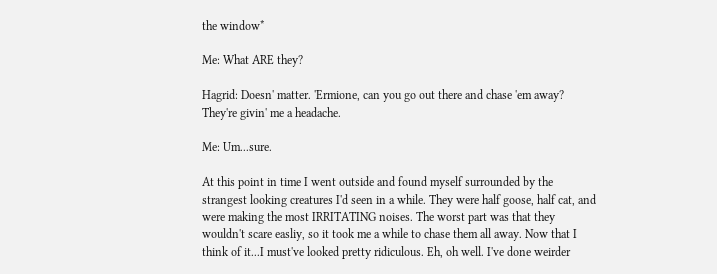the window*

Me: What ARE they?

Hagrid: Doesn' matter. 'Ermione, can you go out there and chase 'em away? They're givin' me a headache.

Me: Um...sure.

At this point in time I went outside and found myself surrounded by the strangest looking creatures I'd seen in a while. They were half goose, half cat, and were making the most IRRITATING noises. The worst part was that they wouldn't scare easliy, so it took me a while to chase them all away. Now that I think of it...I must've looked pretty ridiculous. Eh, oh well. I've done weirder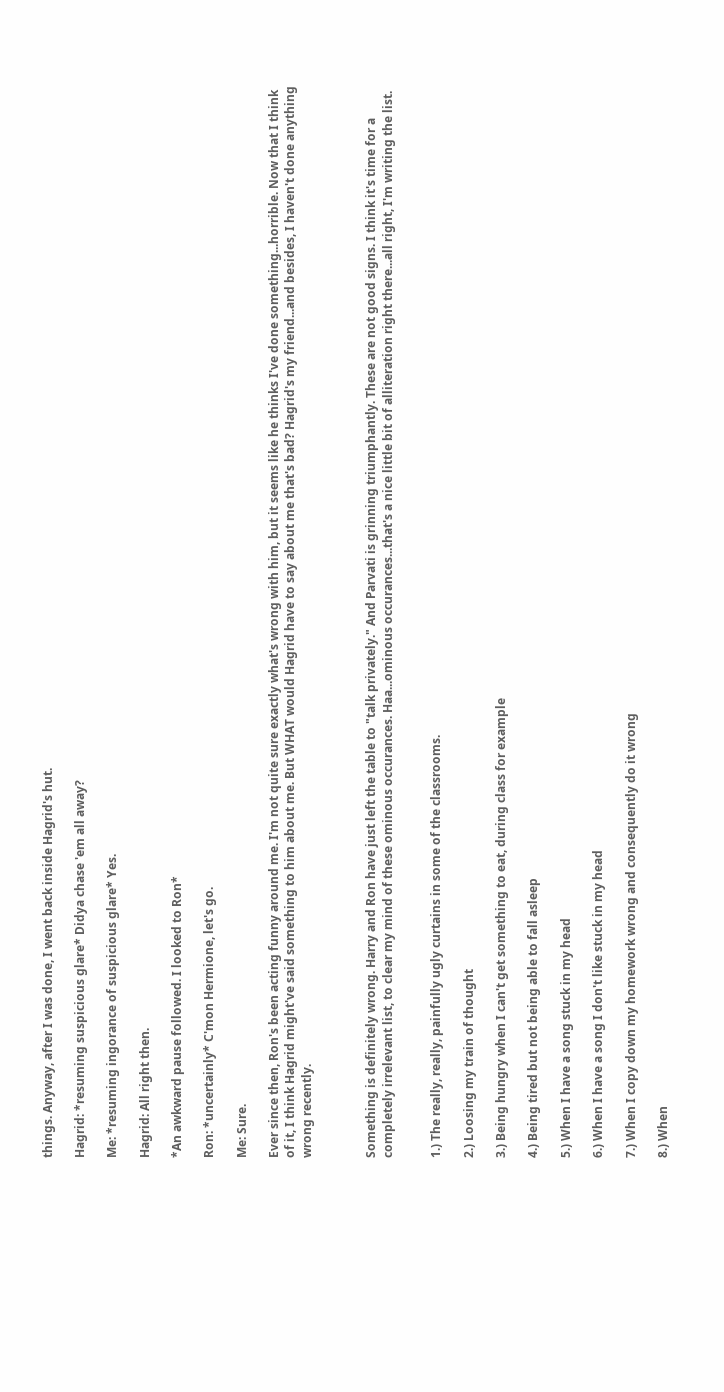things. Anyway, after I was done, I went back inside Hagrid's hut.

Hagrid: *resuming suspicious glare* Didya chase 'em all away?

Me: *resuming ingorance of suspicious glare* Yes.

Hagrid: All right then.

*An awkward pause followed. I looked to Ron*

Ron: *uncertainly* C'mon Hermione, let's go.

Me: Sure.

Ever since then, Ron's been acting funny around me. I'm not quite sure exactly what's wrong with him, but it seems like he thinks I've done something...horrible. Now that I think of it, I think Hagrid might've said something to him about me. But WHAT would Hagrid have to say about me that's bad? Hagrid's my friend...and besides, I haven't done anything wrong recently.



Something is definitely wrong. Harry and Ron have just left the table to "talk privately." And Parvati is grinning triumphantly. These are not good signs. I think it's time for a completely irrelevant list, to clear my mind of these ominous occurances. Haa...ominous occurances...that's a nice little bit of alliteration right there...all right, I'm writing the list.


1.) The really, really, painfully ugly curtains in some of the classrooms.

2.) Loosing my train of thought

3.) Being hungry when I can't get something to eat, during class for example

4.) Being tired but not being able to fall asleep

5.) When I have a song stuck in my head

6.) When I have a song I don't like stuck in my head

7.) When I copy down my homework wrong and consequently do it wrong

8.) When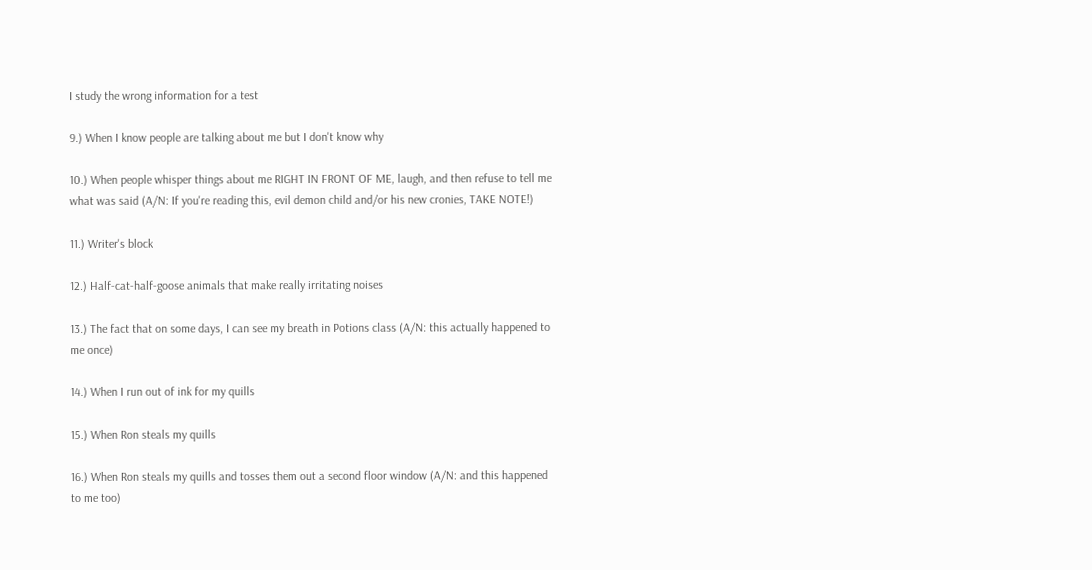I study the wrong information for a test

9.) When I know people are talking about me but I don't know why

10.) When people whisper things about me RIGHT IN FRONT OF ME, laugh, and then refuse to tell me what was said (A/N: If you're reading this, evil demon child and/or his new cronies, TAKE NOTE!)

11.) Writer's block

12.) Half-cat-half-goose animals that make really irritating noises

13.) The fact that on some days, I can see my breath in Potions class (A/N: this actually happened to me once)

14.) When I run out of ink for my quills

15.) When Ron steals my quills

16.) When Ron steals my quills and tosses them out a second floor window (A/N: and this happened to me too)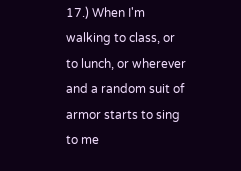17.) When I'm walking to class, or to lunch, or wherever and a random suit of armor starts to sing to me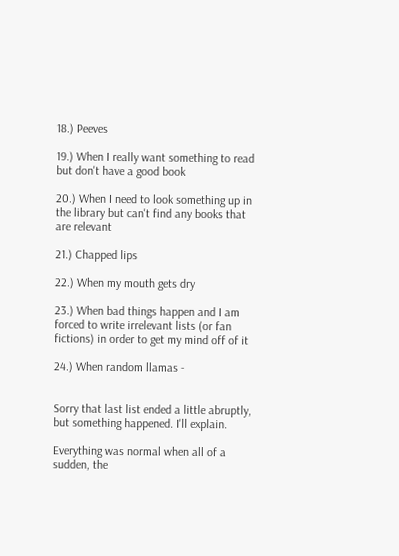18.) Peeves

19.) When I really want something to read but don't have a good book

20.) When I need to look something up in the library but can't find any books that are relevant

21.) Chapped lips

22.) When my mouth gets dry

23.) When bad things happen and I am forced to write irrelevant lists (or fan fictions) in order to get my mind off of it

24.) When random llamas -


Sorry that last list ended a little abruptly, but something happened. I'll explain.

Everything was normal when all of a sudden, the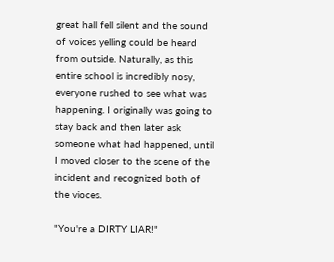great hall fell silent and the sound of voices yelling could be heard from outside. Naturally, as this entire school is incredibly nosy, everyone rushed to see what was happening. I originally was going to stay back and then later ask someone what had happened, until I moved closer to the scene of the incident and recognized both of the vioces.

"You're a DIRTY LIAR!"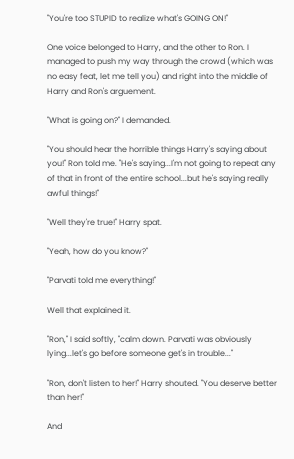"You're too STUPID to realize what's GOING ON!"

One voice belonged to Harry, and the other to Ron. I managed to push my way through the crowd (which was no easy feat, let me tell you) and right into the middle of Harry and Ron's arguement.

"What is going on?" I demanded.

"You should hear the horrible things Harry's saying about you!" Ron told me. "He's saying...I'm not going to repeat any of that in front of the entire school...but he's saying really awful things!"

"Well they're true!" Harry spat.

"Yeah, how do you know?"

"Parvati told me everything!"

Well that explained it.

"Ron," I said softly, "calm down. Parvati was obviously lying...let's go before someone get's in trouble..."

"Ron, don't listen to her!" Harry shouted. "You deserve better than her!"

And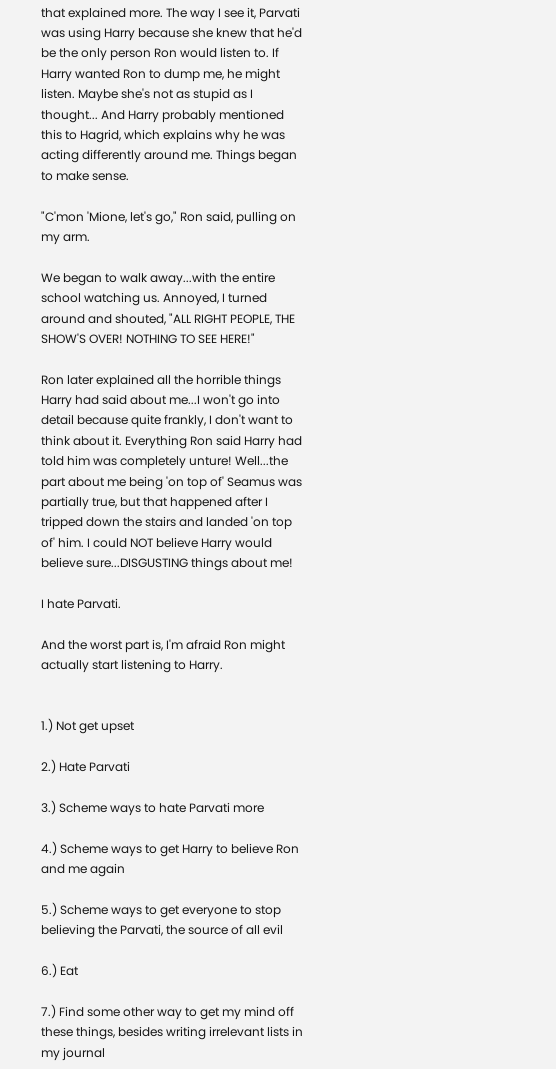that explained more. The way I see it, Parvati was using Harry because she knew that he'd be the only person Ron would listen to. If Harry wanted Ron to dump me, he might listen. Maybe she's not as stupid as I thought... And Harry probably mentioned this to Hagrid, which explains why he was acting differently around me. Things began to make sense.

"C'mon 'Mione, let's go," Ron said, pulling on my arm.

We began to walk away...with the entire school watching us. Annoyed, I turned around and shouted, "ALL RIGHT PEOPLE, THE SHOW'S OVER! NOTHING TO SEE HERE!"

Ron later explained all the horrible things Harry had said about me...I won't go into detail because quite frankly, I don't want to think about it. Everything Ron said Harry had told him was completely unture! Well...the part about me being 'on top of' Seamus was partially true, but that happened after I tripped down the stairs and landed 'on top of' him. I could NOT believe Harry would believe sure...DISGUSTING things about me!

I hate Parvati.

And the worst part is, I'm afraid Ron might actually start listening to Harry.


1.) Not get upset

2.) Hate Parvati

3.) Scheme ways to hate Parvati more

4.) Scheme ways to get Harry to believe Ron and me again

5.) Scheme ways to get everyone to stop believing the Parvati, the source of all evil

6.) Eat

7.) Find some other way to get my mind off these things, besides writing irrelevant lists in my journal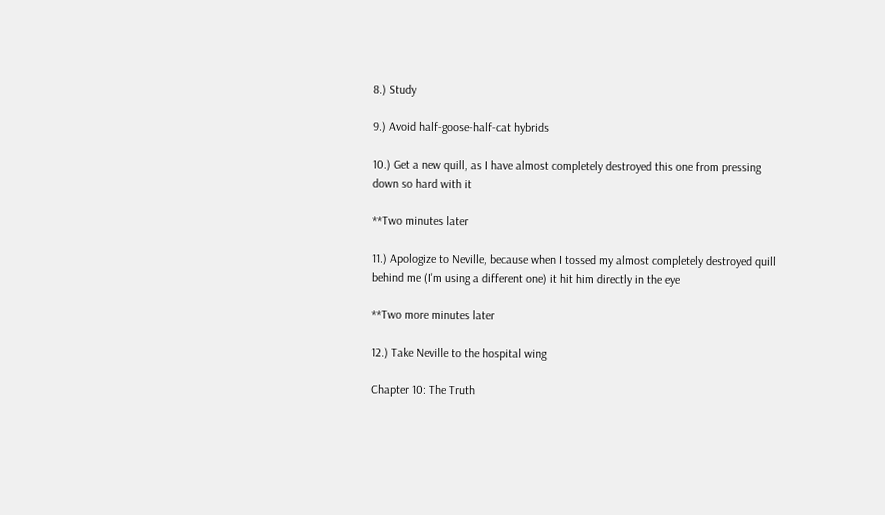8.) Study

9.) Avoid half-goose-half-cat hybrids

10.) Get a new quill, as I have almost completely destroyed this one from pressing down so hard with it

**Two minutes later

11.) Apologize to Neville, because when I tossed my almost completely destroyed quill behind me (I'm using a different one) it hit him directly in the eye

**Two more minutes later

12.) Take Neville to the hospital wing

Chapter 10: The Truth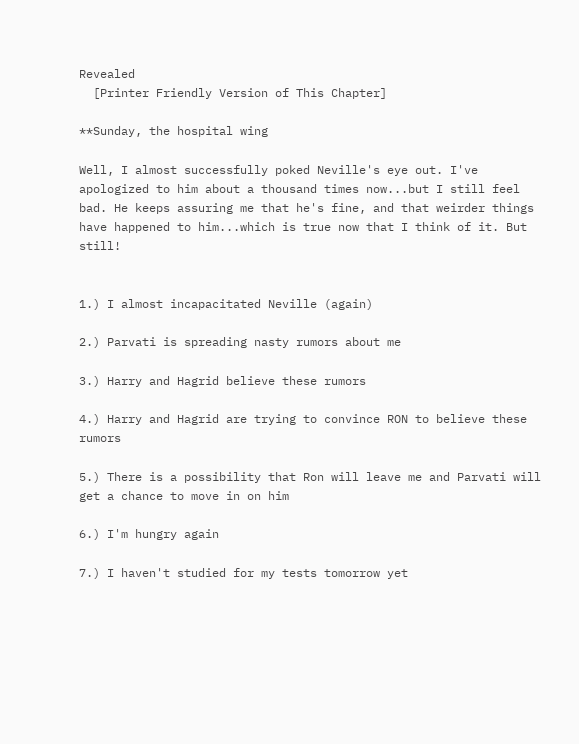Revealed
  [Printer Friendly Version of This Chapter]

**Sunday, the hospital wing

Well, I almost successfully poked Neville's eye out. I've apologized to him about a thousand times now...but I still feel bad. He keeps assuring me that he's fine, and that weirder things have happened to him...which is true now that I think of it. But still!


1.) I almost incapacitated Neville (again)

2.) Parvati is spreading nasty rumors about me

3.) Harry and Hagrid believe these rumors

4.) Harry and Hagrid are trying to convince RON to believe these rumors

5.) There is a possibility that Ron will leave me and Parvati will get a chance to move in on him

6.) I'm hungry again

7.) I haven't studied for my tests tomorrow yet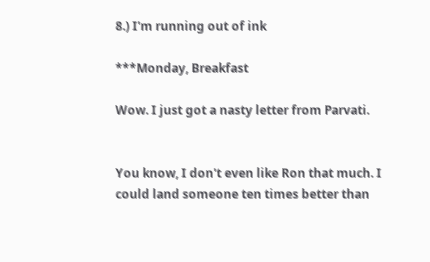8.) I'm running out of ink

***Monday, Breakfast

Wow. I just got a nasty letter from Parvati.


You know, I don't even like Ron that much. I could land someone ten times better than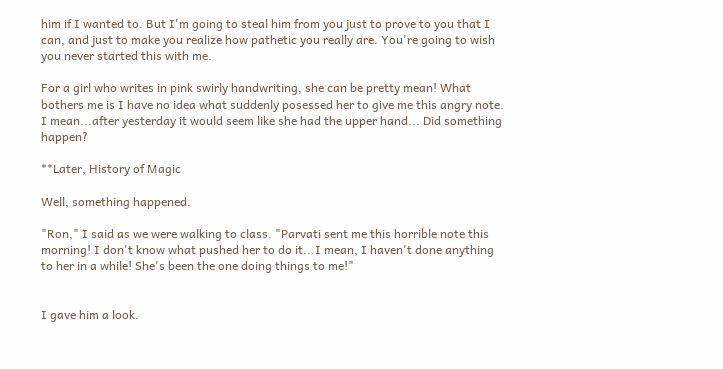him if I wanted to. But I'm going to steal him from you just to prove to you that I can, and just to make you realize how pathetic you really are. You're going to wish you never started this with me.

For a girl who writes in pink swirly handwriting, she can be pretty mean! What bothers me is I have no idea what suddenly posessed her to give me this angry note. I mean...after yesterday it would seem like she had the upper hand... Did something happen?

**Later, History of Magic

Well, something happened.

"Ron," I said as we were walking to class. "Parvati sent me this horrible note this morning! I don't know what pushed her to do it...I mean, I haven't done anything to her in a while! She's been the one doing things to me!"


I gave him a look.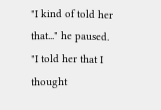"I kind of told her that..." he paused. "I told her that I thought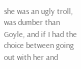she was an ugly troll, was dumber than Goyle, and if I had the choice between going out with her and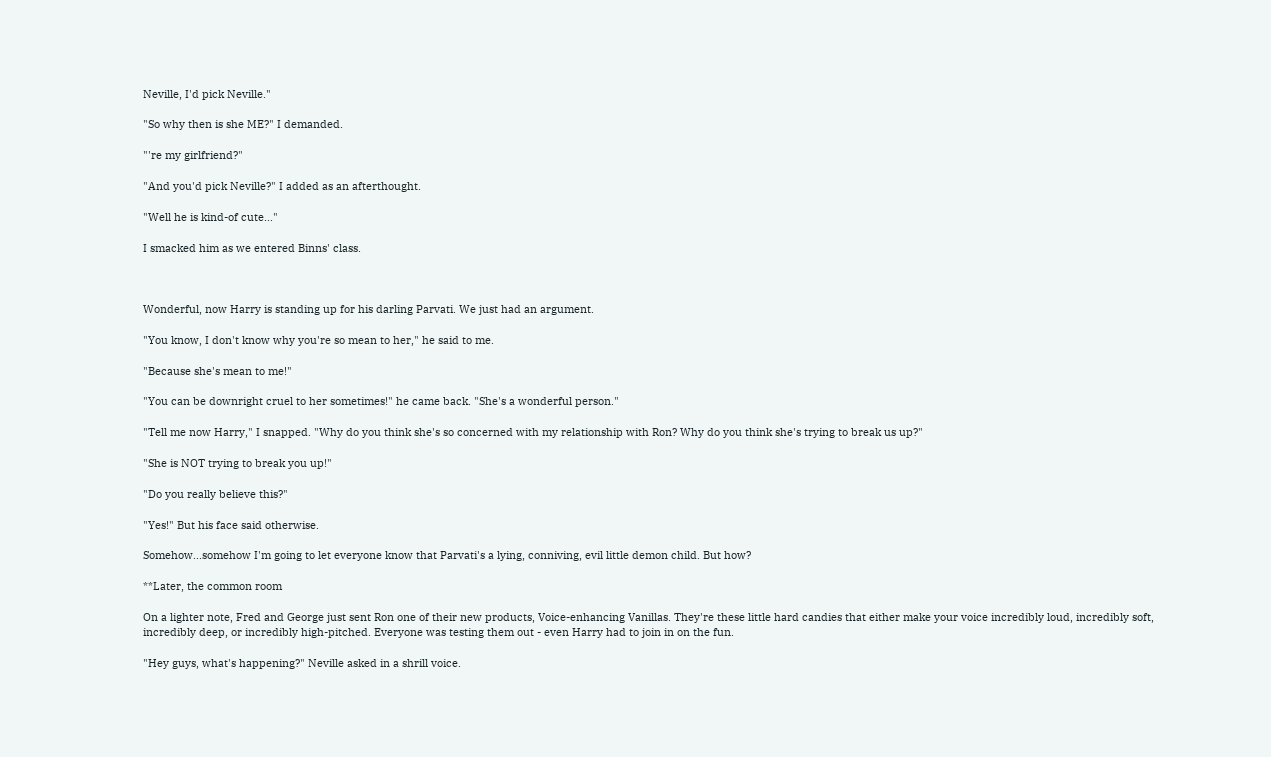Neville, I'd pick Neville."

"So why then is she ME?" I demanded.

"'re my girlfriend?"

"And you'd pick Neville?" I added as an afterthought.

"Well he is kind-of cute..."

I smacked him as we entered Binns' class.



Wonderful, now Harry is standing up for his darling Parvati. We just had an argument.

"You know, I don't know why you're so mean to her," he said to me.

"Because she's mean to me!"

"You can be downright cruel to her sometimes!" he came back. "She's a wonderful person."

"Tell me now Harry," I snapped. "Why do you think she's so concerned with my relationship with Ron? Why do you think she's trying to break us up?"

"She is NOT trying to break you up!"

"Do you really believe this?"

"Yes!" But his face said otherwise.

Somehow...somehow I'm going to let everyone know that Parvati's a lying, conniving, evil little demon child. But how?

**Later, the common room

On a lighter note, Fred and George just sent Ron one of their new products, Voice-enhancing Vanillas. They're these little hard candies that either make your voice incredibly loud, incredibly soft, incredibly deep, or incredibly high-pitched. Everyone was testing them out - even Harry had to join in on the fun.

"Hey guys, what's happening?" Neville asked in a shrill voice.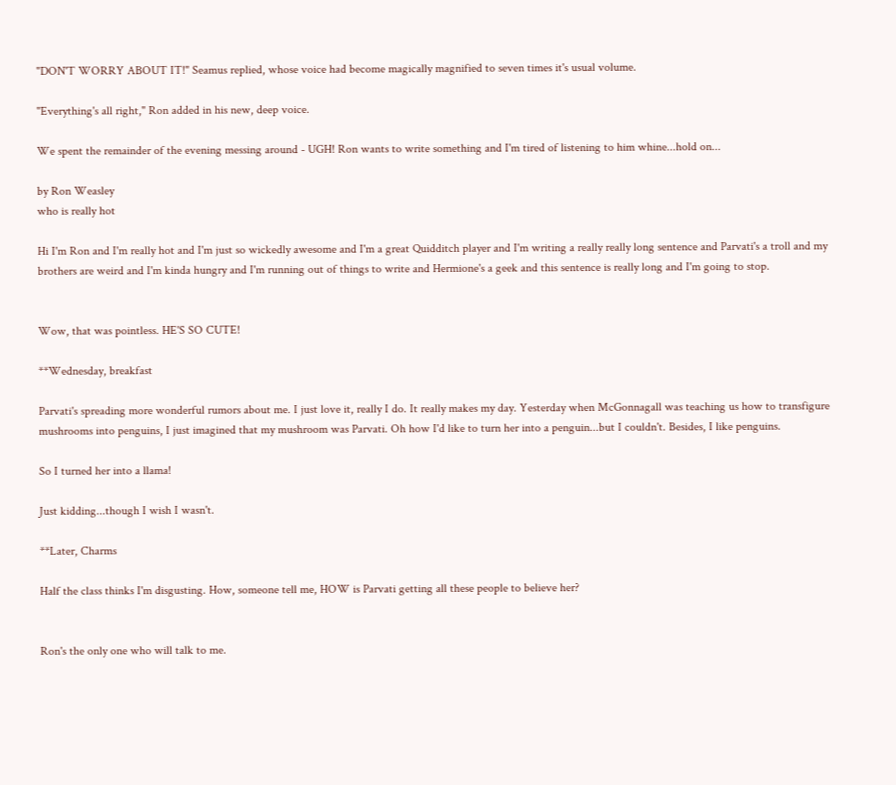"DON'T WORRY ABOUT IT!" Seamus replied, whose voice had become magically magnified to seven times it's usual volume.

"Everything's all right," Ron added in his new, deep voice.

We spent the remainder of the evening messing around - UGH! Ron wants to write something and I'm tired of listening to him whine...hold on...

by Ron Weasley
who is really hot

Hi I'm Ron and I'm really hot and I'm just so wickedly awesome and I'm a great Quidditch player and I'm writing a really really long sentence and Parvati's a troll and my brothers are weird and I'm kinda hungry and I'm running out of things to write and Hermione's a geek and this sentence is really long and I'm going to stop.


Wow, that was pointless. HE'S SO CUTE!

**Wednesday, breakfast

Parvati's spreading more wonderful rumors about me. I just love it, really I do. It really makes my day. Yesterday when McGonnagall was teaching us how to transfigure mushrooms into penguins, I just imagined that my mushroom was Parvati. Oh how I'd like to turn her into a penguin...but I couldn't. Besides, I like penguins.

So I turned her into a llama!

Just kidding...though I wish I wasn't.

**Later, Charms

Half the class thinks I'm disgusting. How, someone tell me, HOW is Parvati getting all these people to believe her?


Ron's the only one who will talk to me.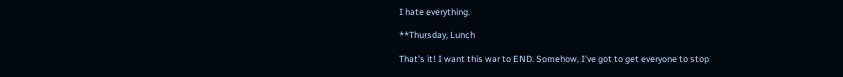I hate everything.

**Thursday, Lunch

That's it! I want this war to END. Somehow, I've got to get everyone to stop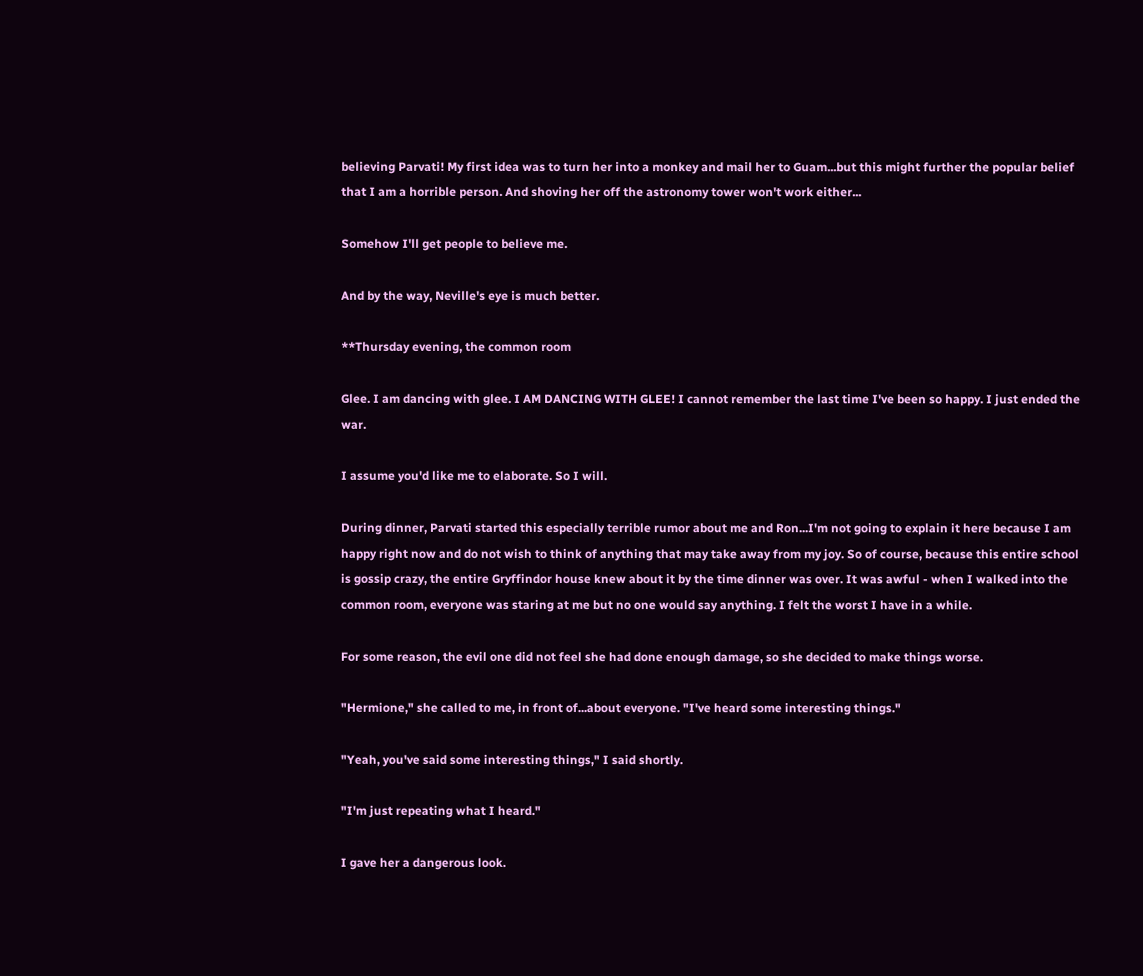believing Parvati! My first idea was to turn her into a monkey and mail her to Guam...but this might further the popular belief that I am a horrible person. And shoving her off the astronomy tower won't work either...

Somehow I'll get people to believe me.

And by the way, Neville's eye is much better.

**Thursday evening, the common room

Glee. I am dancing with glee. I AM DANCING WITH GLEE! I cannot remember the last time I've been so happy. I just ended the war.

I assume you'd like me to elaborate. So I will.

During dinner, Parvati started this especially terrible rumor about me and Ron...I'm not going to explain it here because I am happy right now and do not wish to think of anything that may take away from my joy. So of course, because this entire school is gossip crazy, the entire Gryffindor house knew about it by the time dinner was over. It was awful - when I walked into the common room, everyone was staring at me but no one would say anything. I felt the worst I have in a while.

For some reason, the evil one did not feel she had done enough damage, so she decided to make things worse.

"Hermione," she called to me, in front of...about everyone. "I've heard some interesting things."

"Yeah, you've said some interesting things," I said shortly.

"I'm just repeating what I heard."

I gave her a dangerous look.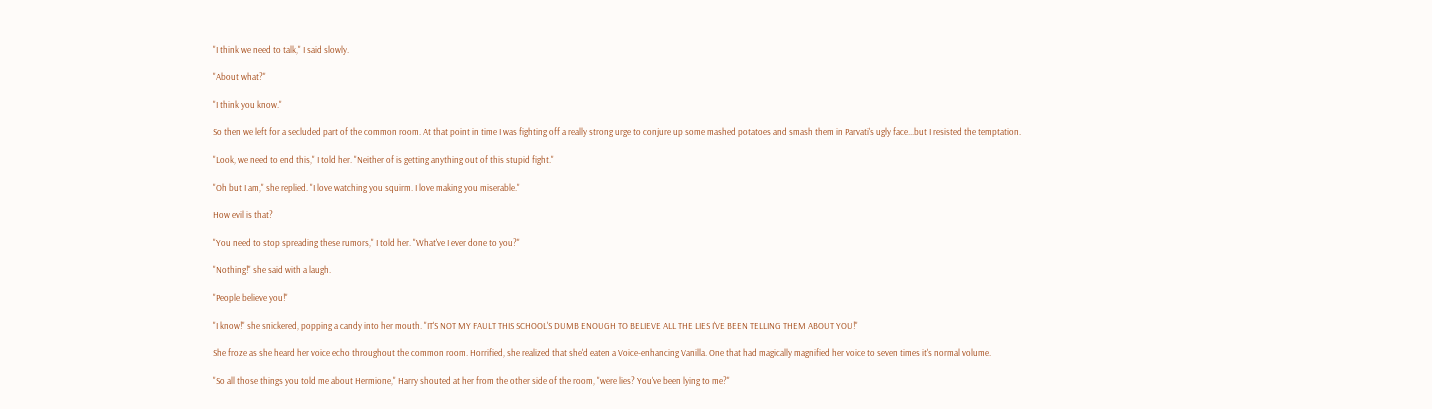"I think we need to talk," I said slowly.

"About what?"

"I think you know."

So then we left for a secluded part of the common room. At that point in time I was fighting off a really strong urge to conjure up some mashed potatoes and smash them in Parvati's ugly face...but I resisted the temptation.

"Look, we need to end this," I told her. "Neither of is getting anything out of this stupid fight."

"Oh but I am," she replied. "I love watching you squirm. I love making you miserable."

How evil is that?

"You need to stop spreading these rumors," I told her. "What've I ever done to you?"

"Nothing!" she said with a laugh.

"People believe you!"

"I know!" she snickered, popping a candy into her mouth. "IT'S NOT MY FAULT THIS SCHOOL'S DUMB ENOUGH TO BELIEVE ALL THE LIES I'VE BEEN TELLING THEM ABOUT YOU!"

She froze as she heard her voice echo throughout the common room. Horrified, she realized that she'd eaten a Voice-enhancing Vanilla. One that had magically magnified her voice to seven times it's normal volume.

"So all those things you told me about Hermione," Harry shouted at her from the other side of the room, "were lies? You've been lying to me?"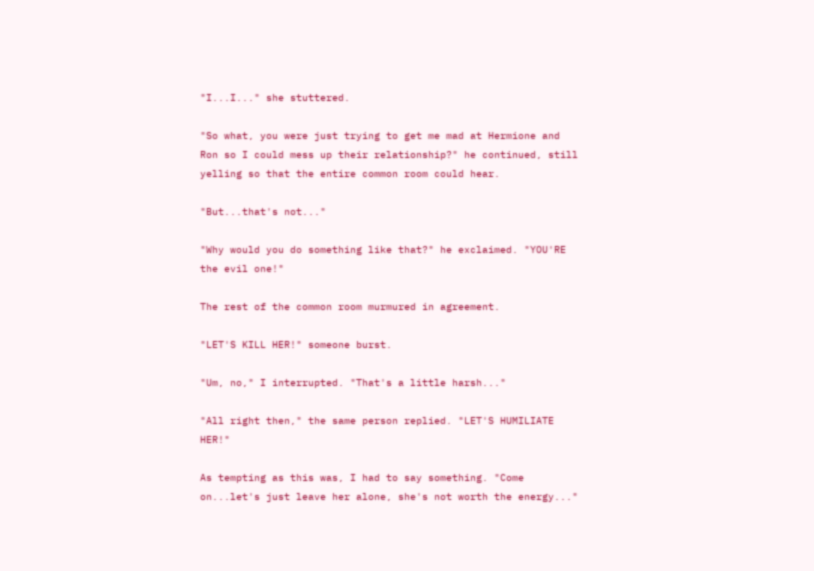"I...I..." she stuttered.

"So what, you were just trying to get me mad at Hermione and Ron so I could mess up their relationship?" he continued, still yelling so that the entire common room could hear.

"But...that's not..."

"Why would you do something like that?" he exclaimed. "YOU'RE the evil one!"

The rest of the common room murmured in agreement.

"LET'S KILL HER!" someone burst.

"Um, no," I interrupted. "That's a little harsh..."

"All right then," the same person replied. "LET'S HUMILIATE HER!"

As tempting as this was, I had to say something. "Come on...let's just leave her alone, she's not worth the energy..."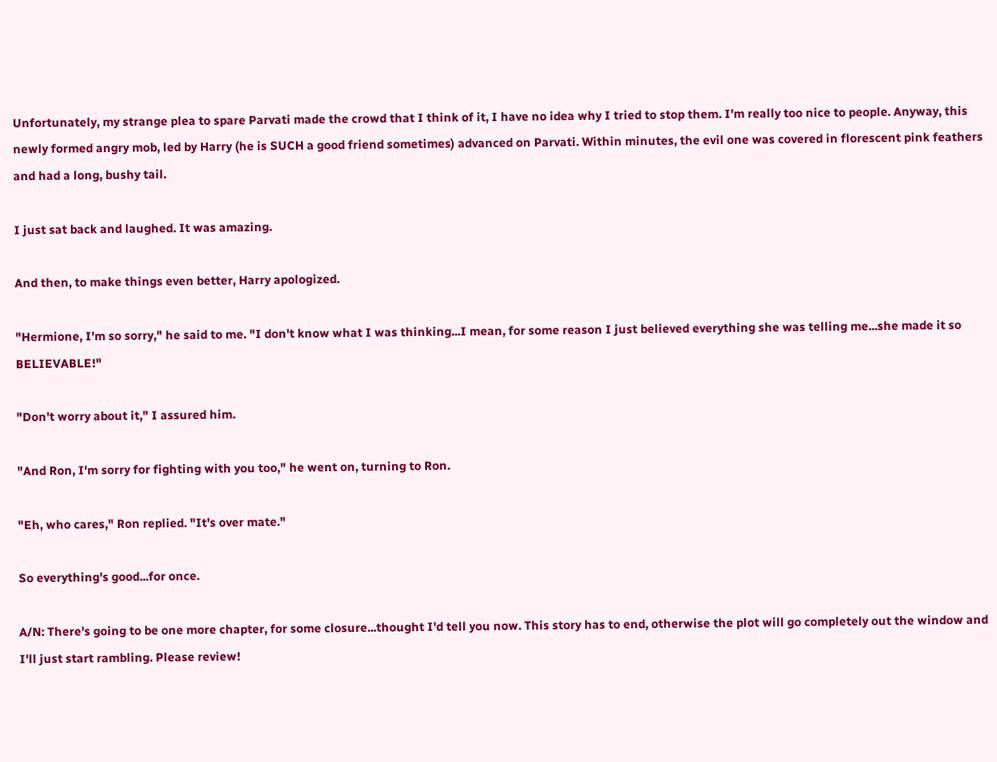Unfortunately, my strange plea to spare Parvati made the crowd that I think of it, I have no idea why I tried to stop them. I'm really too nice to people. Anyway, this newly formed angry mob, led by Harry (he is SUCH a good friend sometimes) advanced on Parvati. Within minutes, the evil one was covered in florescent pink feathers and had a long, bushy tail.

I just sat back and laughed. It was amazing.

And then, to make things even better, Harry apologized.

"Hermione, I'm so sorry," he said to me. "I don't know what I was thinking...I mean, for some reason I just believed everything she was telling me...she made it so BELIEVABLE!"

"Don't worry about it," I assured him.

"And Ron, I'm sorry for fighting with you too," he went on, turning to Ron.

"Eh, who cares," Ron replied. "It's over mate."

So everything's good...for once.

A/N: There's going to be one more chapter, for some closure...thought I'd tell you now. This story has to end, otherwise the plot will go completely out the window and I'll just start rambling. Please review!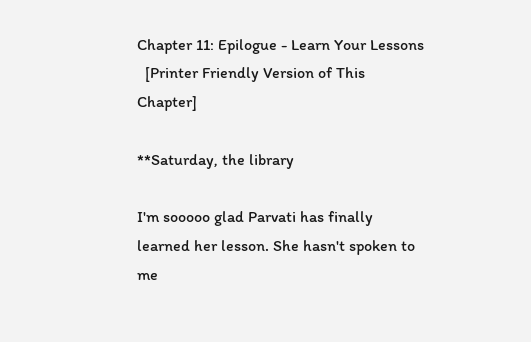Chapter 11: Epilogue - Learn Your Lessons
  [Printer Friendly Version of This Chapter]

**Saturday, the library

I'm sooooo glad Parvati has finally learned her lesson. She hasn't spoken to me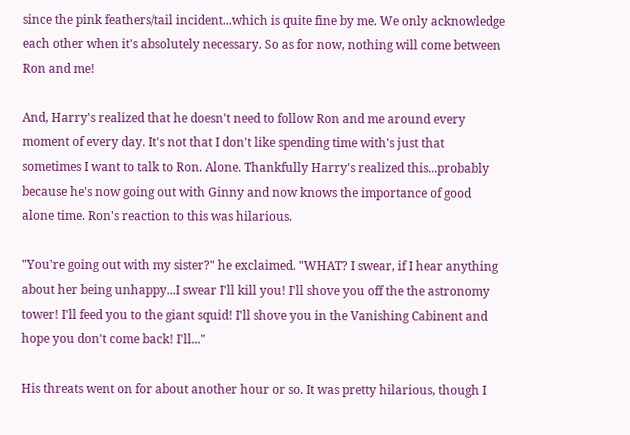since the pink feathers/tail incident...which is quite fine by me. We only acknowledge each other when it's absolutely necessary. So as for now, nothing will come between Ron and me!

And, Harry's realized that he doesn't need to follow Ron and me around every moment of every day. It's not that I don't like spending time with's just that sometimes I want to talk to Ron. Alone. Thankfully Harry's realized this...probably because he's now going out with Ginny and now knows the importance of good alone time. Ron's reaction to this was hilarious.

"You're going out with my sister?" he exclaimed. "WHAT? I swear, if I hear anything about her being unhappy...I swear I'll kill you! I'll shove you off the the astronomy tower! I'll feed you to the giant squid! I'll shove you in the Vanishing Cabinent and hope you don't come back! I'll..."

His threats went on for about another hour or so. It was pretty hilarious, though I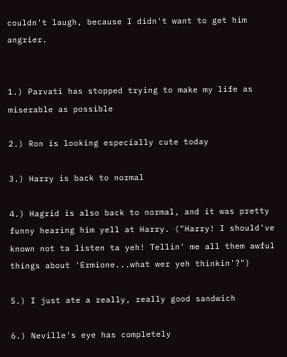couldn't laugh, because I didn't want to get him angrier.


1.) Parvati has stopped trying to make my life as miserable as possible

2.) Ron is looking especially cute today

3.) Harry is back to normal

4.) Hagrid is also back to normal, and it was pretty funny hearing him yell at Harry. ("Harry! I should've known not ta listen ta yeh! Tellin' me all them awful things about 'Ermione...what wer yeh thinkin'?")

5.) I just ate a really, really good sandwich

6.) Neville's eye has completely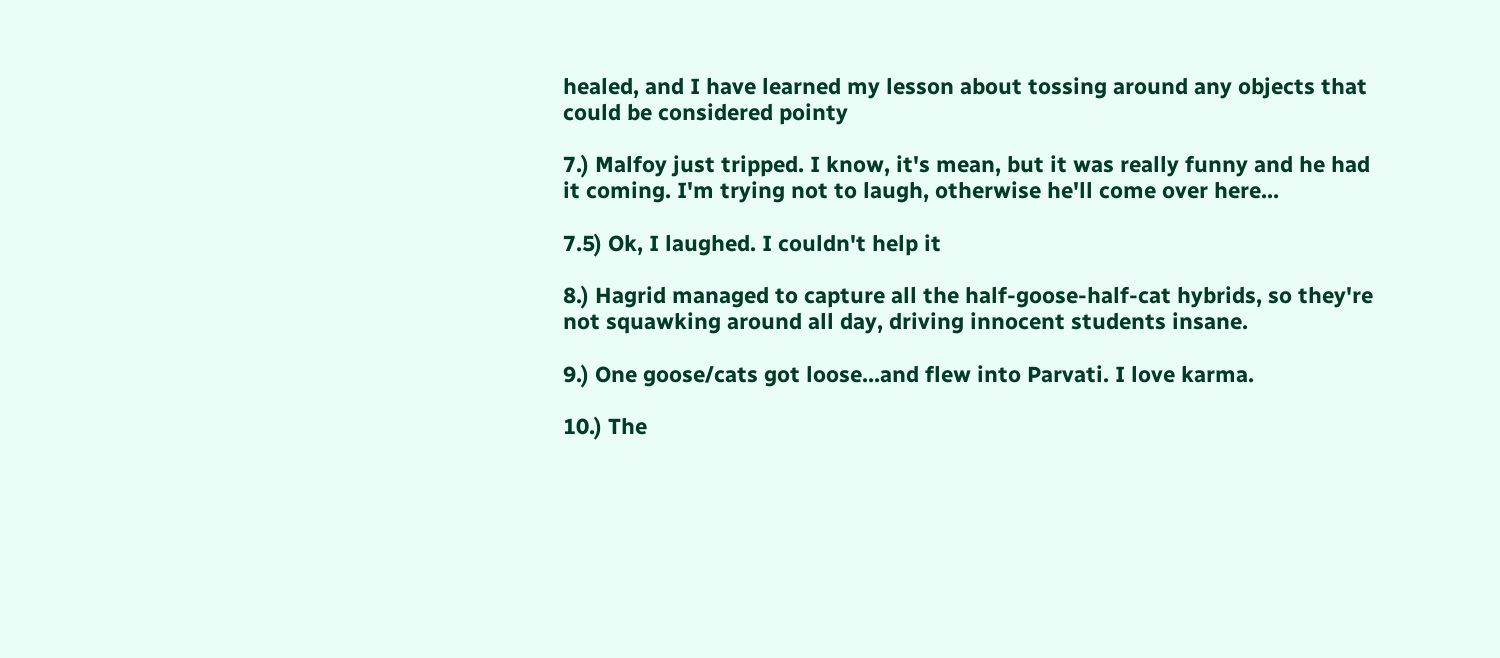healed, and I have learned my lesson about tossing around any objects that could be considered pointy

7.) Malfoy just tripped. I know, it's mean, but it was really funny and he had it coming. I'm trying not to laugh, otherwise he'll come over here...

7.5) Ok, I laughed. I couldn't help it

8.) Hagrid managed to capture all the half-goose-half-cat hybrids, so they're not squawking around all day, driving innocent students insane.

9.) One goose/cats got loose...and flew into Parvati. I love karma.

10.) The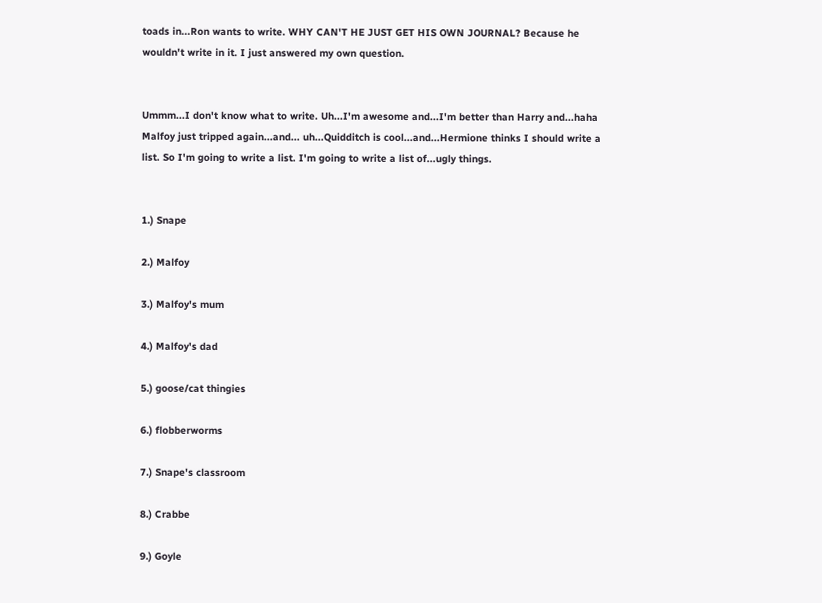toads in...Ron wants to write. WHY CAN'T HE JUST GET HIS OWN JOURNAL? Because he wouldn't write in it. I just answered my own question.


Ummm...I don't know what to write. Uh...I'm awesome and...I'm better than Harry and...haha Malfoy just tripped again...and... uh...Quidditch is cool...and...Hermione thinks I should write a list. So I'm going to write a list. I'm going to write a list of...ugly things.


1.) Snape

2.) Malfoy

3.) Malfoy's mum

4.) Malfoy's dad

5.) goose/cat thingies

6.) flobberworms

7.) Snape's classroom

8.) Crabbe

9.) Goyle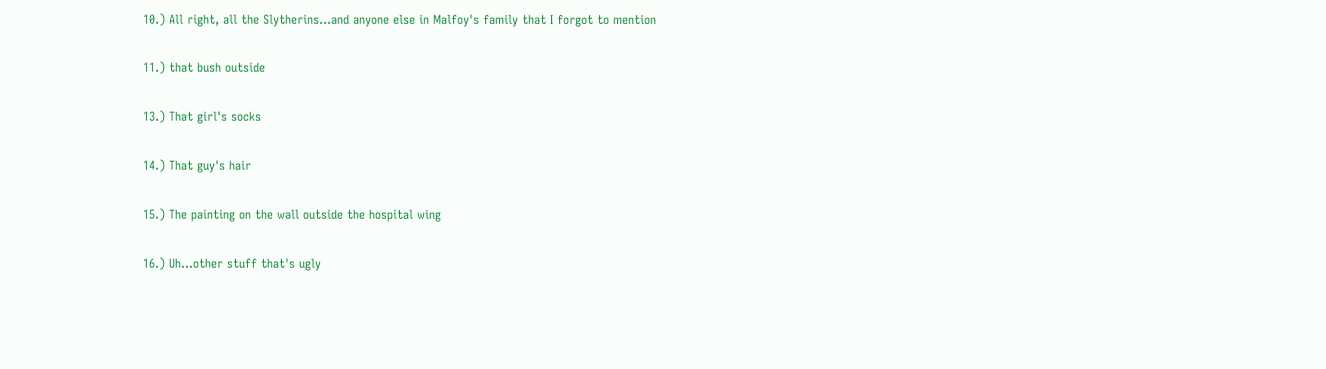10.) All right, all the Slytherins...and anyone else in Malfoy's family that I forgot to mention

11.) that bush outside

13.) That girl's socks

14.) That guy's hair

15.) The painting on the wall outside the hospital wing

16.) Uh...other stuff that's ugly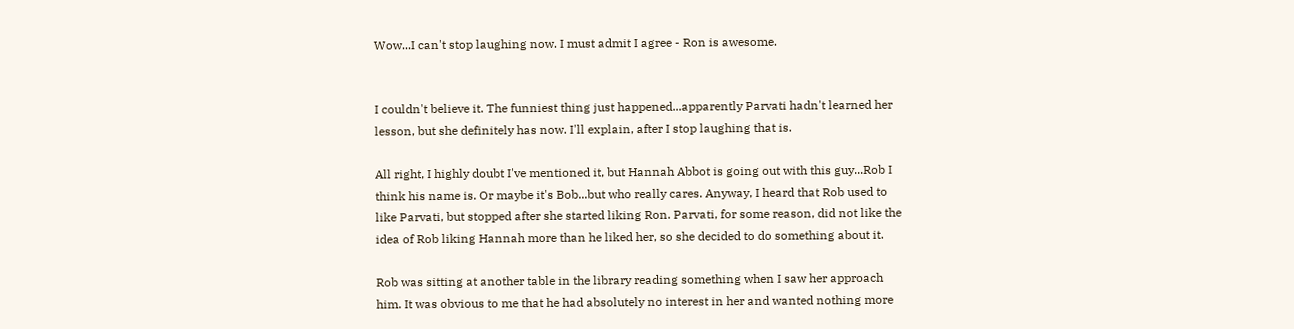Wow...I can't stop laughing now. I must admit I agree - Ron is awesome.


I couldn't believe it. The funniest thing just happened...apparently Parvati hadn't learned her lesson, but she definitely has now. I'll explain, after I stop laughing that is.

All right, I highly doubt I've mentioned it, but Hannah Abbot is going out with this guy...Rob I think his name is. Or maybe it's Bob...but who really cares. Anyway, I heard that Rob used to like Parvati, but stopped after she started liking Ron. Parvati, for some reason, did not like the idea of Rob liking Hannah more than he liked her, so she decided to do something about it.

Rob was sitting at another table in the library reading something when I saw her approach him. It was obvious to me that he had absolutely no interest in her and wanted nothing more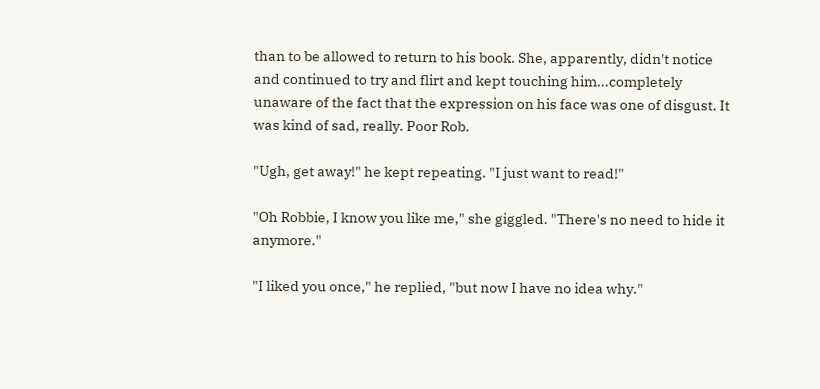than to be allowed to return to his book. She, apparently, didn't notice and continued to try and flirt and kept touching him...completely unaware of the fact that the expression on his face was one of disgust. It was kind of sad, really. Poor Rob.

"Ugh, get away!" he kept repeating. "I just want to read!"

"Oh Robbie, I know you like me," she giggled. "There's no need to hide it anymore."

"I liked you once," he replied, "but now I have no idea why."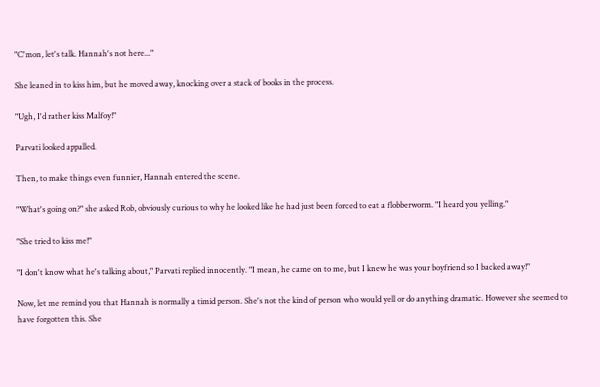"C'mon, let's talk. Hannah's not here..."

She leaned in to kiss him, but he moved away, knocking over a stack of books in the process.

"Ugh, I'd rather kiss Malfoy!"

Parvati looked appalled.

Then, to make things even funnier, Hannah entered the scene.

"What's going on?" she asked Rob, obviously curious to why he looked like he had just been forced to eat a flobberworm. "I heard you yelling."

"She tried to kiss me!"

"I don't know what he's talking about," Parvati replied innocently. "I mean, he came on to me, but I knew he was your boyfriend so I backed away!"

Now, let me remind you that Hannah is normally a timid person. She's not the kind of person who would yell or do anything dramatic. However she seemed to have forgotten this. She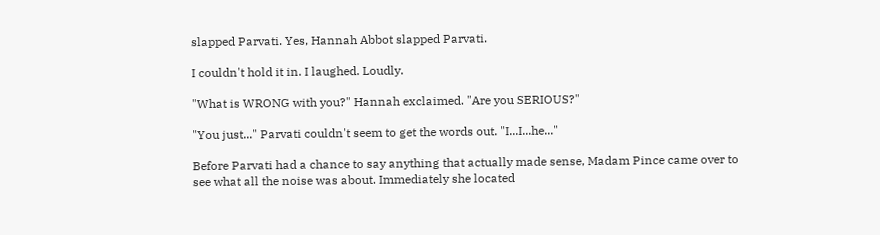slapped Parvati. Yes, Hannah Abbot slapped Parvati.

I couldn't hold it in. I laughed. Loudly.

"What is WRONG with you?" Hannah exclaimed. "Are you SERIOUS?"

"You just..." Parvati couldn't seem to get the words out. "I...I...he..."

Before Parvati had a chance to say anything that actually made sense, Madam Pince came over to see what all the noise was about. Immediately she located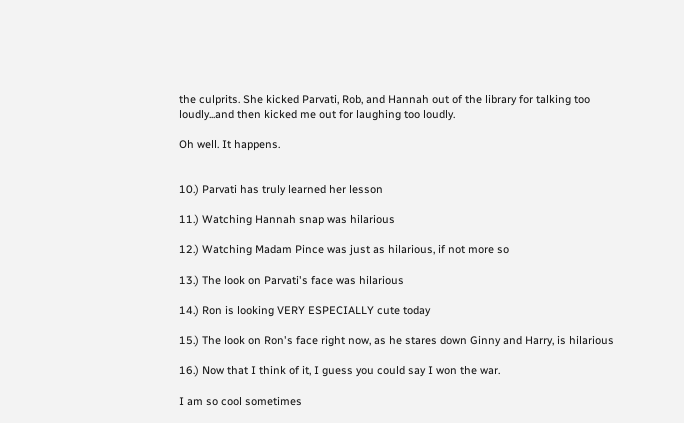the culprits. She kicked Parvati, Rob, and Hannah out of the library for talking too loudly...and then kicked me out for laughing too loudly.

Oh well. It happens.


10.) Parvati has truly learned her lesson

11.) Watching Hannah snap was hilarious

12.) Watching Madam Pince was just as hilarious, if not more so

13.) The look on Parvati's face was hilarious

14.) Ron is looking VERY ESPECIALLY cute today

15.) The look on Ron's face right now, as he stares down Ginny and Harry, is hilarious

16.) Now that I think of it, I guess you could say I won the war.

I am so cool sometimes